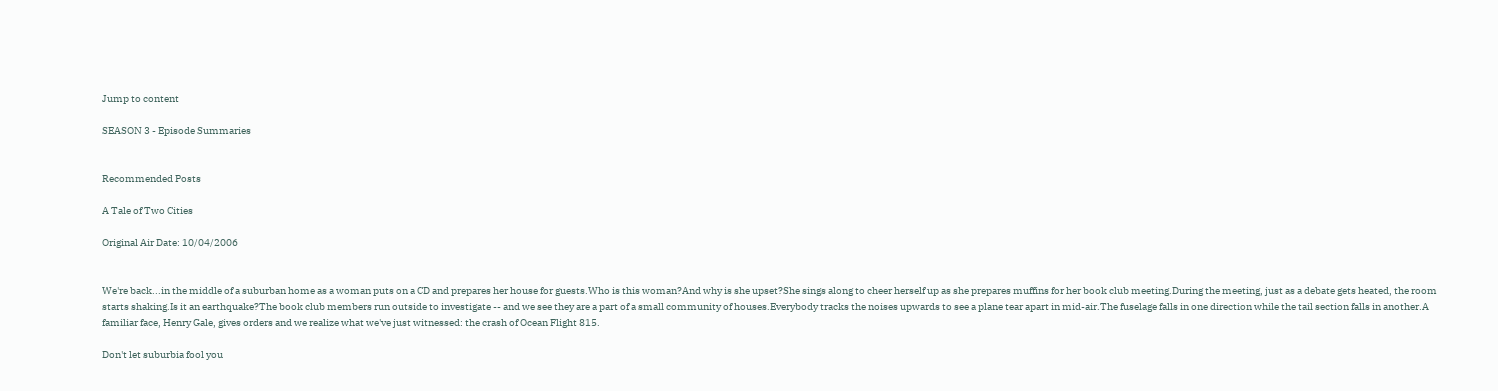Jump to content

SEASON 3 - Episode Summaries


Recommended Posts

A Tale of Two Cities

Original Air Date: 10/04/2006


We're back...in the middle of a suburban home as a woman puts on a CD and prepares her house for guests.Who is this woman?And why is she upset?She sings along to cheer herself up as she prepares muffins for her book club meeting.During the meeting, just as a debate gets heated, the room starts shaking.Is it an earthquake?The book club members run outside to investigate -- and we see they are a part of a small community of houses.Everybody tracks the noises upwards to see a plane tear apart in mid-air.The fuselage falls in one direction while the tail section falls in another.A familiar face, Henry Gale, gives orders and we realize what we've just witnessed: the crash of Ocean Flight 815.

Don't let suburbia fool you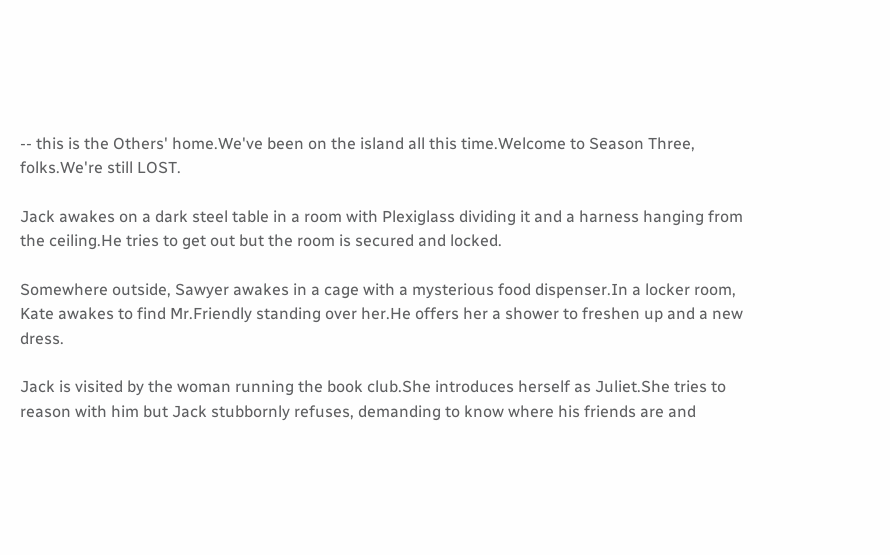-- this is the Others' home.We've been on the island all this time.Welcome to Season Three, folks.We're still LOST.

Jack awakes on a dark steel table in a room with Plexiglass dividing it and a harness hanging from the ceiling.He tries to get out but the room is secured and locked.

Somewhere outside, Sawyer awakes in a cage with a mysterious food dispenser.In a locker room, Kate awakes to find Mr.Friendly standing over her.He offers her a shower to freshen up and a new dress.

Jack is visited by the woman running the book club.She introduces herself as Juliet.She tries to reason with him but Jack stubbornly refuses, demanding to know where his friends are and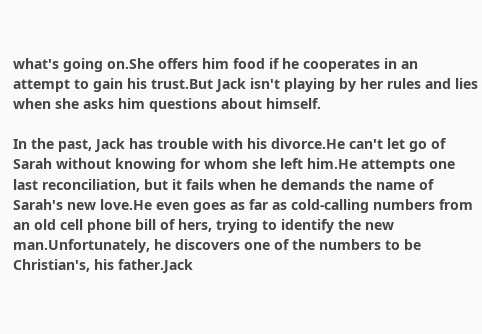what's going on.She offers him food if he cooperates in an attempt to gain his trust.But Jack isn't playing by her rules and lies when she asks him questions about himself.

In the past, Jack has trouble with his divorce.He can't let go of Sarah without knowing for whom she left him.He attempts one last reconciliation, but it fails when he demands the name of Sarah's new love.He even goes as far as cold-calling numbers from an old cell phone bill of hers, trying to identify the new man.Unfortunately, he discovers one of the numbers to be Christian's, his father.Jack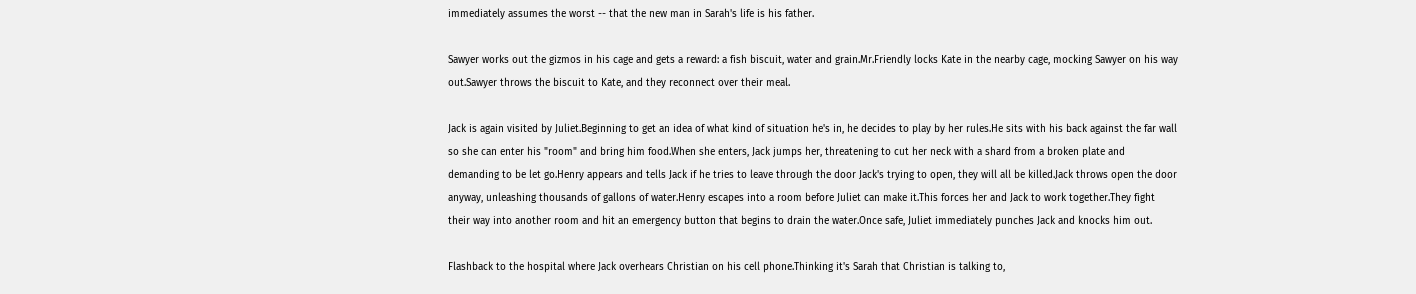immediately assumes the worst -- that the new man in Sarah's life is his father.

Sawyer works out the gizmos in his cage and gets a reward: a fish biscuit, water and grain.Mr.Friendly locks Kate in the nearby cage, mocking Sawyer on his way out.Sawyer throws the biscuit to Kate, and they reconnect over their meal.

Jack is again visited by Juliet.Beginning to get an idea of what kind of situation he's in, he decides to play by her rules.He sits with his back against the far wall so she can enter his "room" and bring him food.When she enters, Jack jumps her, threatening to cut her neck with a shard from a broken plate and demanding to be let go.Henry appears and tells Jack if he tries to leave through the door Jack's trying to open, they will all be killed.Jack throws open the door anyway, unleashing thousands of gallons of water.Henry escapes into a room before Juliet can make it.This forces her and Jack to work together.They fight their way into another room and hit an emergency button that begins to drain the water.Once safe, Juliet immediately punches Jack and knocks him out.

Flashback to the hospital where Jack overhears Christian on his cell phone.Thinking it's Sarah that Christian is talking to,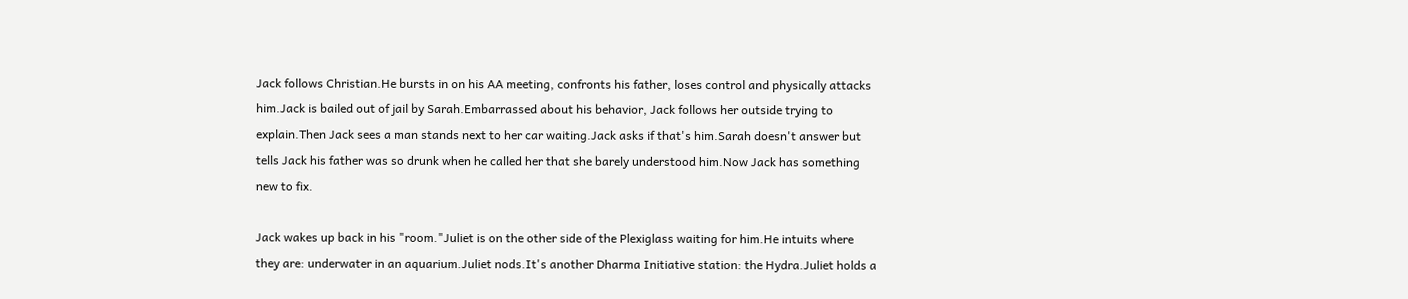Jack follows Christian.He bursts in on his AA meeting, confronts his father, loses control and physically attacks him.Jack is bailed out of jail by Sarah.Embarrassed about his behavior, Jack follows her outside trying to explain.Then Jack sees a man stands next to her car waiting.Jack asks if that's him.Sarah doesn't answer but tells Jack his father was so drunk when he called her that she barely understood him.Now Jack has something new to fix.

Jack wakes up back in his "room."Juliet is on the other side of the Plexiglass waiting for him.He intuits where they are: underwater in an aquarium.Juliet nods.It's another Dharma Initiative station: the Hydra.Juliet holds a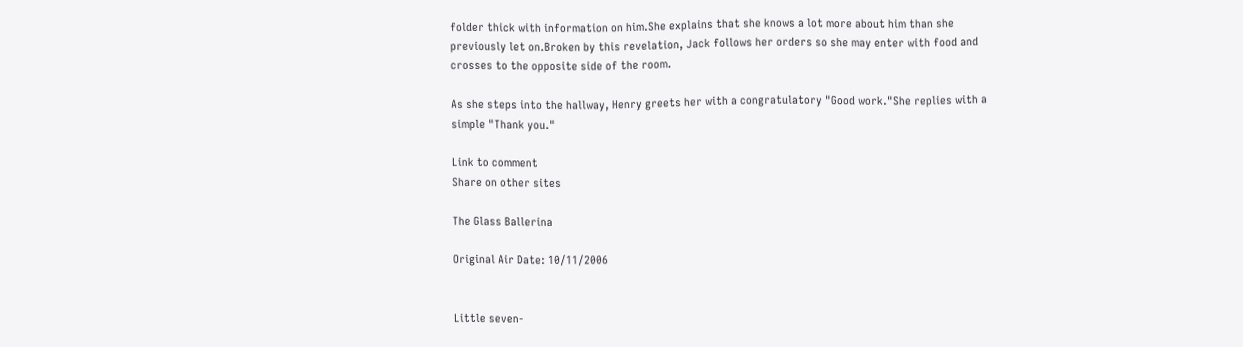folder thick with information on him.She explains that she knows a lot more about him than she previously let on.Broken by this revelation, Jack follows her orders so she may enter with food and crosses to the opposite side of the room.

As she steps into the hallway, Henry greets her with a congratulatory "Good work."She replies with a simple "Thank you."

Link to comment
Share on other sites

The Glass Ballerina

Original Air Date: 10/11/2006


Little seven-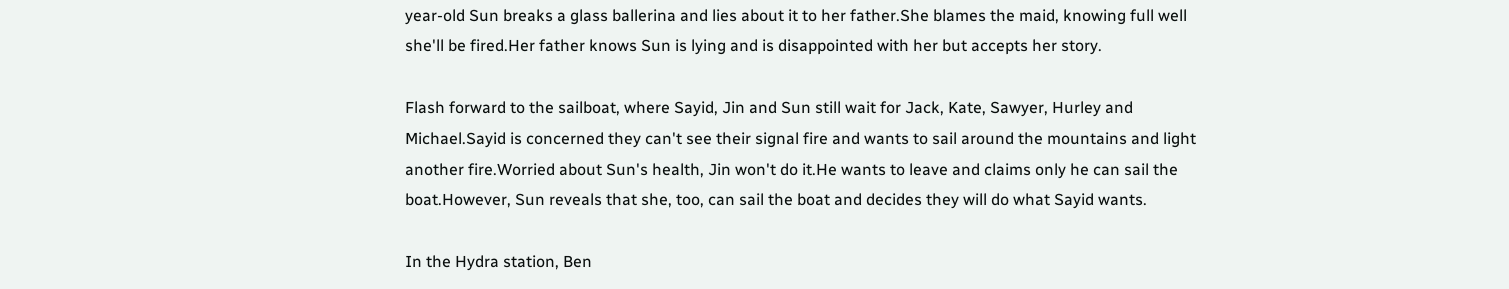year-old Sun breaks a glass ballerina and lies about it to her father.She blames the maid, knowing full well she'll be fired.Her father knows Sun is lying and is disappointed with her but accepts her story.

Flash forward to the sailboat, where Sayid, Jin and Sun still wait for Jack, Kate, Sawyer, Hurley and Michael.Sayid is concerned they can't see their signal fire and wants to sail around the mountains and light another fire.Worried about Sun's health, Jin won't do it.He wants to leave and claims only he can sail the boat.However, Sun reveals that she, too, can sail the boat and decides they will do what Sayid wants.

In the Hydra station, Ben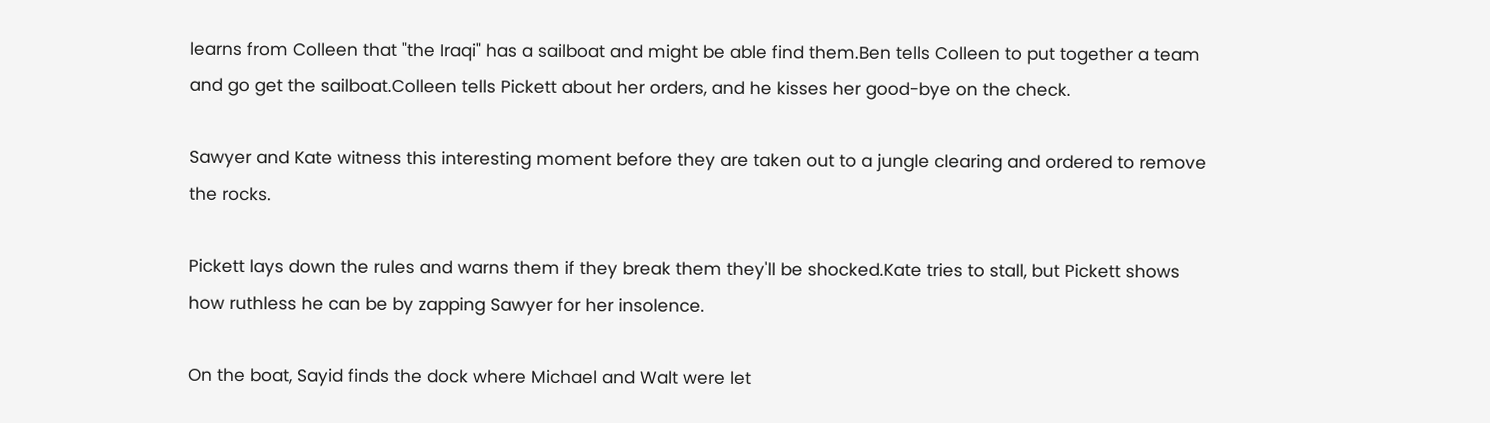learns from Colleen that "the Iraqi" has a sailboat and might be able find them.Ben tells Colleen to put together a team and go get the sailboat.Colleen tells Pickett about her orders, and he kisses her good-bye on the check.

Sawyer and Kate witness this interesting moment before they are taken out to a jungle clearing and ordered to remove the rocks.

Pickett lays down the rules and warns them if they break them they'll be shocked.Kate tries to stall, but Pickett shows how ruthless he can be by zapping Sawyer for her insolence.

On the boat, Sayid finds the dock where Michael and Walt were let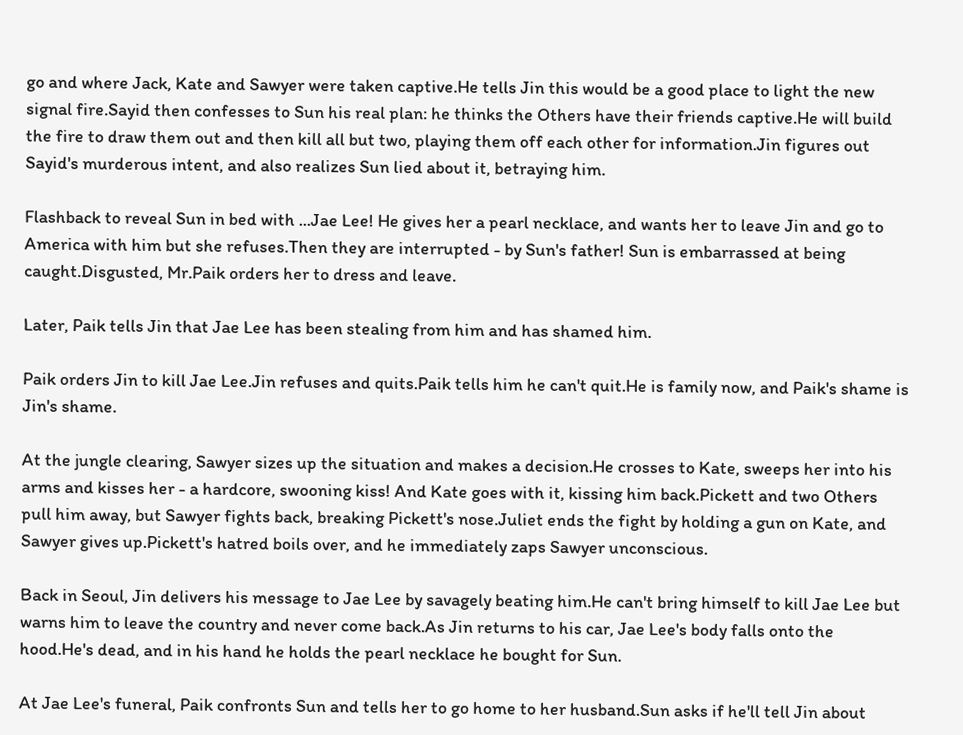go and where Jack, Kate and Sawyer were taken captive.He tells Jin this would be a good place to light the new signal fire.Sayid then confesses to Sun his real plan: he thinks the Others have their friends captive.He will build the fire to draw them out and then kill all but two, playing them off each other for information.Jin figures out Sayid's murderous intent, and also realizes Sun lied about it, betraying him.

Flashback to reveal Sun in bed with ...Jae Lee! He gives her a pearl necklace, and wants her to leave Jin and go to America with him but she refuses.Then they are interrupted - by Sun's father! Sun is embarrassed at being caught.Disgusted, Mr.Paik orders her to dress and leave.

Later, Paik tells Jin that Jae Lee has been stealing from him and has shamed him.

Paik orders Jin to kill Jae Lee.Jin refuses and quits.Paik tells him he can't quit.He is family now, and Paik's shame is Jin's shame.

At the jungle clearing, Sawyer sizes up the situation and makes a decision.He crosses to Kate, sweeps her into his arms and kisses her - a hardcore, swooning kiss! And Kate goes with it, kissing him back.Pickett and two Others pull him away, but Sawyer fights back, breaking Pickett's nose.Juliet ends the fight by holding a gun on Kate, and Sawyer gives up.Pickett's hatred boils over, and he immediately zaps Sawyer unconscious.

Back in Seoul, Jin delivers his message to Jae Lee by savagely beating him.He can't bring himself to kill Jae Lee but warns him to leave the country and never come back.As Jin returns to his car, Jae Lee's body falls onto the hood.He's dead, and in his hand he holds the pearl necklace he bought for Sun.

At Jae Lee's funeral, Paik confronts Sun and tells her to go home to her husband.Sun asks if he'll tell Jin about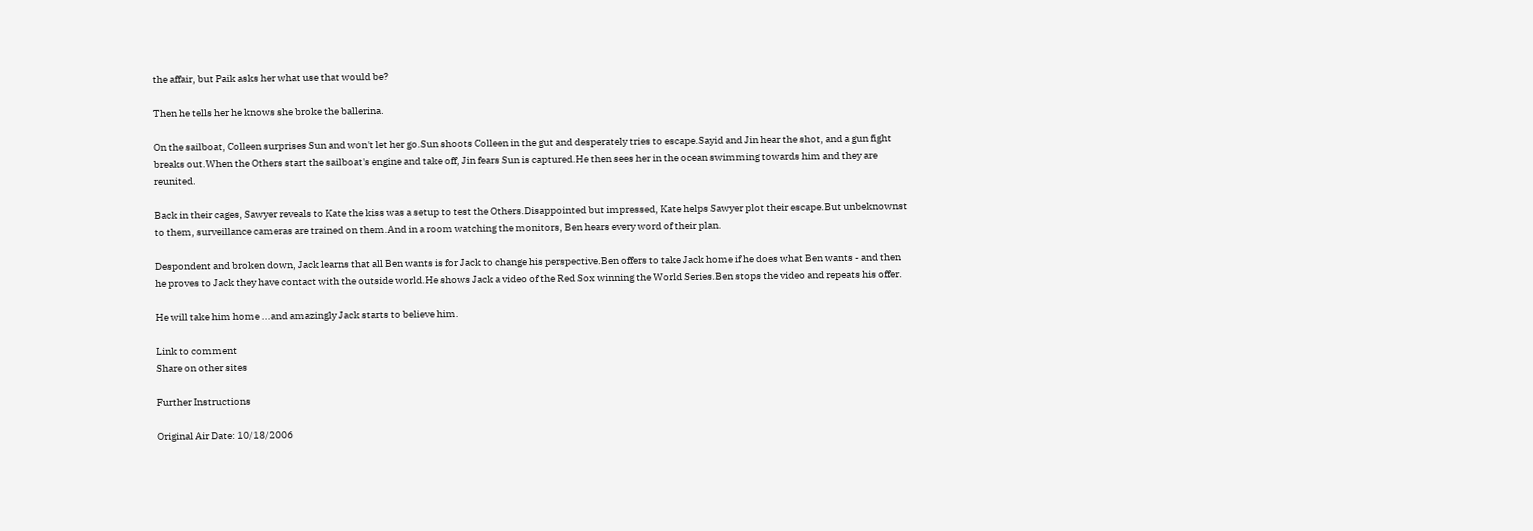the affair, but Paik asks her what use that would be?

Then he tells her he knows she broke the ballerina.

On the sailboat, Colleen surprises Sun and won't let her go.Sun shoots Colleen in the gut and desperately tries to escape.Sayid and Jin hear the shot, and a gun fight breaks out.When the Others start the sailboat's engine and take off, Jin fears Sun is captured.He then sees her in the ocean swimming towards him and they are reunited.

Back in their cages, Sawyer reveals to Kate the kiss was a setup to test the Others.Disappointed but impressed, Kate helps Sawyer plot their escape.But unbeknownst to them, surveillance cameras are trained on them.And in a room watching the monitors, Ben hears every word of their plan.

Despondent and broken down, Jack learns that all Ben wants is for Jack to change his perspective.Ben offers to take Jack home if he does what Ben wants - and then he proves to Jack they have contact with the outside world.He shows Jack a video of the Red Sox winning the World Series.Ben stops the video and repeats his offer.

He will take him home ...and amazingly Jack starts to believe him.

Link to comment
Share on other sites

Further Instructions

Original Air Date: 10/18/2006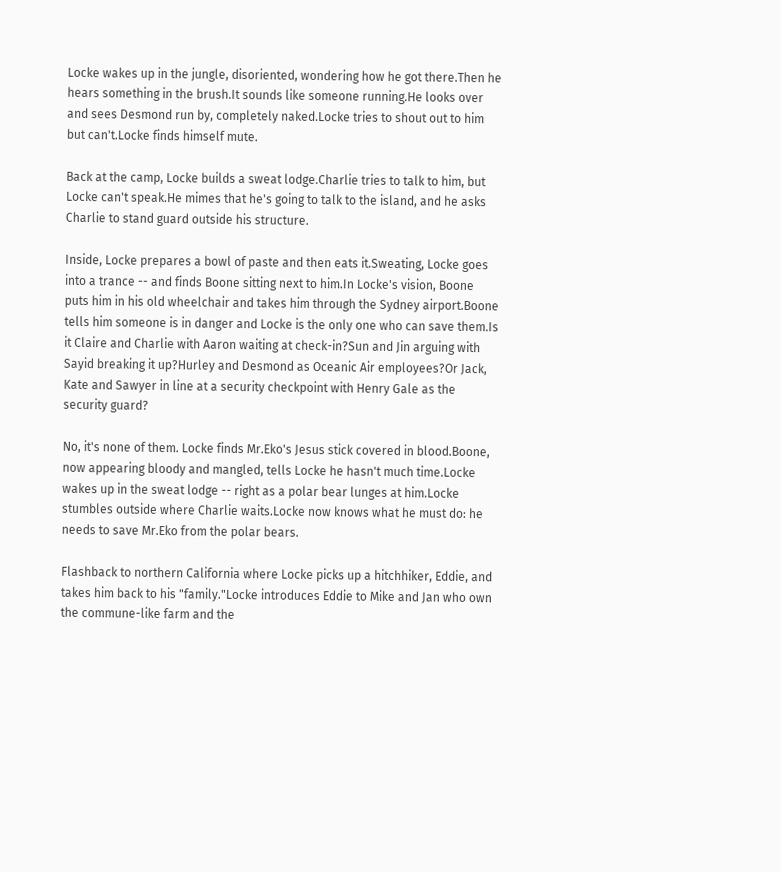Locke wakes up in the jungle, disoriented, wondering how he got there.Then he hears something in the brush.It sounds like someone running.He looks over and sees Desmond run by, completely naked.Locke tries to shout out to him but can't.Locke finds himself mute.

Back at the camp, Locke builds a sweat lodge.Charlie tries to talk to him, but Locke can't speak.He mimes that he's going to talk to the island, and he asks Charlie to stand guard outside his structure.

Inside, Locke prepares a bowl of paste and then eats it.Sweating, Locke goes into a trance -- and finds Boone sitting next to him.In Locke's vision, Boone puts him in his old wheelchair and takes him through the Sydney airport.Boone tells him someone is in danger and Locke is the only one who can save them.Is it Claire and Charlie with Aaron waiting at check-in?Sun and Jin arguing with Sayid breaking it up?Hurley and Desmond as Oceanic Air employees?Or Jack, Kate and Sawyer in line at a security checkpoint with Henry Gale as the security guard?

No, it's none of them. Locke finds Mr.Eko's Jesus stick covered in blood.Boone, now appearing bloody and mangled, tells Locke he hasn't much time.Locke wakes up in the sweat lodge -- right as a polar bear lunges at him.Locke stumbles outside where Charlie waits.Locke now knows what he must do: he needs to save Mr.Eko from the polar bears.

Flashback to northern California where Locke picks up a hitchhiker, Eddie, and takes him back to his "family."Locke introduces Eddie to Mike and Jan who own the commune-like farm and the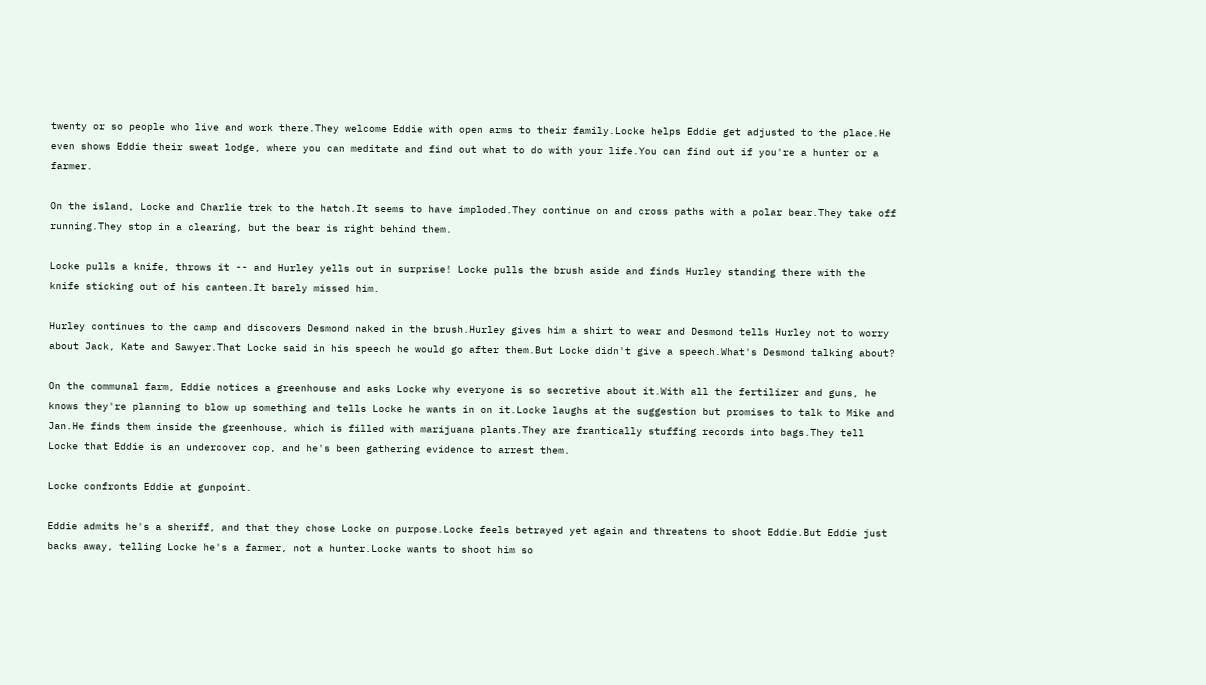twenty or so people who live and work there.They welcome Eddie with open arms to their family.Locke helps Eddie get adjusted to the place.He even shows Eddie their sweat lodge, where you can meditate and find out what to do with your life.You can find out if you're a hunter or a farmer.

On the island, Locke and Charlie trek to the hatch.It seems to have imploded.They continue on and cross paths with a polar bear.They take off running.They stop in a clearing, but the bear is right behind them.

Locke pulls a knife, throws it -- and Hurley yells out in surprise! Locke pulls the brush aside and finds Hurley standing there with the knife sticking out of his canteen.It barely missed him.

Hurley continues to the camp and discovers Desmond naked in the brush.Hurley gives him a shirt to wear and Desmond tells Hurley not to worry about Jack, Kate and Sawyer.That Locke said in his speech he would go after them.But Locke didn't give a speech.What's Desmond talking about?

On the communal farm, Eddie notices a greenhouse and asks Locke why everyone is so secretive about it.With all the fertilizer and guns, he knows they're planning to blow up something and tells Locke he wants in on it.Locke laughs at the suggestion but promises to talk to Mike and Jan.He finds them inside the greenhouse, which is filled with marijuana plants.They are frantically stuffing records into bags.They tell Locke that Eddie is an undercover cop, and he's been gathering evidence to arrest them.

Locke confronts Eddie at gunpoint.

Eddie admits he's a sheriff, and that they chose Locke on purpose.Locke feels betrayed yet again and threatens to shoot Eddie.But Eddie just backs away, telling Locke he's a farmer, not a hunter.Locke wants to shoot him so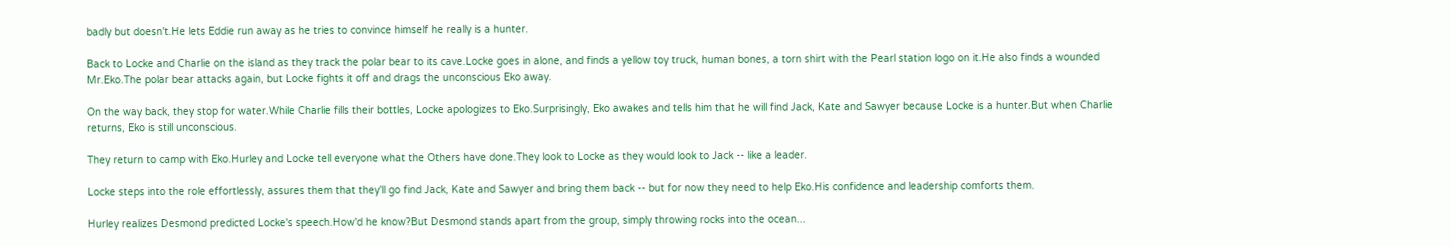badly but doesn't.He lets Eddie run away as he tries to convince himself he really is a hunter.

Back to Locke and Charlie on the island as they track the polar bear to its cave.Locke goes in alone, and finds a yellow toy truck, human bones, a torn shirt with the Pearl station logo on it.He also finds a wounded Mr.Eko.The polar bear attacks again, but Locke fights it off and drags the unconscious Eko away.

On the way back, they stop for water.While Charlie fills their bottles, Locke apologizes to Eko.Surprisingly, Eko awakes and tells him that he will find Jack, Kate and Sawyer because Locke is a hunter.But when Charlie returns, Eko is still unconscious.

They return to camp with Eko.Hurley and Locke tell everyone what the Others have done.They look to Locke as they would look to Jack -- like a leader.

Locke steps into the role effortlessly, assures them that they'll go find Jack, Kate and Sawyer and bring them back -- but for now they need to help Eko.His confidence and leadership comforts them.

Hurley realizes Desmond predicted Locke's speech.How'd he know?But Desmond stands apart from the group, simply throwing rocks into the ocean...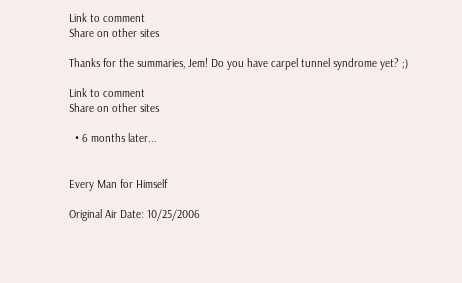Link to comment
Share on other sites

Thanks for the summaries, Jem! Do you have carpel tunnel syndrome yet? ;)

Link to comment
Share on other sites

  • 6 months later...


Every Man for Himself

Original Air Date: 10/25/2006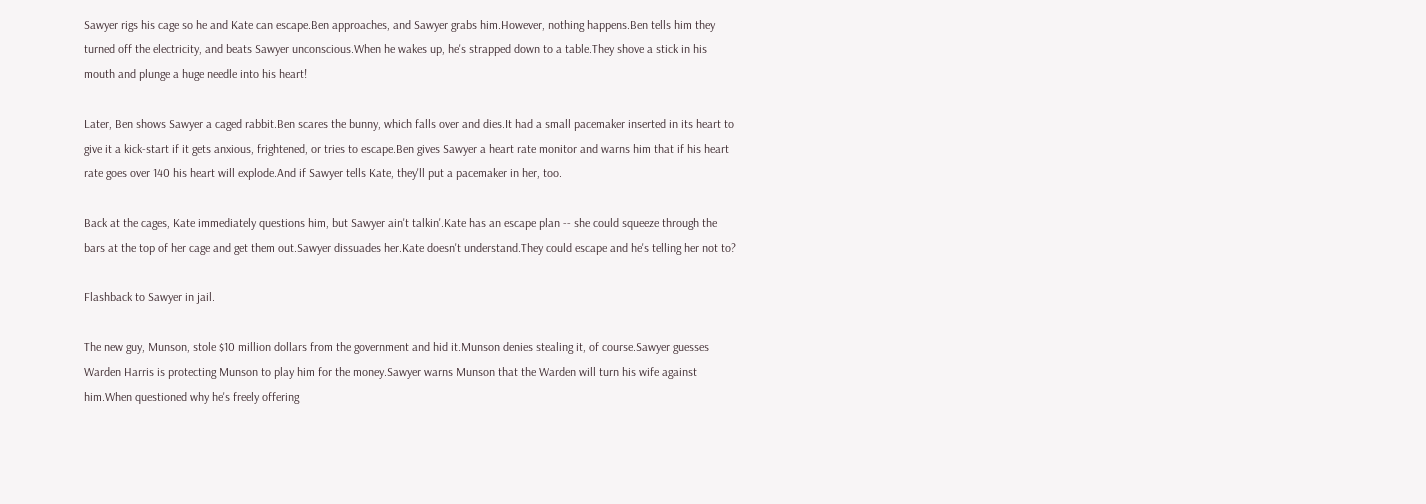Sawyer rigs his cage so he and Kate can escape.Ben approaches, and Sawyer grabs him.However, nothing happens.Ben tells him they turned off the electricity, and beats Sawyer unconscious.When he wakes up, he's strapped down to a table.They shove a stick in his mouth and plunge a huge needle into his heart!

Later, Ben shows Sawyer a caged rabbit.Ben scares the bunny, which falls over and dies.It had a small pacemaker inserted in its heart to give it a kick-start if it gets anxious, frightened, or tries to escape.Ben gives Sawyer a heart rate monitor and warns him that if his heart rate goes over 140 his heart will explode.And if Sawyer tells Kate, they'll put a pacemaker in her, too.

Back at the cages, Kate immediately questions him, but Sawyer ain't talkin'.Kate has an escape plan -- she could squeeze through the bars at the top of her cage and get them out.Sawyer dissuades her.Kate doesn't understand.They could escape and he's telling her not to?

Flashback to Sawyer in jail.

The new guy, Munson, stole $10 million dollars from the government and hid it.Munson denies stealing it, of course.Sawyer guesses Warden Harris is protecting Munson to play him for the money.Sawyer warns Munson that the Warden will turn his wife against him.When questioned why he's freely offering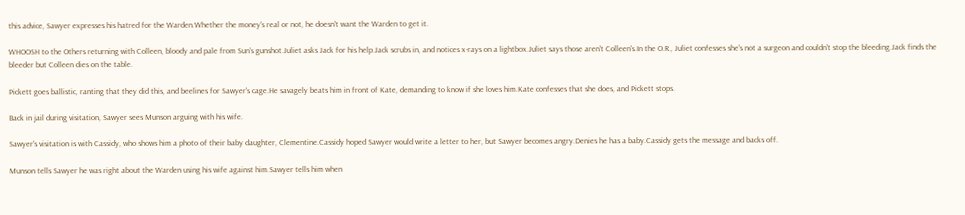this advice, Sawyer expresses his hatred for the Warden.Whether the money's real or not, he doesn't want the Warden to get it.

WHOOSH to the Others returning with Colleen, bloody and pale from Sun's gunshot.Juliet asks Jack for his help.Jack scrubs in, and notices x-rays on a lightbox.Juliet says those aren't Colleen's.In the O.R., Juliet confesses she's not a surgeon and couldn't stop the bleeding.Jack finds the bleeder but Colleen dies on the table.

Pickett goes ballistic, ranting that they did this, and beelines for Sawyer's cage.He savagely beats him in front of Kate, demanding to know if she loves him.Kate confesses that she does, and Pickett stops.

Back in jail during visitation, Sawyer sees Munson arguing with his wife.

Sawyer's visitation is with Cassidy, who shows him a photo of their baby daughter, Clementine.Cassidy hoped Sawyer would write a letter to her, but Sawyer becomes angry.Denies he has a baby.Cassidy gets the message and backs off.

Munson tells Sawyer he was right about the Warden using his wife against him.Sawyer tells him when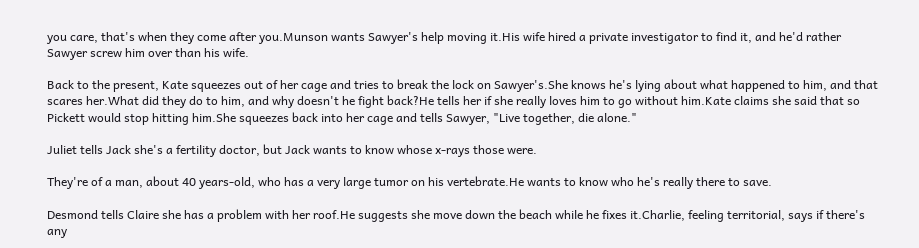you care, that's when they come after you.Munson wants Sawyer's help moving it.His wife hired a private investigator to find it, and he'd rather Sawyer screw him over than his wife.

Back to the present, Kate squeezes out of her cage and tries to break the lock on Sawyer's.She knows he's lying about what happened to him, and that scares her.What did they do to him, and why doesn't he fight back?He tells her if she really loves him to go without him.Kate claims she said that so Pickett would stop hitting him.She squeezes back into her cage and tells Sawyer, "Live together, die alone."

Juliet tells Jack she's a fertility doctor, but Jack wants to know whose x-rays those were.

They're of a man, about 40 years-old, who has a very large tumor on his vertebrate.He wants to know who he's really there to save.

Desmond tells Claire she has a problem with her roof.He suggests she move down the beach while he fixes it.Charlie, feeling territorial, says if there's any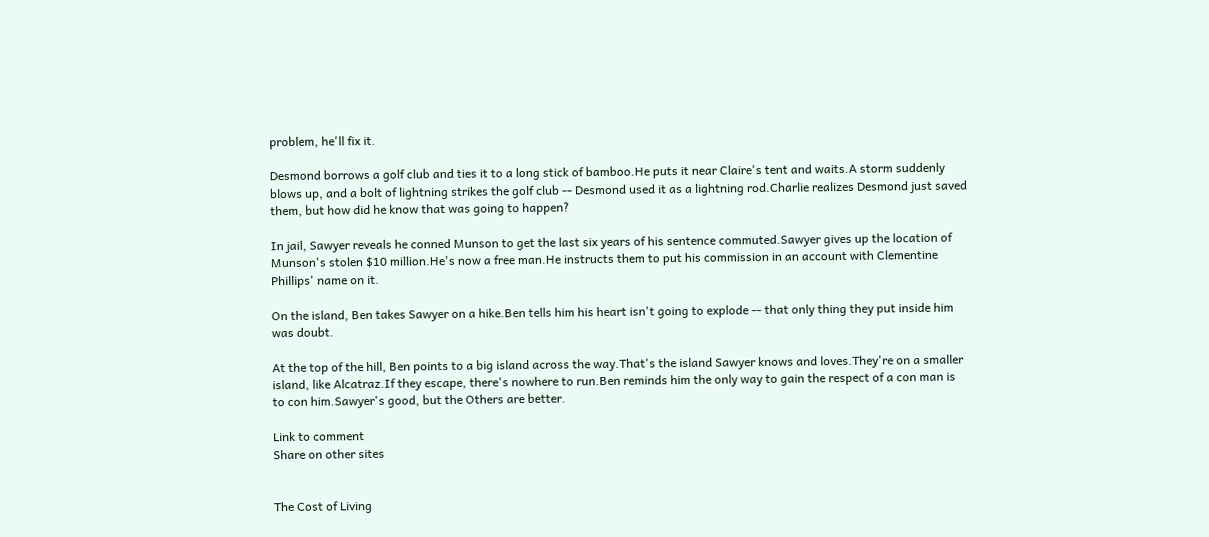problem, he'll fix it.

Desmond borrows a golf club and ties it to a long stick of bamboo.He puts it near Claire's tent and waits.A storm suddenly blows up, and a bolt of lightning strikes the golf club -- Desmond used it as a lightning rod.Charlie realizes Desmond just saved them, but how did he know that was going to happen?

In jail, Sawyer reveals he conned Munson to get the last six years of his sentence commuted.Sawyer gives up the location of Munson's stolen $10 million.He's now a free man.He instructs them to put his commission in an account with Clementine Phillips' name on it.

On the island, Ben takes Sawyer on a hike.Ben tells him his heart isn't going to explode -- that only thing they put inside him was doubt.

At the top of the hill, Ben points to a big island across the way.That's the island Sawyer knows and loves.They're on a smaller island, like Alcatraz.If they escape, there's nowhere to run.Ben reminds him the only way to gain the respect of a con man is to con him.Sawyer's good, but the Others are better.

Link to comment
Share on other sites


The Cost of Living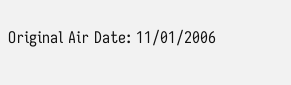Original Air Date: 11/01/2006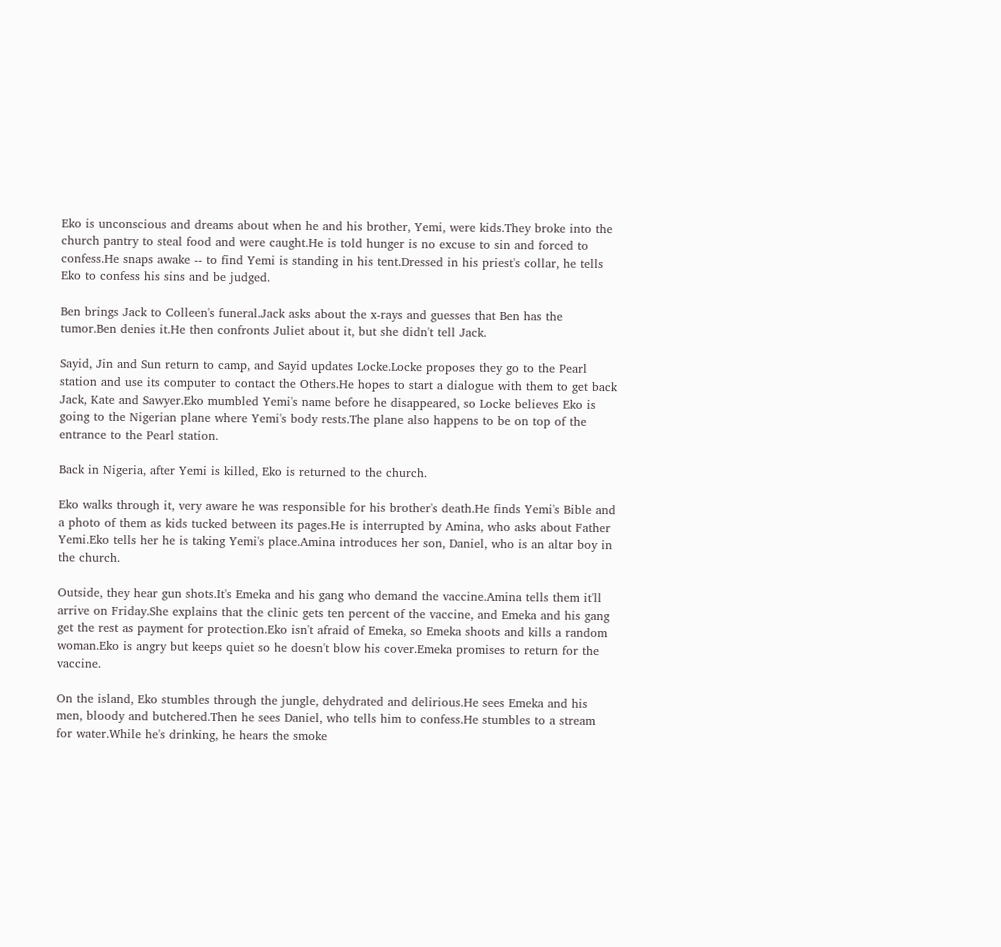Eko is unconscious and dreams about when he and his brother, Yemi, were kids.They broke into the church pantry to steal food and were caught.He is told hunger is no excuse to sin and forced to confess.He snaps awake -- to find Yemi is standing in his tent.Dressed in his priest's collar, he tells Eko to confess his sins and be judged.

Ben brings Jack to Colleen's funeral.Jack asks about the x-rays and guesses that Ben has the tumor.Ben denies it.He then confronts Juliet about it, but she didn't tell Jack.

Sayid, Jin and Sun return to camp, and Sayid updates Locke.Locke proposes they go to the Pearl station and use its computer to contact the Others.He hopes to start a dialogue with them to get back Jack, Kate and Sawyer.Eko mumbled Yemi's name before he disappeared, so Locke believes Eko is going to the Nigerian plane where Yemi's body rests.The plane also happens to be on top of the entrance to the Pearl station.

Back in Nigeria, after Yemi is killed, Eko is returned to the church.

Eko walks through it, very aware he was responsible for his brother's death.He finds Yemi's Bible and a photo of them as kids tucked between its pages.He is interrupted by Amina, who asks about Father Yemi.Eko tells her he is taking Yemi's place.Amina introduces her son, Daniel, who is an altar boy in the church.

Outside, they hear gun shots.It's Emeka and his gang who demand the vaccine.Amina tells them it'll arrive on Friday.She explains that the clinic gets ten percent of the vaccine, and Emeka and his gang get the rest as payment for protection.Eko isn't afraid of Emeka, so Emeka shoots and kills a random woman.Eko is angry but keeps quiet so he doesn't blow his cover.Emeka promises to return for the vaccine.

On the island, Eko stumbles through the jungle, dehydrated and delirious.He sees Emeka and his men, bloody and butchered.Then he sees Daniel, who tells him to confess.He stumbles to a stream for water.While he's drinking, he hears the smoke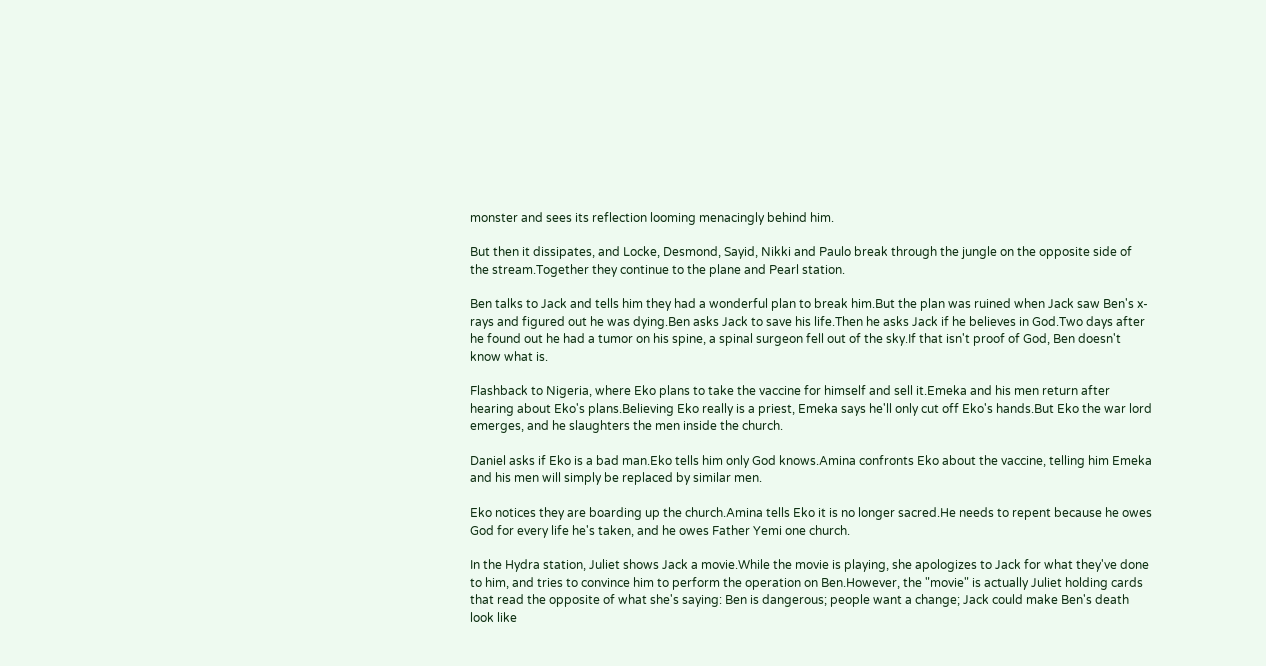monster and sees its reflection looming menacingly behind him.

But then it dissipates, and Locke, Desmond, Sayid, Nikki and Paulo break through the jungle on the opposite side of the stream.Together they continue to the plane and Pearl station.

Ben talks to Jack and tells him they had a wonderful plan to break him.But the plan was ruined when Jack saw Ben's x-rays and figured out he was dying.Ben asks Jack to save his life.Then he asks Jack if he believes in God.Two days after he found out he had a tumor on his spine, a spinal surgeon fell out of the sky.If that isn't proof of God, Ben doesn't know what is.

Flashback to Nigeria, where Eko plans to take the vaccine for himself and sell it.Emeka and his men return after hearing about Eko's plans.Believing Eko really is a priest, Emeka says he'll only cut off Eko's hands.But Eko the war lord emerges, and he slaughters the men inside the church.

Daniel asks if Eko is a bad man.Eko tells him only God knows.Amina confronts Eko about the vaccine, telling him Emeka and his men will simply be replaced by similar men.

Eko notices they are boarding up the church.Amina tells Eko it is no longer sacred.He needs to repent because he owes God for every life he's taken, and he owes Father Yemi one church.

In the Hydra station, Juliet shows Jack a movie.While the movie is playing, she apologizes to Jack for what they've done to him, and tries to convince him to perform the operation on Ben.However, the "movie" is actually Juliet holding cards that read the opposite of what she's saying: Ben is dangerous; people want a change; Jack could make Ben's death look like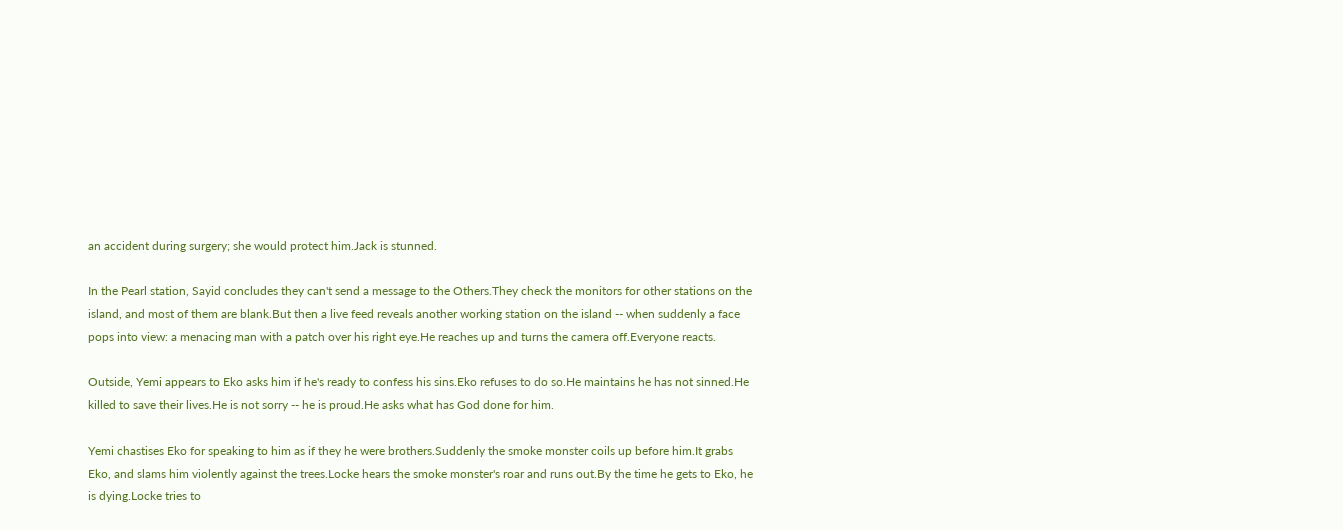an accident during surgery; she would protect him.Jack is stunned.

In the Pearl station, Sayid concludes they can't send a message to the Others.They check the monitors for other stations on the island, and most of them are blank.But then a live feed reveals another working station on the island -- when suddenly a face pops into view: a menacing man with a patch over his right eye.He reaches up and turns the camera off.Everyone reacts.

Outside, Yemi appears to Eko asks him if he's ready to confess his sins.Eko refuses to do so.He maintains he has not sinned.He killed to save their lives.He is not sorry -- he is proud.He asks what has God done for him.

Yemi chastises Eko for speaking to him as if they he were brothers.Suddenly the smoke monster coils up before him.It grabs Eko, and slams him violently against the trees.Locke hears the smoke monster's roar and runs out.By the time he gets to Eko, he is dying.Locke tries to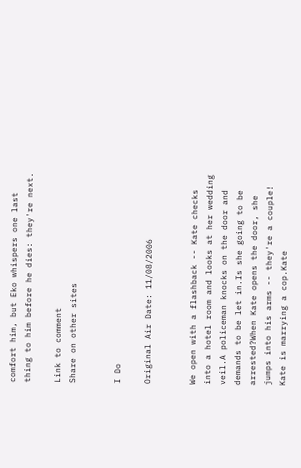comfort him, but Eko whispers one last thing to him before he dies: they're next.

Link to comment
Share on other sites


I Do

Original Air Date: 11/08/2006


We open with a flashback -- Kate checks into a hotel room and looks at her wedding veil.A policeman knocks on the door and demands to be let in.Is she going to be arrested?When Kate opens the door, she jumps into his arms -- they're a couple! Kate is marrying a cop.Kate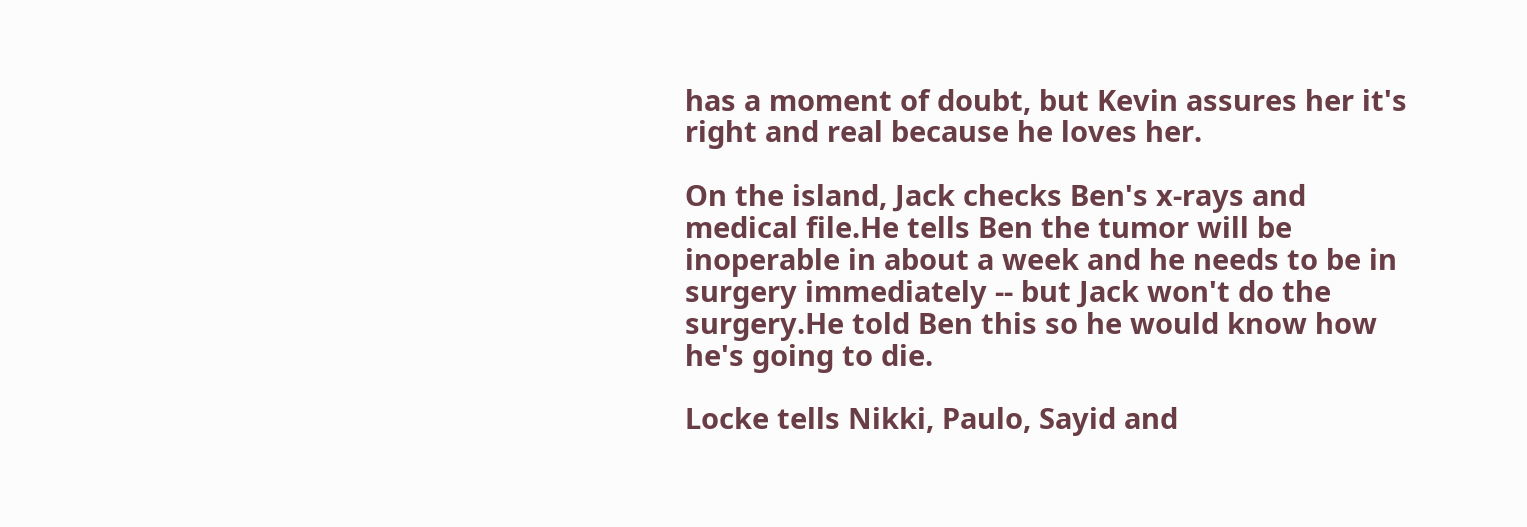has a moment of doubt, but Kevin assures her it's right and real because he loves her.

On the island, Jack checks Ben's x-rays and medical file.He tells Ben the tumor will be inoperable in about a week and he needs to be in surgery immediately -- but Jack won't do the surgery.He told Ben this so he would know how he's going to die.

Locke tells Nikki, Paulo, Sayid and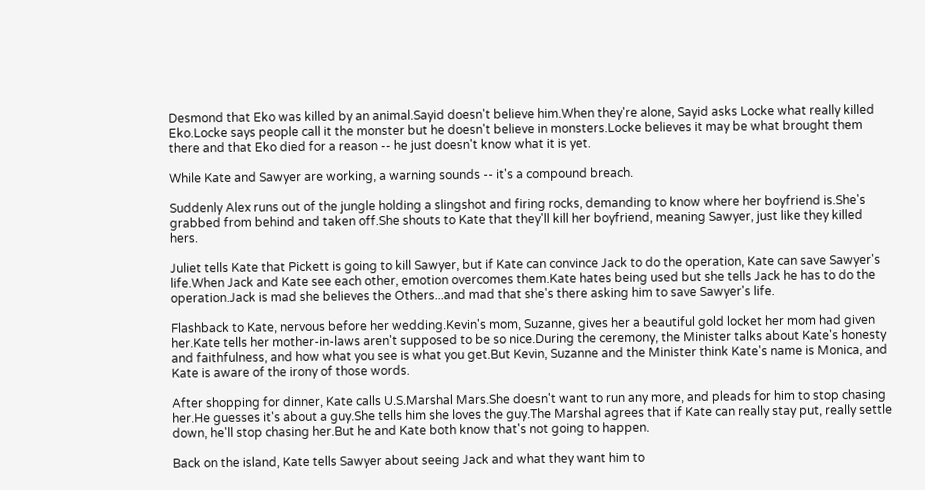Desmond that Eko was killed by an animal.Sayid doesn't believe him.When they're alone, Sayid asks Locke what really killed Eko.Locke says people call it the monster but he doesn't believe in monsters.Locke believes it may be what brought them there and that Eko died for a reason -- he just doesn't know what it is yet.

While Kate and Sawyer are working, a warning sounds -- it's a compound breach.

Suddenly Alex runs out of the jungle holding a slingshot and firing rocks, demanding to know where her boyfriend is.She's grabbed from behind and taken off.She shouts to Kate that they'll kill her boyfriend, meaning Sawyer, just like they killed hers.

Juliet tells Kate that Pickett is going to kill Sawyer, but if Kate can convince Jack to do the operation, Kate can save Sawyer's life.When Jack and Kate see each other, emotion overcomes them.Kate hates being used but she tells Jack he has to do the operation.Jack is mad she believes the Others...and mad that she's there asking him to save Sawyer's life.

Flashback to Kate, nervous before her wedding.Kevin's mom, Suzanne, gives her a beautiful gold locket her mom had given her.Kate tells her mother-in-laws aren't supposed to be so nice.During the ceremony, the Minister talks about Kate's honesty and faithfulness, and how what you see is what you get.But Kevin, Suzanne and the Minister think Kate's name is Monica, and Kate is aware of the irony of those words.

After shopping for dinner, Kate calls U.S.Marshal Mars.She doesn't want to run any more, and pleads for him to stop chasing her.He guesses it's about a guy.She tells him she loves the guy.The Marshal agrees that if Kate can really stay put, really settle down, he'll stop chasing her.But he and Kate both know that's not going to happen.

Back on the island, Kate tells Sawyer about seeing Jack and what they want him to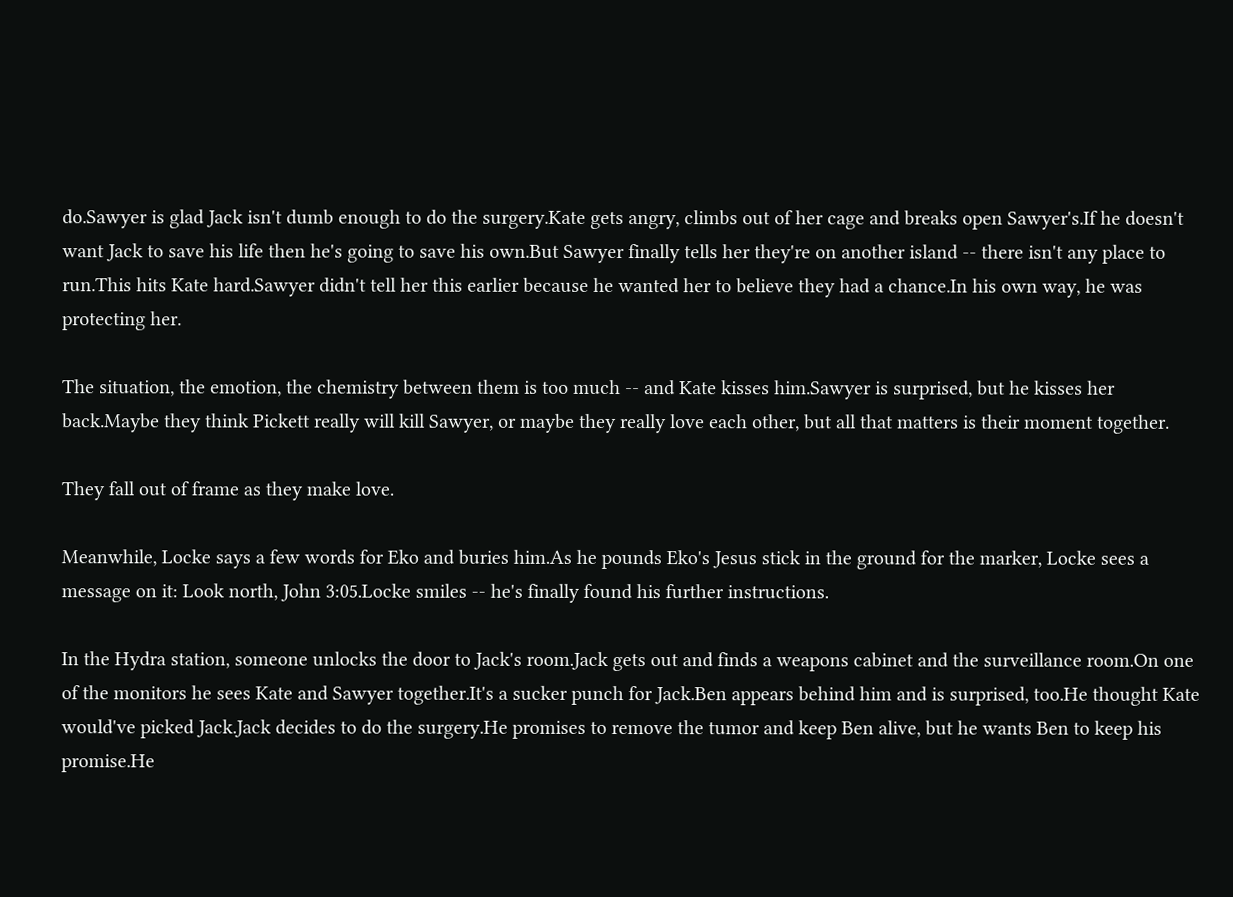do.Sawyer is glad Jack isn't dumb enough to do the surgery.Kate gets angry, climbs out of her cage and breaks open Sawyer's.If he doesn't want Jack to save his life then he's going to save his own.But Sawyer finally tells her they're on another island -- there isn't any place to run.This hits Kate hard.Sawyer didn't tell her this earlier because he wanted her to believe they had a chance.In his own way, he was protecting her.

The situation, the emotion, the chemistry between them is too much -- and Kate kisses him.Sawyer is surprised, but he kisses her back.Maybe they think Pickett really will kill Sawyer, or maybe they really love each other, but all that matters is their moment together.

They fall out of frame as they make love.

Meanwhile, Locke says a few words for Eko and buries him.As he pounds Eko's Jesus stick in the ground for the marker, Locke sees a message on it: Look north, John 3:05.Locke smiles -- he's finally found his further instructions.

In the Hydra station, someone unlocks the door to Jack's room.Jack gets out and finds a weapons cabinet and the surveillance room.On one of the monitors he sees Kate and Sawyer together.It's a sucker punch for Jack.Ben appears behind him and is surprised, too.He thought Kate would've picked Jack.Jack decides to do the surgery.He promises to remove the tumor and keep Ben alive, but he wants Ben to keep his promise.He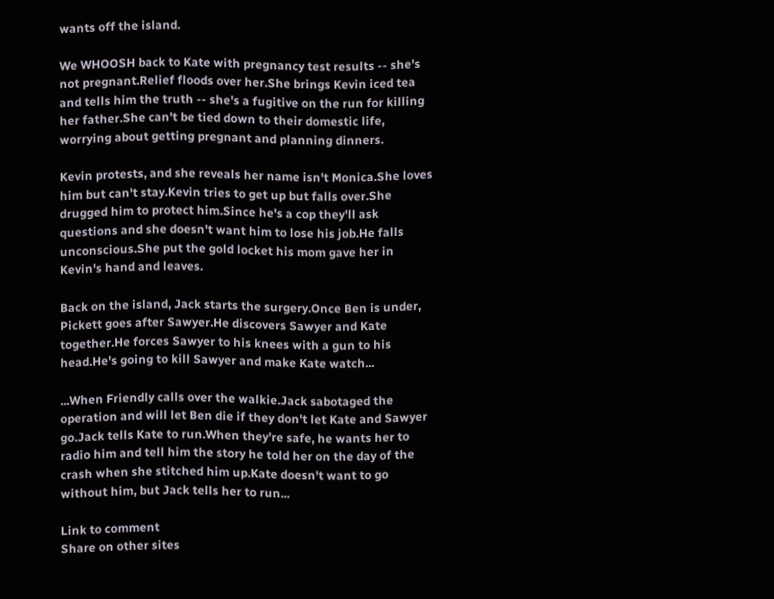wants off the island.

We WHOOSH back to Kate with pregnancy test results -- she's not pregnant.Relief floods over her.She brings Kevin iced tea and tells him the truth -- she's a fugitive on the run for killing her father.She can't be tied down to their domestic life, worrying about getting pregnant and planning dinners.

Kevin protests, and she reveals her name isn't Monica.She loves him but can't stay.Kevin tries to get up but falls over.She drugged him to protect him.Since he's a cop they'll ask questions and she doesn't want him to lose his job.He falls unconscious.She put the gold locket his mom gave her in Kevin's hand and leaves.

Back on the island, Jack starts the surgery.Once Ben is under, Pickett goes after Sawyer.He discovers Sawyer and Kate together.He forces Sawyer to his knees with a gun to his head.He's going to kill Sawyer and make Kate watch...

...When Friendly calls over the walkie.Jack sabotaged the operation and will let Ben die if they don't let Kate and Sawyer go.Jack tells Kate to run.When they're safe, he wants her to radio him and tell him the story he told her on the day of the crash when she stitched him up.Kate doesn't want to go without him, but Jack tells her to run...

Link to comment
Share on other sites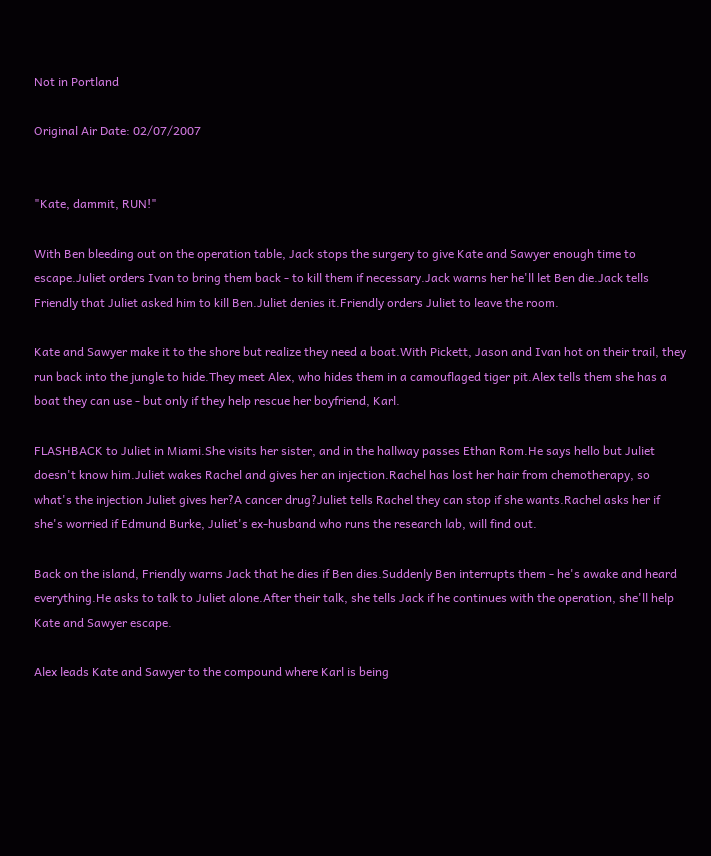Not in Portland

Original Air Date: 02/07/2007


"Kate, dammit, RUN!"

With Ben bleeding out on the operation table, Jack stops the surgery to give Kate and Sawyer enough time to escape.Juliet orders Ivan to bring them back - to kill them if necessary.Jack warns her he'll let Ben die.Jack tells Friendly that Juliet asked him to kill Ben.Juliet denies it.Friendly orders Juliet to leave the room.

Kate and Sawyer make it to the shore but realize they need a boat.With Pickett, Jason and Ivan hot on their trail, they run back into the jungle to hide.They meet Alex, who hides them in a camouflaged tiger pit.Alex tells them she has a boat they can use - but only if they help rescue her boyfriend, Karl.

FLASHBACK to Juliet in Miami.She visits her sister, and in the hallway passes Ethan Rom.He says hello but Juliet doesn't know him.Juliet wakes Rachel and gives her an injection.Rachel has lost her hair from chemotherapy, so what's the injection Juliet gives her?A cancer drug?Juliet tells Rachel they can stop if she wants.Rachel asks her if she's worried if Edmund Burke, Juliet's ex-husband who runs the research lab, will find out.

Back on the island, Friendly warns Jack that he dies if Ben dies.Suddenly Ben interrupts them - he's awake and heard everything.He asks to talk to Juliet alone.After their talk, she tells Jack if he continues with the operation, she'll help Kate and Sawyer escape.

Alex leads Kate and Sawyer to the compound where Karl is being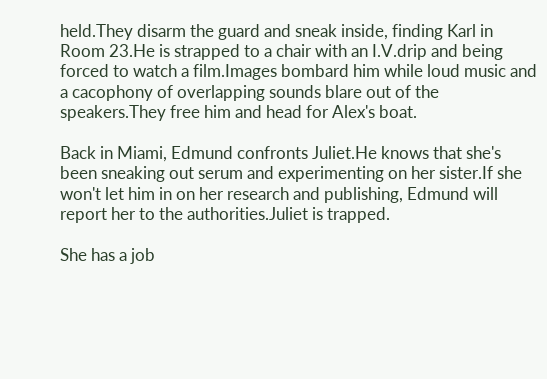held.They disarm the guard and sneak inside, finding Karl in Room 23.He is strapped to a chair with an I.V.drip and being forced to watch a film.Images bombard him while loud music and a cacophony of overlapping sounds blare out of the speakers.They free him and head for Alex's boat.

Back in Miami, Edmund confronts Juliet.He knows that she's been sneaking out serum and experimenting on her sister.If she won't let him in on her research and publishing, Edmund will report her to the authorities.Juliet is trapped.

She has a job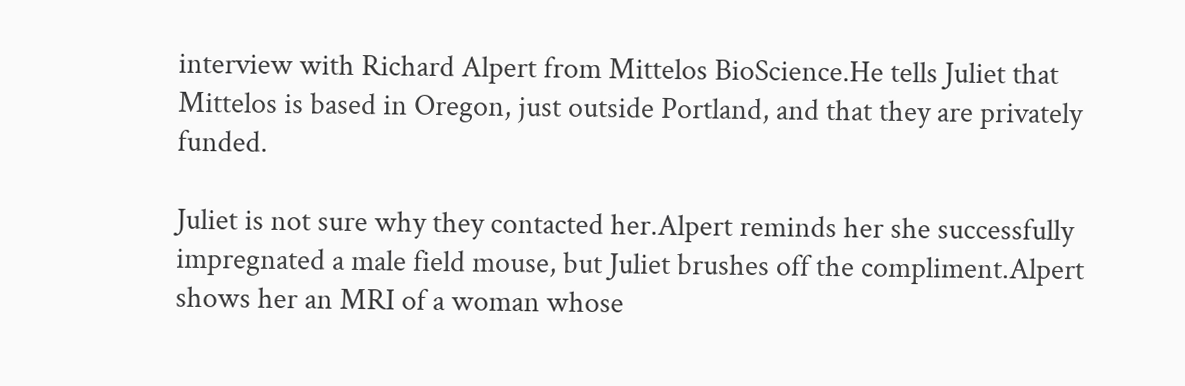interview with Richard Alpert from Mittelos BioScience.He tells Juliet that Mittelos is based in Oregon, just outside Portland, and that they are privately funded.

Juliet is not sure why they contacted her.Alpert reminds her she successfully impregnated a male field mouse, but Juliet brushes off the compliment.Alpert shows her an MRI of a woman whose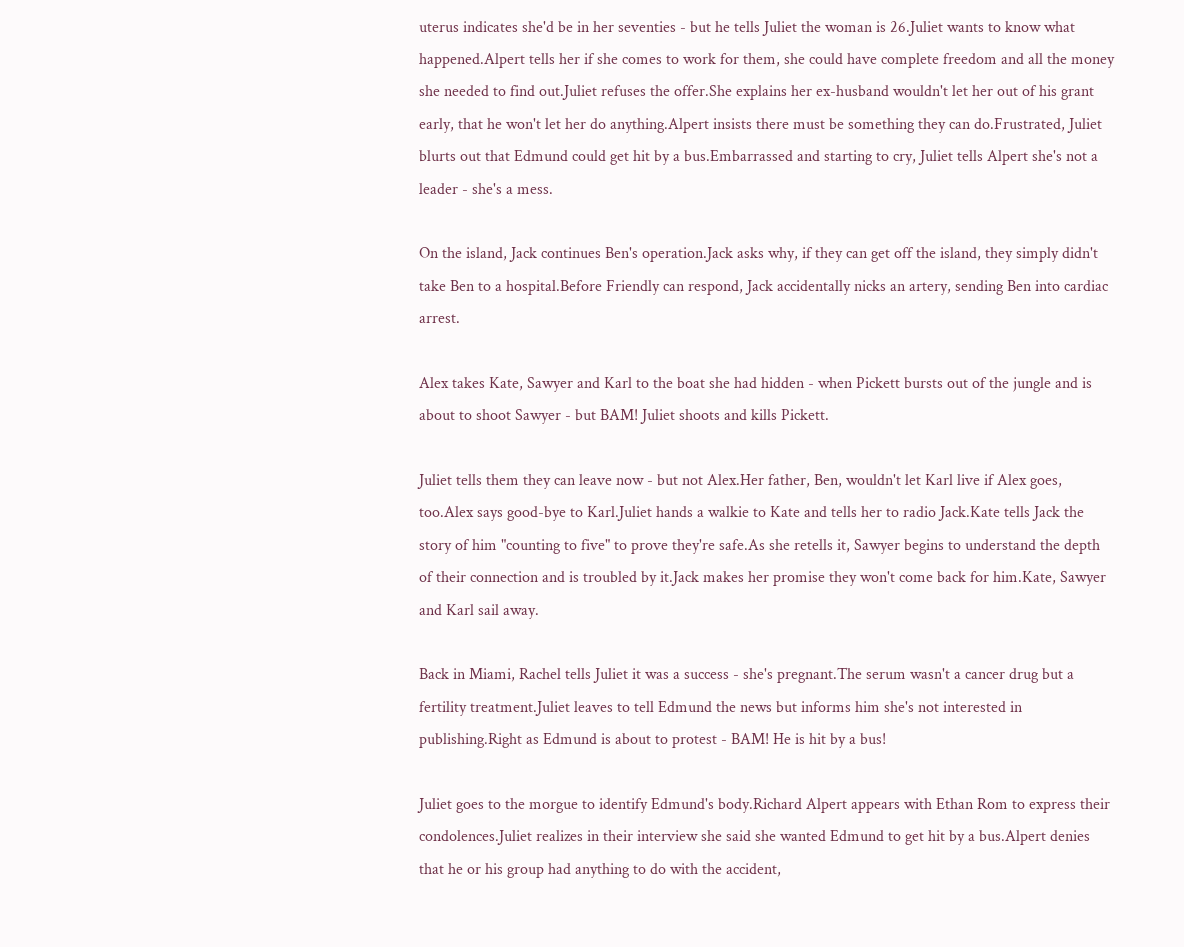uterus indicates she'd be in her seventies - but he tells Juliet the woman is 26.Juliet wants to know what happened.Alpert tells her if she comes to work for them, she could have complete freedom and all the money she needed to find out.Juliet refuses the offer.She explains her ex-husband wouldn't let her out of his grant early, that he won't let her do anything.Alpert insists there must be something they can do.Frustrated, Juliet blurts out that Edmund could get hit by a bus.Embarrassed and starting to cry, Juliet tells Alpert she's not a leader - she's a mess.

On the island, Jack continues Ben's operation.Jack asks why, if they can get off the island, they simply didn't take Ben to a hospital.Before Friendly can respond, Jack accidentally nicks an artery, sending Ben into cardiac arrest.

Alex takes Kate, Sawyer and Karl to the boat she had hidden - when Pickett bursts out of the jungle and is about to shoot Sawyer - but BAM! Juliet shoots and kills Pickett.

Juliet tells them they can leave now - but not Alex.Her father, Ben, wouldn't let Karl live if Alex goes, too.Alex says good-bye to Karl.Juliet hands a walkie to Kate and tells her to radio Jack.Kate tells Jack the story of him "counting to five" to prove they're safe.As she retells it, Sawyer begins to understand the depth of their connection and is troubled by it.Jack makes her promise they won't come back for him.Kate, Sawyer and Karl sail away.

Back in Miami, Rachel tells Juliet it was a success - she's pregnant.The serum wasn't a cancer drug but a fertility treatment.Juliet leaves to tell Edmund the news but informs him she's not interested in publishing.Right as Edmund is about to protest - BAM! He is hit by a bus!

Juliet goes to the morgue to identify Edmund's body.Richard Alpert appears with Ethan Rom to express their condolences.Juliet realizes in their interview she said she wanted Edmund to get hit by a bus.Alpert denies that he or his group had anything to do with the accident,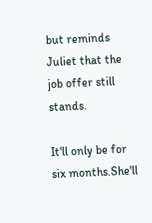but reminds Juliet that the job offer still stands.

It'll only be for six months.She'll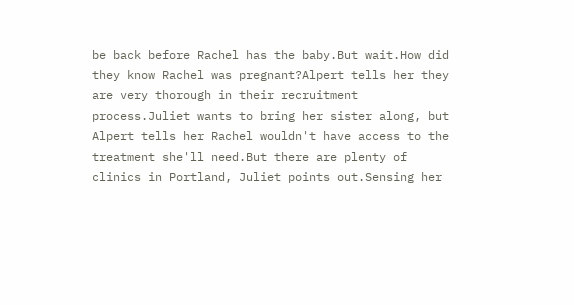be back before Rachel has the baby.But wait.How did they know Rachel was pregnant?Alpert tells her they are very thorough in their recruitment process.Juliet wants to bring her sister along, but Alpert tells her Rachel wouldn't have access to the treatment she'll need.But there are plenty of clinics in Portland, Juliet points out.Sensing her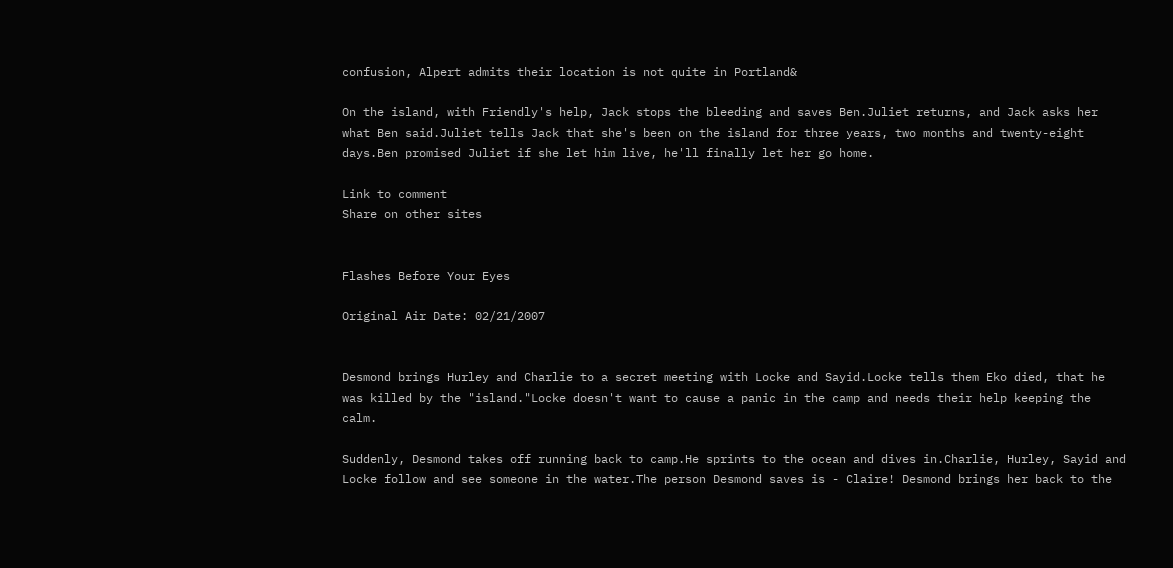confusion, Alpert admits their location is not quite in Portland&

On the island, with Friendly's help, Jack stops the bleeding and saves Ben.Juliet returns, and Jack asks her what Ben said.Juliet tells Jack that she's been on the island for three years, two months and twenty-eight days.Ben promised Juliet if she let him live, he'll finally let her go home.

Link to comment
Share on other sites


Flashes Before Your Eyes

Original Air Date: 02/21/2007


Desmond brings Hurley and Charlie to a secret meeting with Locke and Sayid.Locke tells them Eko died, that he was killed by the "island."Locke doesn't want to cause a panic in the camp and needs their help keeping the calm.

Suddenly, Desmond takes off running back to camp.He sprints to the ocean and dives in.Charlie, Hurley, Sayid and Locke follow and see someone in the water.The person Desmond saves is - Claire! Desmond brings her back to the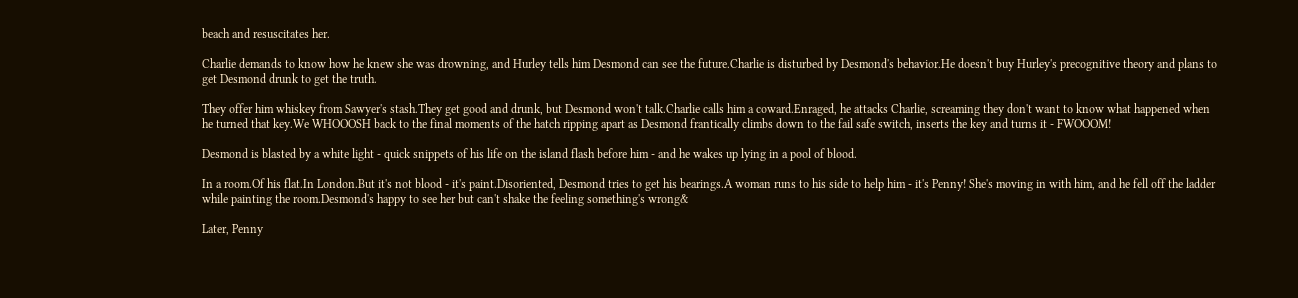beach and resuscitates her.

Charlie demands to know how he knew she was drowning, and Hurley tells him Desmond can see the future.Charlie is disturbed by Desmond's behavior.He doesn't buy Hurley's precognitive theory and plans to get Desmond drunk to get the truth.

They offer him whiskey from Sawyer's stash.They get good and drunk, but Desmond won't talk.Charlie calls him a coward.Enraged, he attacks Charlie, screaming they don't want to know what happened when he turned that key.We WHOOOSH back to the final moments of the hatch ripping apart as Desmond frantically climbs down to the fail safe switch, inserts the key and turns it - FWOOOM!

Desmond is blasted by a white light - quick snippets of his life on the island flash before him - and he wakes up lying in a pool of blood.

In a room.Of his flat.In London.But it's not blood - it's paint.Disoriented, Desmond tries to get his bearings.A woman runs to his side to help him - it's Penny! She's moving in with him, and he fell off the ladder while painting the room.Desmond's happy to see her but can't shake the feeling something's wrong&

Later, Penny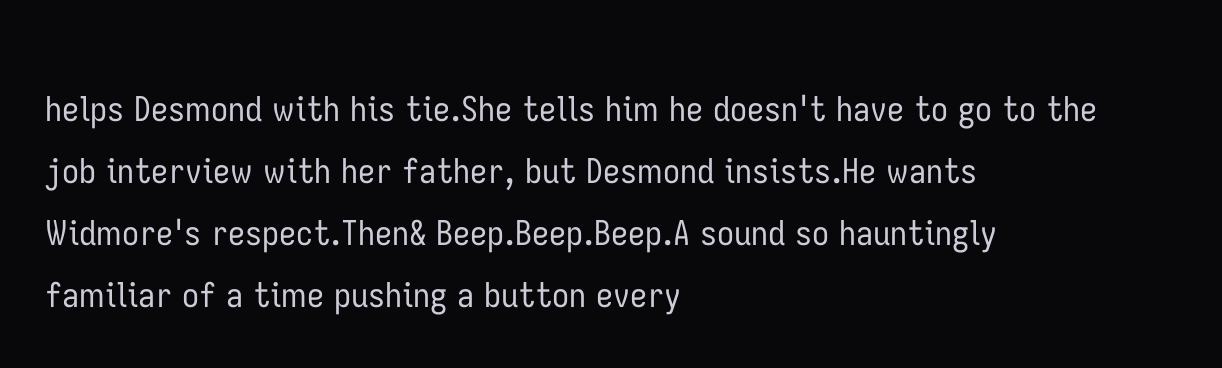helps Desmond with his tie.She tells him he doesn't have to go to the job interview with her father, but Desmond insists.He wants Widmore's respect.Then& Beep.Beep.Beep.A sound so hauntingly familiar of a time pushing a button every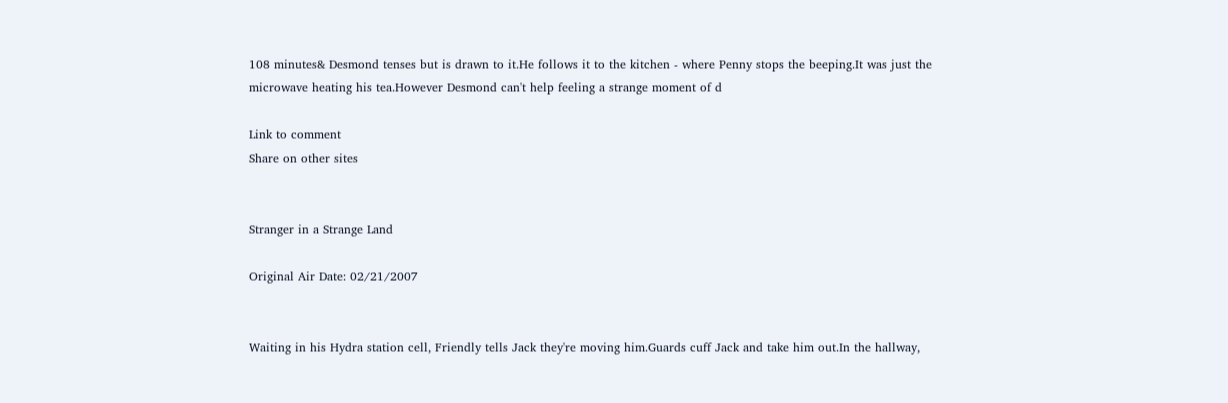108 minutes& Desmond tenses but is drawn to it.He follows it to the kitchen - where Penny stops the beeping.It was just the microwave heating his tea.However Desmond can't help feeling a strange moment of d

Link to comment
Share on other sites


Stranger in a Strange Land

Original Air Date: 02/21/2007


Waiting in his Hydra station cell, Friendly tells Jack they're moving him.Guards cuff Jack and take him out.In the hallway,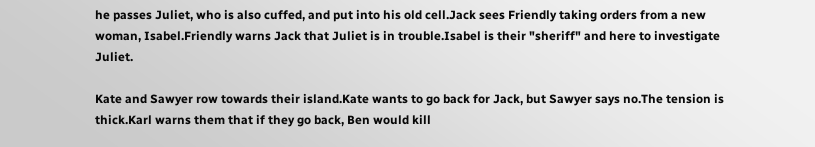he passes Juliet, who is also cuffed, and put into his old cell.Jack sees Friendly taking orders from a new woman, Isabel.Friendly warns Jack that Juliet is in trouble.Isabel is their "sheriff" and here to investigate Juliet.

Kate and Sawyer row towards their island.Kate wants to go back for Jack, but Sawyer says no.The tension is thick.Karl warns them that if they go back, Ben would kill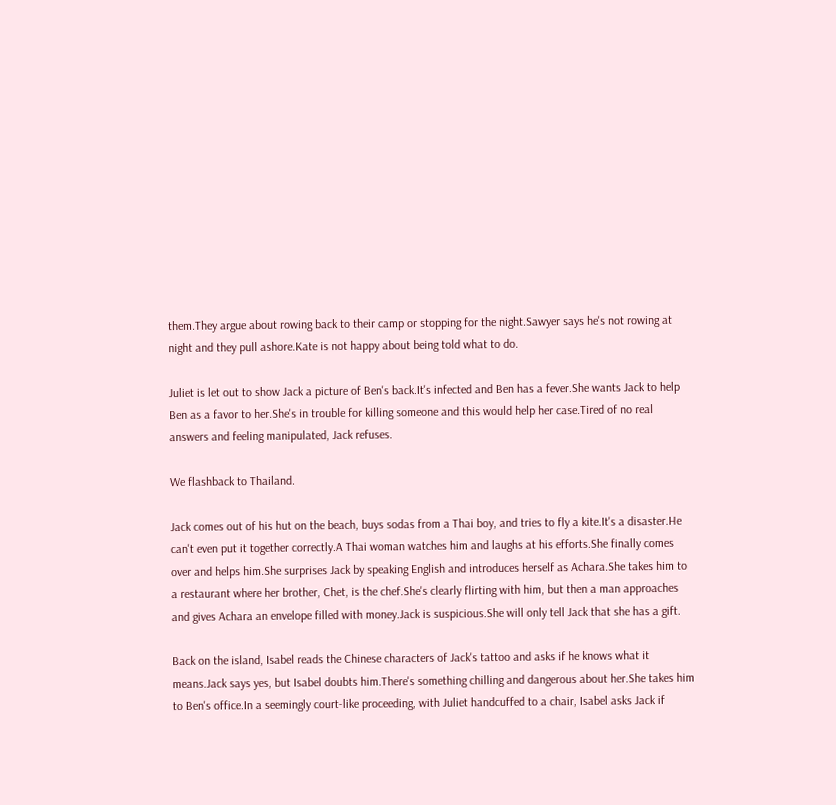them.They argue about rowing back to their camp or stopping for the night.Sawyer says he's not rowing at night and they pull ashore.Kate is not happy about being told what to do.

Juliet is let out to show Jack a picture of Ben's back.It's infected and Ben has a fever.She wants Jack to help Ben as a favor to her.She's in trouble for killing someone and this would help her case.Tired of no real answers and feeling manipulated, Jack refuses.

We flashback to Thailand.

Jack comes out of his hut on the beach, buys sodas from a Thai boy, and tries to fly a kite.It's a disaster.He can't even put it together correctly.A Thai woman watches him and laughs at his efforts.She finally comes over and helps him.She surprises Jack by speaking English and introduces herself as Achara.She takes him to a restaurant where her brother, Chet, is the chef.She's clearly flirting with him, but then a man approaches and gives Achara an envelope filled with money.Jack is suspicious.She will only tell Jack that she has a gift.

Back on the island, Isabel reads the Chinese characters of Jack's tattoo and asks if he knows what it means.Jack says yes, but Isabel doubts him.There's something chilling and dangerous about her.She takes him to Ben's office.In a seemingly court-like proceeding, with Juliet handcuffed to a chair, Isabel asks Jack if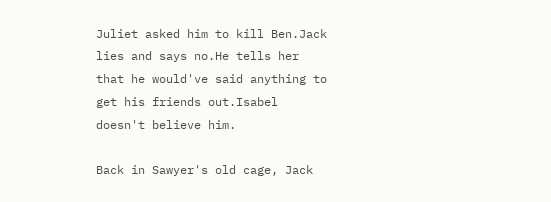Juliet asked him to kill Ben.Jack lies and says no.He tells her that he would've said anything to get his friends out.Isabel doesn't believe him.

Back in Sawyer's old cage, Jack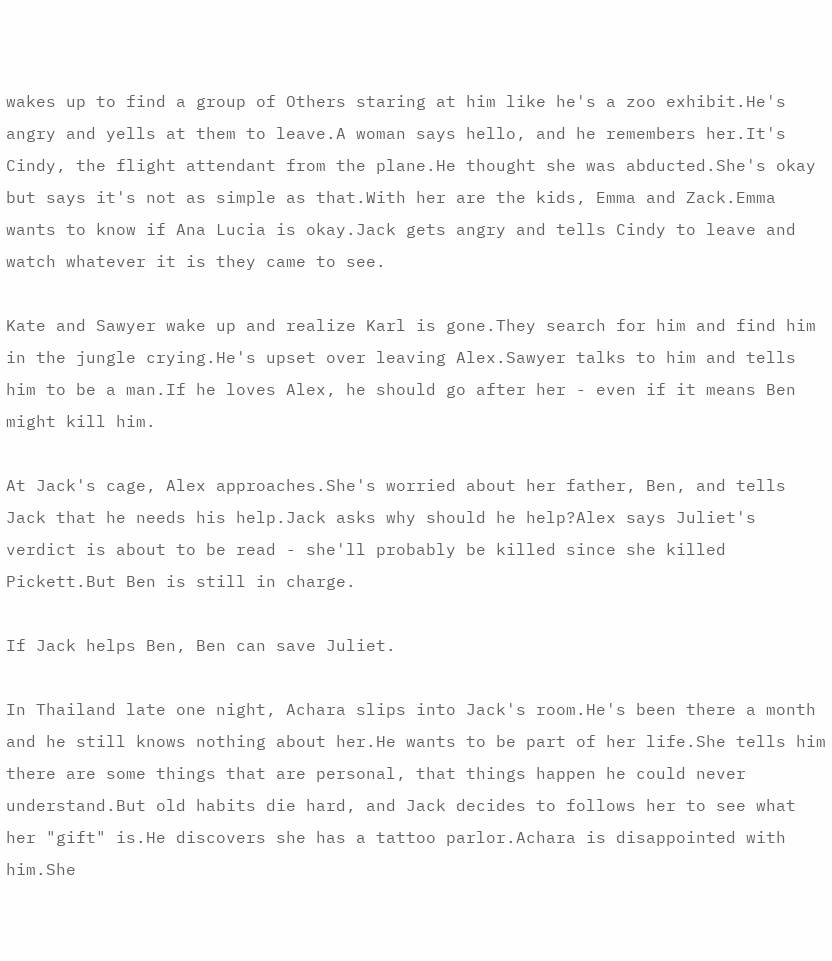wakes up to find a group of Others staring at him like he's a zoo exhibit.He's angry and yells at them to leave.A woman says hello, and he remembers her.It's Cindy, the flight attendant from the plane.He thought she was abducted.She's okay but says it's not as simple as that.With her are the kids, Emma and Zack.Emma wants to know if Ana Lucia is okay.Jack gets angry and tells Cindy to leave and watch whatever it is they came to see.

Kate and Sawyer wake up and realize Karl is gone.They search for him and find him in the jungle crying.He's upset over leaving Alex.Sawyer talks to him and tells him to be a man.If he loves Alex, he should go after her - even if it means Ben might kill him.

At Jack's cage, Alex approaches.She's worried about her father, Ben, and tells Jack that he needs his help.Jack asks why should he help?Alex says Juliet's verdict is about to be read - she'll probably be killed since she killed Pickett.But Ben is still in charge.

If Jack helps Ben, Ben can save Juliet.

In Thailand late one night, Achara slips into Jack's room.He's been there a month and he still knows nothing about her.He wants to be part of her life.She tells him there are some things that are personal, that things happen he could never understand.But old habits die hard, and Jack decides to follows her to see what her "gift" is.He discovers she has a tattoo parlor.Achara is disappointed with him.She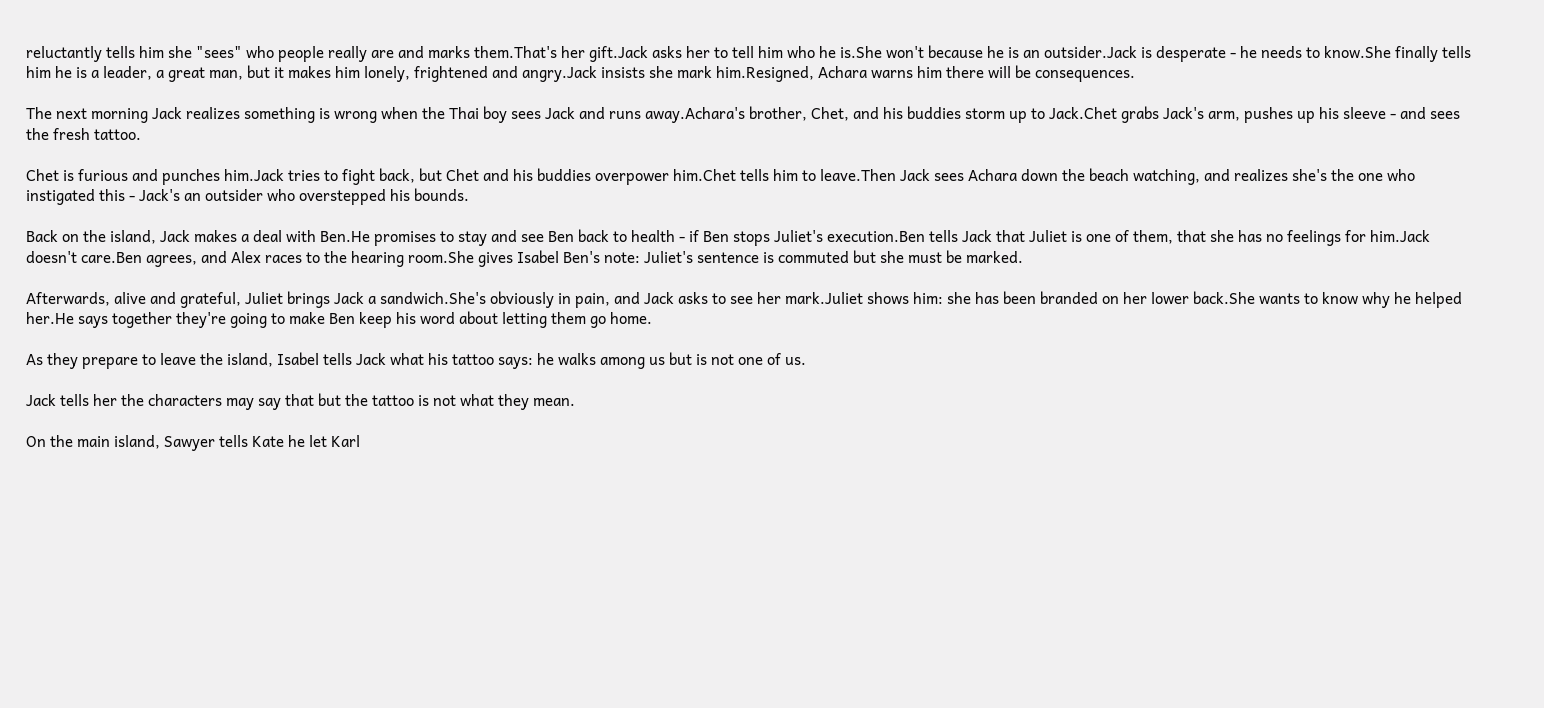reluctantly tells him she "sees" who people really are and marks them.That's her gift.Jack asks her to tell him who he is.She won't because he is an outsider.Jack is desperate - he needs to know.She finally tells him he is a leader, a great man, but it makes him lonely, frightened and angry.Jack insists she mark him.Resigned, Achara warns him there will be consequences.

The next morning Jack realizes something is wrong when the Thai boy sees Jack and runs away.Achara's brother, Chet, and his buddies storm up to Jack.Chet grabs Jack's arm, pushes up his sleeve - and sees the fresh tattoo.

Chet is furious and punches him.Jack tries to fight back, but Chet and his buddies overpower him.Chet tells him to leave.Then Jack sees Achara down the beach watching, and realizes she's the one who instigated this - Jack's an outsider who overstepped his bounds.

Back on the island, Jack makes a deal with Ben.He promises to stay and see Ben back to health - if Ben stops Juliet's execution.Ben tells Jack that Juliet is one of them, that she has no feelings for him.Jack doesn't care.Ben agrees, and Alex races to the hearing room.She gives Isabel Ben's note: Juliet's sentence is commuted but she must be marked.

Afterwards, alive and grateful, Juliet brings Jack a sandwich.She's obviously in pain, and Jack asks to see her mark.Juliet shows him: she has been branded on her lower back.She wants to know why he helped her.He says together they're going to make Ben keep his word about letting them go home.

As they prepare to leave the island, Isabel tells Jack what his tattoo says: he walks among us but is not one of us.

Jack tells her the characters may say that but the tattoo is not what they mean.

On the main island, Sawyer tells Kate he let Karl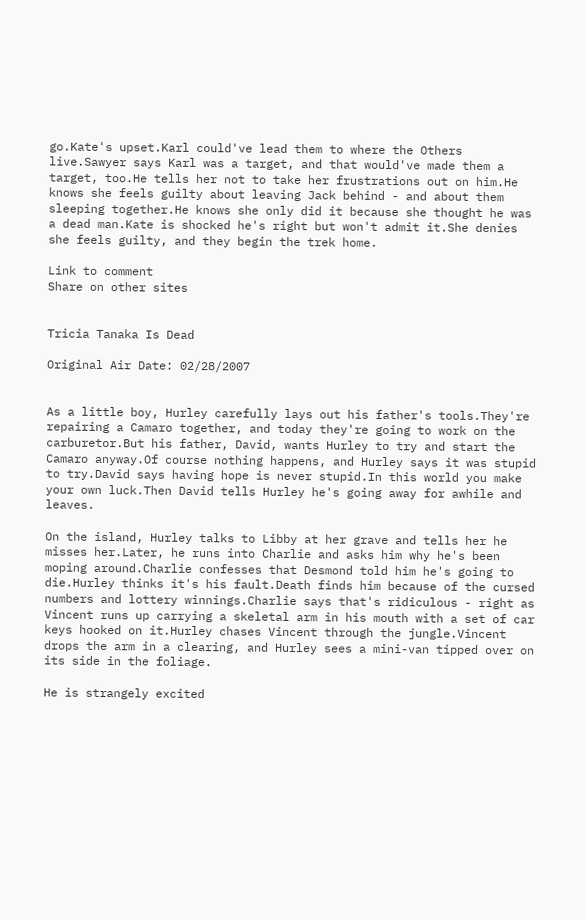go.Kate's upset.Karl could've lead them to where the Others live.Sawyer says Karl was a target, and that would've made them a target, too.He tells her not to take her frustrations out on him.He knows she feels guilty about leaving Jack behind - and about them sleeping together.He knows she only did it because she thought he was a dead man.Kate is shocked he's right but won't admit it.She denies she feels guilty, and they begin the trek home.

Link to comment
Share on other sites


Tricia Tanaka Is Dead

Original Air Date: 02/28/2007


As a little boy, Hurley carefully lays out his father's tools.They're repairing a Camaro together, and today they're going to work on the carburetor.But his father, David, wants Hurley to try and start the Camaro anyway.Of course nothing happens, and Hurley says it was stupid to try.David says having hope is never stupid.In this world you make your own luck.Then David tells Hurley he's going away for awhile and leaves.

On the island, Hurley talks to Libby at her grave and tells her he misses her.Later, he runs into Charlie and asks him why he's been moping around.Charlie confesses that Desmond told him he's going to die.Hurley thinks it's his fault.Death finds him because of the cursed numbers and lottery winnings.Charlie says that's ridiculous - right as Vincent runs up carrying a skeletal arm in his mouth with a set of car keys hooked on it.Hurley chases Vincent through the jungle.Vincent drops the arm in a clearing, and Hurley sees a mini-van tipped over on its side in the foliage.

He is strangely excited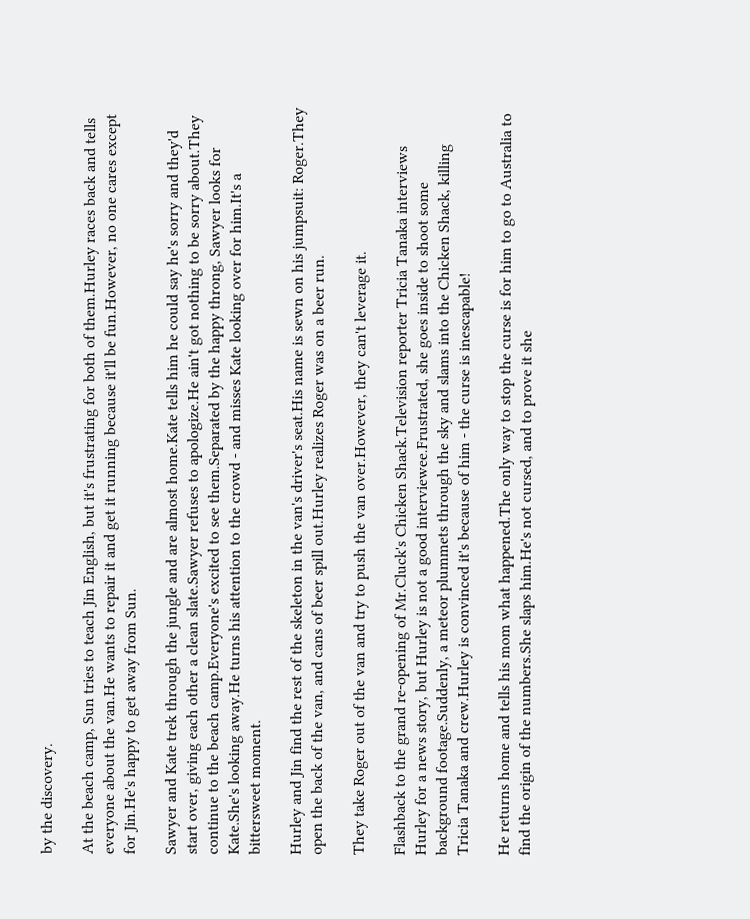by the discovery.

At the beach camp, Sun tries to teach Jin English, but it's frustrating for both of them.Hurley races back and tells everyone about the van.He wants to repair it and get it running because it'll be fun.However, no one cares except for Jin.He's happy to get away from Sun.

Sawyer and Kate trek through the jungle and are almost home.Kate tells him he could say he's sorry and they'd start over, giving each other a clean slate.Sawyer refuses to apologize.He ain't got nothing to be sorry about.They continue to the beach camp.Everyone's excited to see them.Separated by the happy throng, Sawyer looks for Kate.She's looking away.He turns his attention to the crowd - and misses Kate looking over for him.It's a bittersweet moment.

Hurley and Jin find the rest of the skeleton in the van's driver's seat.His name is sewn on his jumpsuit: Roger.They open the back of the van, and cans of beer spill out.Hurley realizes Roger was on a beer run.

They take Roger out of the van and try to push the van over.However, they can't leverage it.

Flashback to the grand re-opening of Mr.Cluck's Chicken Shack.Television reporter Tricia Tanaka interviews Hurley for a news story, but Hurley is not a good interviewee.Frustrated, she goes inside to shoot some background footage.Suddenly, a meteor plummets through the sky and slams into the Chicken Shack, killing Tricia Tanaka and crew.Hurley is convinced it's because of him - the curse is inescapable!

He returns home and tells his mom what happened.The only way to stop the curse is for him to go to Australia to find the origin of the numbers.She slaps him.He's not cursed, and to prove it she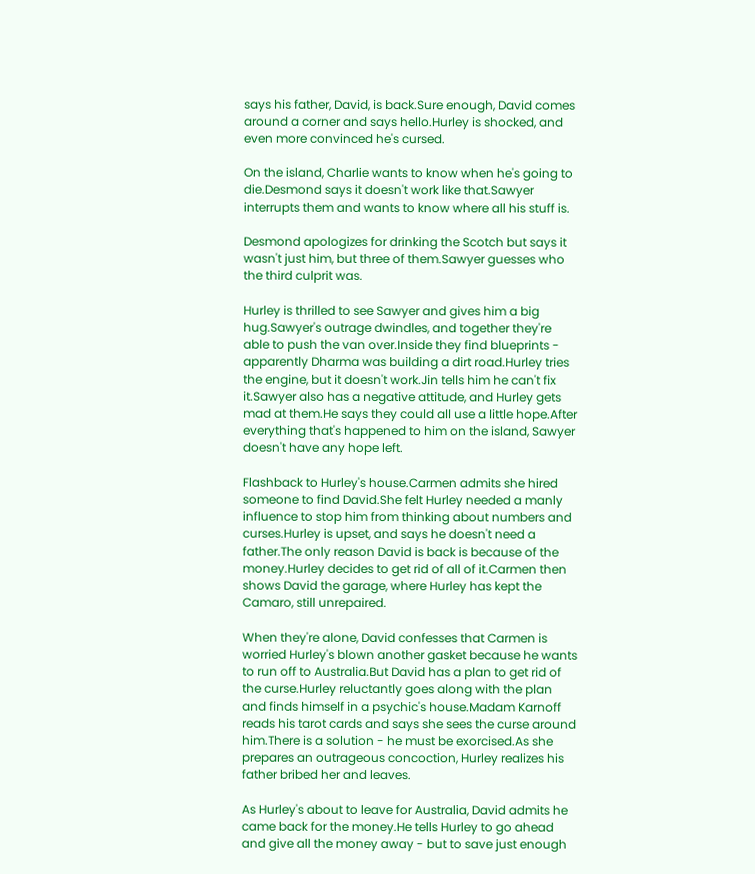says his father, David, is back.Sure enough, David comes around a corner and says hello.Hurley is shocked, and even more convinced he's cursed.

On the island, Charlie wants to know when he's going to die.Desmond says it doesn't work like that.Sawyer interrupts them and wants to know where all his stuff is.

Desmond apologizes for drinking the Scotch but says it wasn't just him, but three of them.Sawyer guesses who the third culprit was.

Hurley is thrilled to see Sawyer and gives him a big hug.Sawyer's outrage dwindles, and together they're able to push the van over.Inside they find blueprints - apparently Dharma was building a dirt road.Hurley tries the engine, but it doesn't work.Jin tells him he can't fix it.Sawyer also has a negative attitude, and Hurley gets mad at them.He says they could all use a little hope.After everything that's happened to him on the island, Sawyer doesn't have any hope left.

Flashback to Hurley's house.Carmen admits she hired someone to find David.She felt Hurley needed a manly influence to stop him from thinking about numbers and curses.Hurley is upset, and says he doesn't need a father.The only reason David is back is because of the money.Hurley decides to get rid of all of it.Carmen then shows David the garage, where Hurley has kept the Camaro, still unrepaired.

When they're alone, David confesses that Carmen is worried Hurley's blown another gasket because he wants to run off to Australia.But David has a plan to get rid of the curse.Hurley reluctantly goes along with the plan and finds himself in a psychic's house.Madam Karnoff reads his tarot cards and says she sees the curse around him.There is a solution - he must be exorcised.As she prepares an outrageous concoction, Hurley realizes his father bribed her and leaves.

As Hurley's about to leave for Australia, David admits he came back for the money.He tells Hurley to go ahead and give all the money away - but to save just enough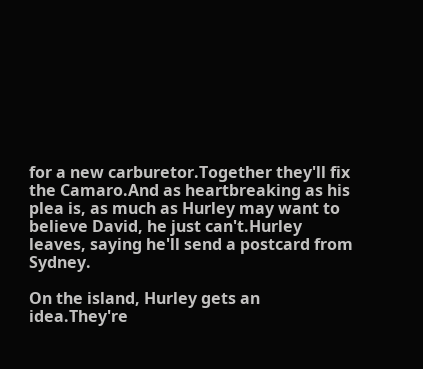for a new carburetor.Together they'll fix the Camaro.And as heartbreaking as his plea is, as much as Hurley may want to believe David, he just can't.Hurley leaves, saying he'll send a postcard from Sydney.

On the island, Hurley gets an idea.They're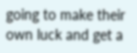going to make their own luck and get a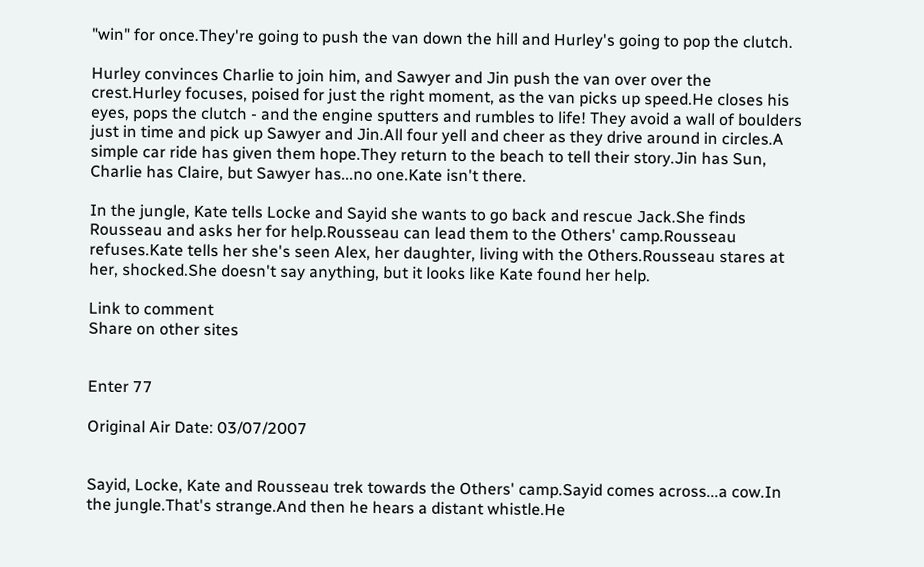"win" for once.They're going to push the van down the hill and Hurley's going to pop the clutch.

Hurley convinces Charlie to join him, and Sawyer and Jin push the van over over the crest.Hurley focuses, poised for just the right moment, as the van picks up speed.He closes his eyes, pops the clutch - and the engine sputters and rumbles to life! They avoid a wall of boulders just in time and pick up Sawyer and Jin.All four yell and cheer as they drive around in circles.A simple car ride has given them hope.They return to the beach to tell their story.Jin has Sun, Charlie has Claire, but Sawyer has...no one.Kate isn't there.

In the jungle, Kate tells Locke and Sayid she wants to go back and rescue Jack.She finds Rousseau and asks her for help.Rousseau can lead them to the Others' camp.Rousseau refuses.Kate tells her she's seen Alex, her daughter, living with the Others.Rousseau stares at her, shocked.She doesn't say anything, but it looks like Kate found her help.

Link to comment
Share on other sites


Enter 77

Original Air Date: 03/07/2007


Sayid, Locke, Kate and Rousseau trek towards the Others' camp.Sayid comes across...a cow.In the jungle.That's strange.And then he hears a distant whistle.He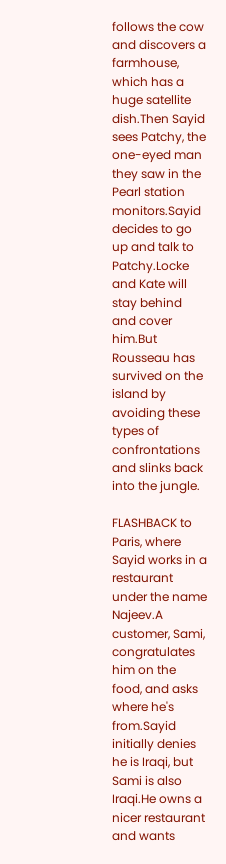follows the cow and discovers a farmhouse, which has a huge satellite dish.Then Sayid sees Patchy, the one-eyed man they saw in the Pearl station monitors.Sayid decides to go up and talk to Patchy.Locke and Kate will stay behind and cover him.But Rousseau has survived on the island by avoiding these types of confrontations and slinks back into the jungle.

FLASHBACK to Paris, where Sayid works in a restaurant under the name Najeev.A customer, Sami, congratulates him on the food, and asks where he's from.Sayid initially denies he is Iraqi, but Sami is also Iraqi.He owns a nicer restaurant and wants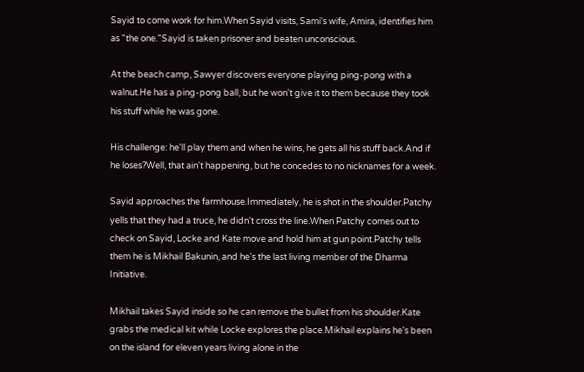Sayid to come work for him.When Sayid visits, Sami's wife, Amira, identifies him as "the one."Sayid is taken prisoner and beaten unconscious.

At the beach camp, Sawyer discovers everyone playing ping-pong with a walnut.He has a ping-pong ball, but he won't give it to them because they took his stuff while he was gone.

His challenge: he'll play them and when he wins, he gets all his stuff back.And if he loses?Well, that ain't happening, but he concedes to no nicknames for a week.

Sayid approaches the farmhouse.Immediately, he is shot in the shoulder.Patchy yells that they had a truce, he didn't cross the line.When Patchy comes out to check on Sayid, Locke and Kate move and hold him at gun point.Patchy tells them he is Mikhail Bakunin, and he's the last living member of the Dharma Initiative.

Mikhail takes Sayid inside so he can remove the bullet from his shoulder.Kate grabs the medical kit while Locke explores the place.Mikhail explains he's been on the island for eleven years living alone in the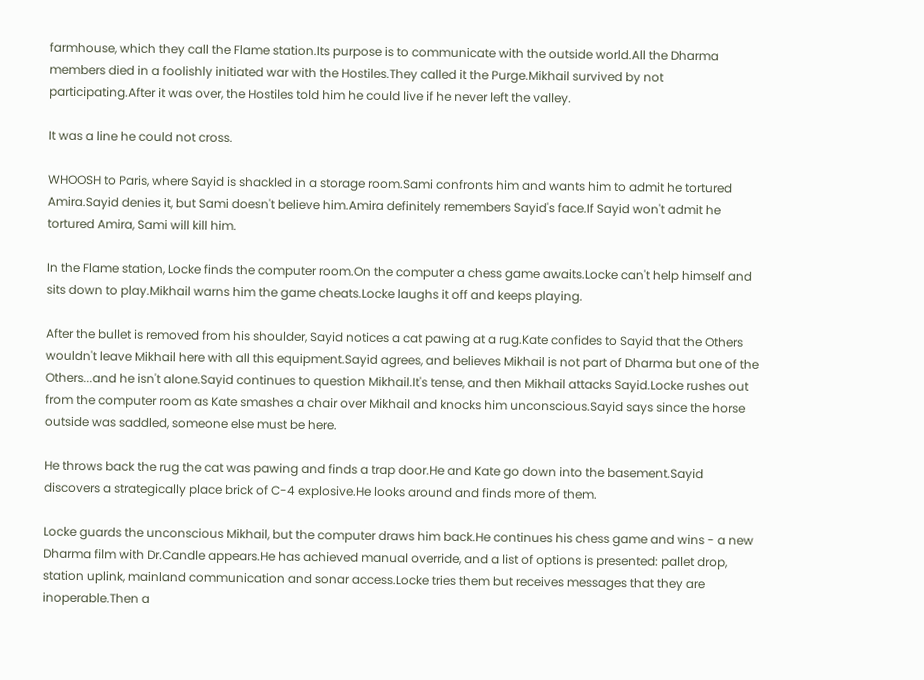farmhouse, which they call the Flame station.Its purpose is to communicate with the outside world.All the Dharma members died in a foolishly initiated war with the Hostiles.They called it the Purge.Mikhail survived by not participating.After it was over, the Hostiles told him he could live if he never left the valley.

It was a line he could not cross.

WHOOSH to Paris, where Sayid is shackled in a storage room.Sami confronts him and wants him to admit he tortured Amira.Sayid denies it, but Sami doesn't believe him.Amira definitely remembers Sayid's face.If Sayid won't admit he tortured Amira, Sami will kill him.

In the Flame station, Locke finds the computer room.On the computer a chess game awaits.Locke can't help himself and sits down to play.Mikhail warns him the game cheats.Locke laughs it off and keeps playing.

After the bullet is removed from his shoulder, Sayid notices a cat pawing at a rug.Kate confides to Sayid that the Others wouldn't leave Mikhail here with all this equipment.Sayid agrees, and believes Mikhail is not part of Dharma but one of the Others...and he isn't alone.Sayid continues to question Mikhail.It's tense, and then Mikhail attacks Sayid.Locke rushes out from the computer room as Kate smashes a chair over Mikhail and knocks him unconscious.Sayid says since the horse outside was saddled, someone else must be here.

He throws back the rug the cat was pawing and finds a trap door.He and Kate go down into the basement.Sayid discovers a strategically place brick of C-4 explosive.He looks around and finds more of them.

Locke guards the unconscious Mikhail, but the computer draws him back.He continues his chess game and wins - a new Dharma film with Dr.Candle appears.He has achieved manual override, and a list of options is presented: pallet drop, station uplink, mainland communication and sonar access.Locke tries them but receives messages that they are inoperable.Then a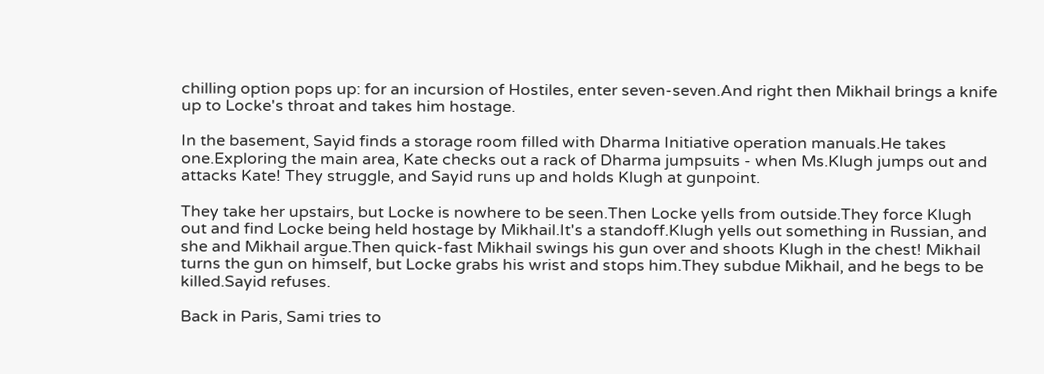chilling option pops up: for an incursion of Hostiles, enter seven-seven.And right then Mikhail brings a knife up to Locke's throat and takes him hostage.

In the basement, Sayid finds a storage room filled with Dharma Initiative operation manuals.He takes one.Exploring the main area, Kate checks out a rack of Dharma jumpsuits - when Ms.Klugh jumps out and attacks Kate! They struggle, and Sayid runs up and holds Klugh at gunpoint.

They take her upstairs, but Locke is nowhere to be seen.Then Locke yells from outside.They force Klugh out and find Locke being held hostage by Mikhail.It's a standoff.Klugh yells out something in Russian, and she and Mikhail argue.Then quick-fast Mikhail swings his gun over and shoots Klugh in the chest! Mikhail turns the gun on himself, but Locke grabs his wrist and stops him.They subdue Mikhail, and he begs to be killed.Sayid refuses.

Back in Paris, Sami tries to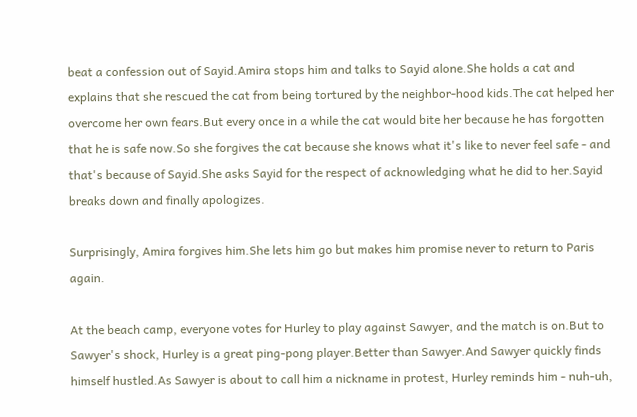beat a confession out of Sayid.Amira stops him and talks to Sayid alone.She holds a cat and explains that she rescued the cat from being tortured by the neighbor-hood kids.The cat helped her overcome her own fears.But every once in a while the cat would bite her because he has forgotten that he is safe now.So she forgives the cat because she knows what it's like to never feel safe - and that's because of Sayid.She asks Sayid for the respect of acknowledging what he did to her.Sayid breaks down and finally apologizes.

Surprisingly, Amira forgives him.She lets him go but makes him promise never to return to Paris again.

At the beach camp, everyone votes for Hurley to play against Sawyer, and the match is on.But to Sawyer's shock, Hurley is a great ping-pong player.Better than Sawyer.And Sawyer quickly finds himself hustled.As Sawyer is about to call him a nickname in protest, Hurley reminds him - nuh-uh,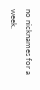no nicknames for a week.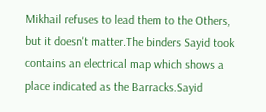Mikhail refuses to lead them to the Others, but it doesn't matter.The binders Sayid took contains an electrical map which shows a place indicated as the Barracks.Sayid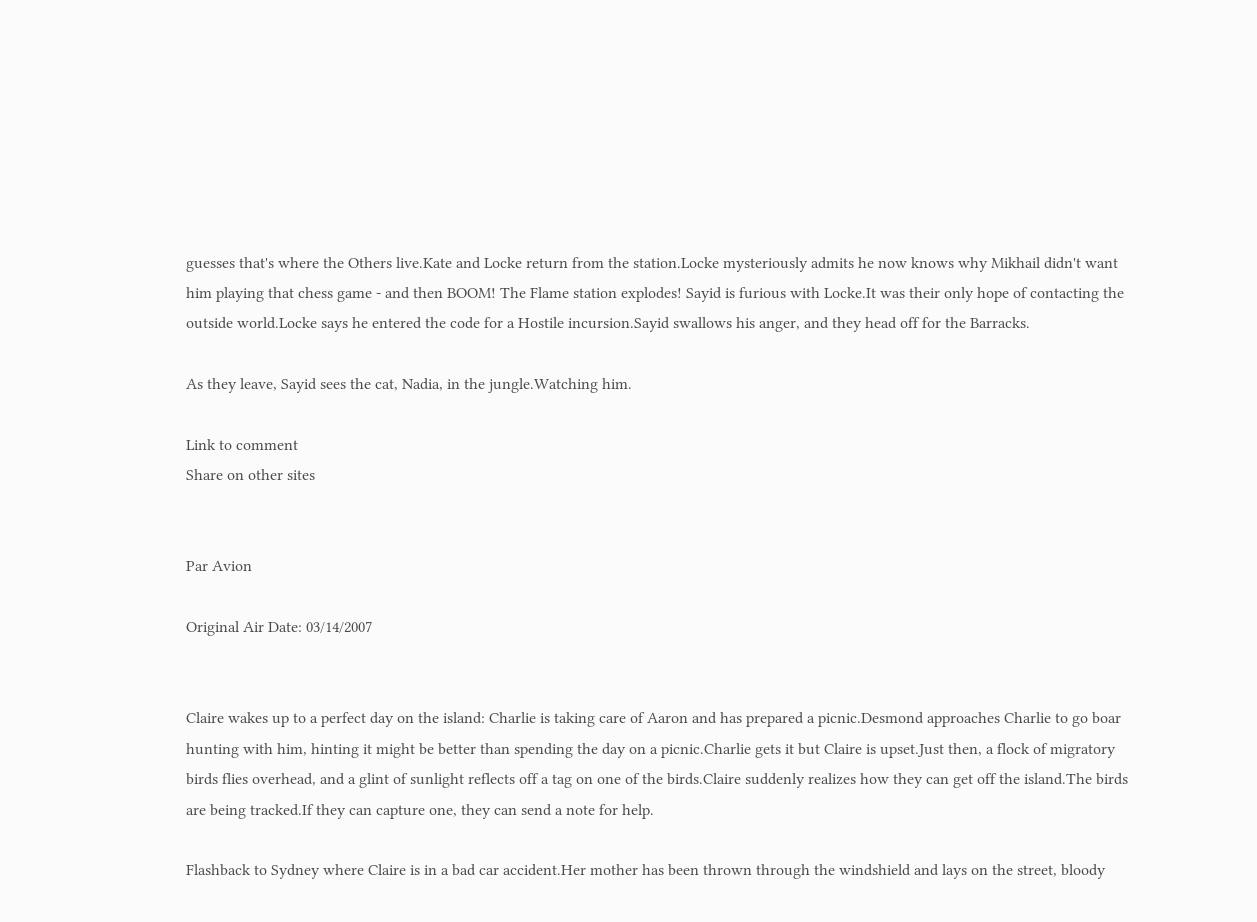guesses that's where the Others live.Kate and Locke return from the station.Locke mysteriously admits he now knows why Mikhail didn't want him playing that chess game - and then BOOM! The Flame station explodes! Sayid is furious with Locke.It was their only hope of contacting the outside world.Locke says he entered the code for a Hostile incursion.Sayid swallows his anger, and they head off for the Barracks.

As they leave, Sayid sees the cat, Nadia, in the jungle.Watching him.

Link to comment
Share on other sites


Par Avion

Original Air Date: 03/14/2007


Claire wakes up to a perfect day on the island: Charlie is taking care of Aaron and has prepared a picnic.Desmond approaches Charlie to go boar hunting with him, hinting it might be better than spending the day on a picnic.Charlie gets it but Claire is upset.Just then, a flock of migratory birds flies overhead, and a glint of sunlight reflects off a tag on one of the birds.Claire suddenly realizes how they can get off the island.The birds are being tracked.If they can capture one, they can send a note for help.

Flashback to Sydney where Claire is in a bad car accident.Her mother has been thrown through the windshield and lays on the street, bloody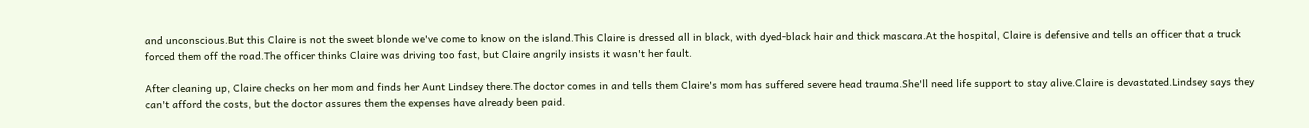and unconscious.But this Claire is not the sweet blonde we've come to know on the island.This Claire is dressed all in black, with dyed-black hair and thick mascara.At the hospital, Claire is defensive and tells an officer that a truck forced them off the road.The officer thinks Claire was driving too fast, but Claire angrily insists it wasn't her fault.

After cleaning up, Claire checks on her mom and finds her Aunt Lindsey there.The doctor comes in and tells them Claire's mom has suffered severe head trauma.She'll need life support to stay alive.Claire is devastated.Lindsey says they can't afford the costs, but the doctor assures them the expenses have already been paid.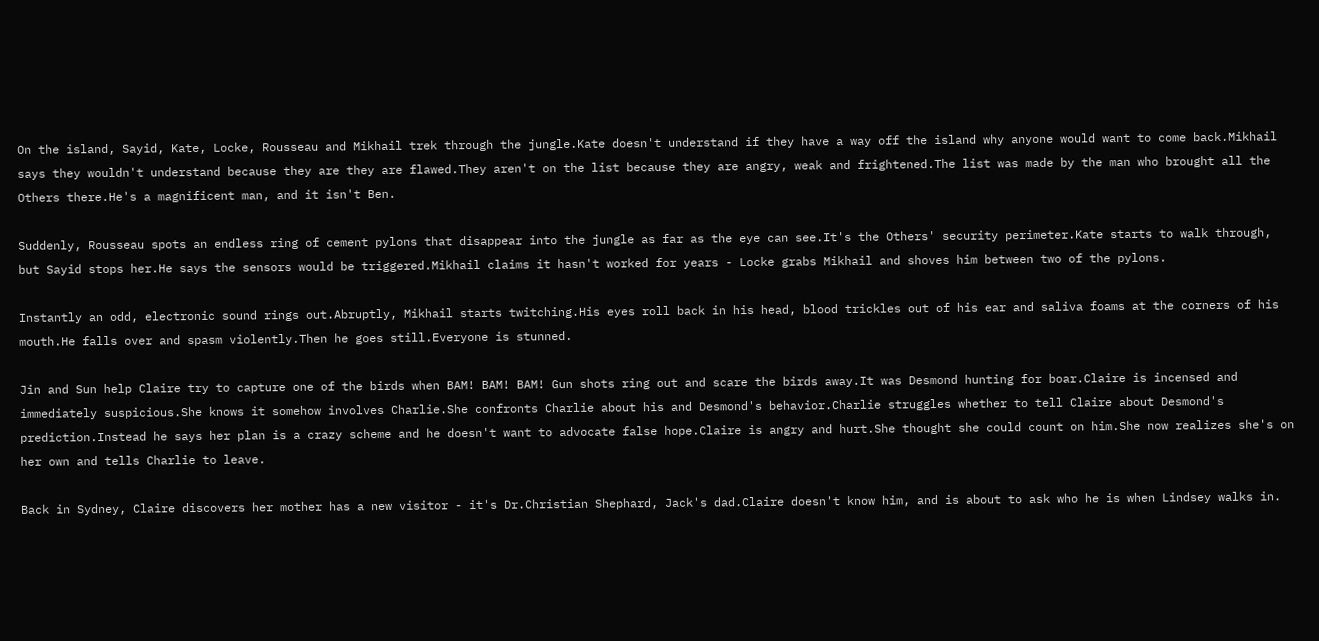On the island, Sayid, Kate, Locke, Rousseau and Mikhail trek through the jungle.Kate doesn't understand if they have a way off the island why anyone would want to come back.Mikhail says they wouldn't understand because they are they are flawed.They aren't on the list because they are angry, weak and frightened.The list was made by the man who brought all the Others there.He's a magnificent man, and it isn't Ben.

Suddenly, Rousseau spots an endless ring of cement pylons that disappear into the jungle as far as the eye can see.It's the Others' security perimeter.Kate starts to walk through, but Sayid stops her.He says the sensors would be triggered.Mikhail claims it hasn't worked for years - Locke grabs Mikhail and shoves him between two of the pylons.

Instantly an odd, electronic sound rings out.Abruptly, Mikhail starts twitching.His eyes roll back in his head, blood trickles out of his ear and saliva foams at the corners of his mouth.He falls over and spasm violently.Then he goes still.Everyone is stunned.

Jin and Sun help Claire try to capture one of the birds when BAM! BAM! BAM! Gun shots ring out and scare the birds away.It was Desmond hunting for boar.Claire is incensed and immediately suspicious.She knows it somehow involves Charlie.She confronts Charlie about his and Desmond's behavior.Charlie struggles whether to tell Claire about Desmond's prediction.Instead he says her plan is a crazy scheme and he doesn't want to advocate false hope.Claire is angry and hurt.She thought she could count on him.She now realizes she's on her own and tells Charlie to leave.

Back in Sydney, Claire discovers her mother has a new visitor - it's Dr.Christian Shephard, Jack's dad.Claire doesn't know him, and is about to ask who he is when Lindsey walks in.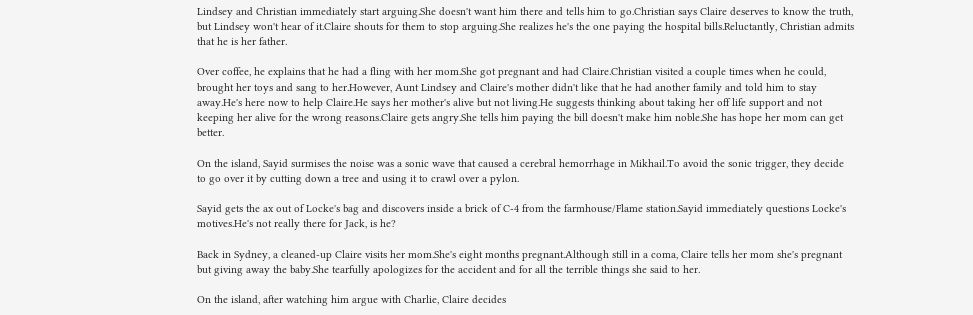Lindsey and Christian immediately start arguing.She doesn't want him there and tells him to go.Christian says Claire deserves to know the truth, but Lindsey won't hear of it.Claire shouts for them to stop arguing.She realizes he's the one paying the hospital bills.Reluctantly, Christian admits that he is her father.

Over coffee, he explains that he had a fling with her mom.She got pregnant and had Claire.Christian visited a couple times when he could, brought her toys and sang to her.However, Aunt Lindsey and Claire's mother didn't like that he had another family and told him to stay away.He's here now to help Claire.He says her mother's alive but not living.He suggests thinking about taking her off life support and not keeping her alive for the wrong reasons.Claire gets angry.She tells him paying the bill doesn't make him noble.She has hope her mom can get better.

On the island, Sayid surmises the noise was a sonic wave that caused a cerebral hemorrhage in Mikhail.To avoid the sonic trigger, they decide to go over it by cutting down a tree and using it to crawl over a pylon.

Sayid gets the ax out of Locke's bag and discovers inside a brick of C-4 from the farmhouse/Flame station.Sayid immediately questions Locke's motives.He's not really there for Jack, is he?

Back in Sydney, a cleaned-up Claire visits her mom.She's eight months pregnant.Although still in a coma, Claire tells her mom she's pregnant but giving away the baby.She tearfully apologizes for the accident and for all the terrible things she said to her.

On the island, after watching him argue with Charlie, Claire decides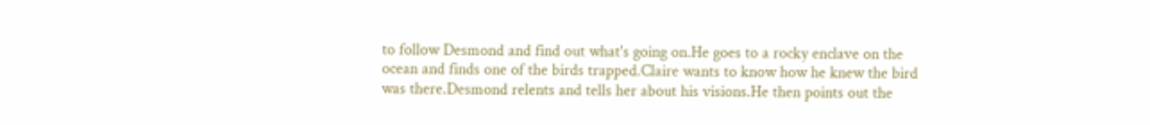to follow Desmond and find out what's going on.He goes to a rocky enclave on the ocean and finds one of the birds trapped.Claire wants to know how he knew the bird was there.Desmond relents and tells her about his visions.He then points out the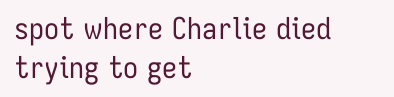spot where Charlie died trying to get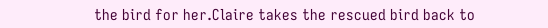the bird for her.Claire takes the rescued bird back to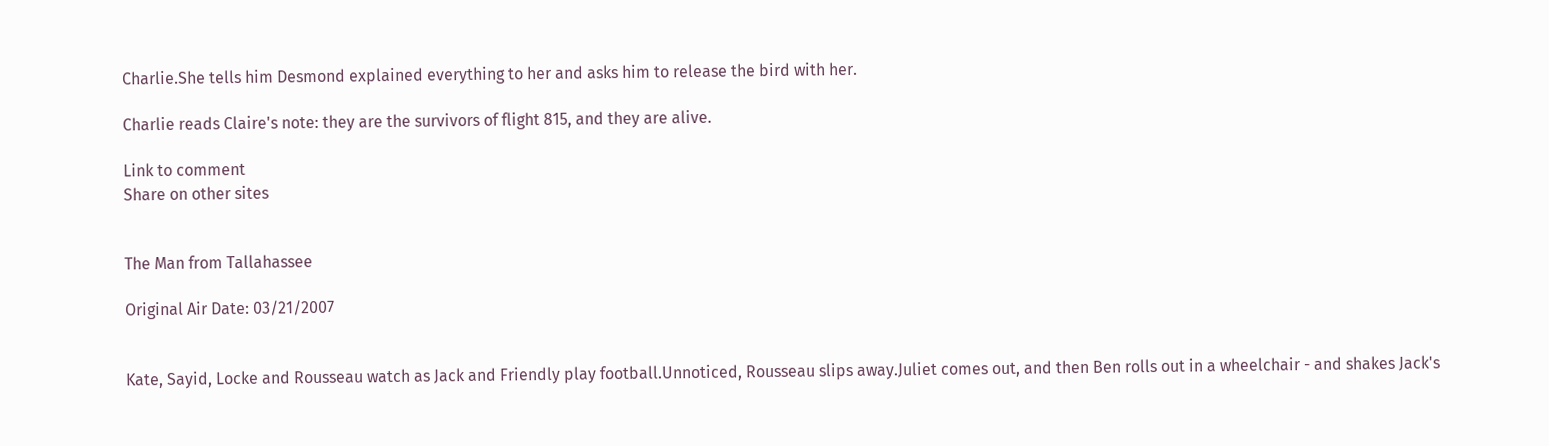Charlie.She tells him Desmond explained everything to her and asks him to release the bird with her.

Charlie reads Claire's note: they are the survivors of flight 815, and they are alive.

Link to comment
Share on other sites


The Man from Tallahassee

Original Air Date: 03/21/2007


Kate, Sayid, Locke and Rousseau watch as Jack and Friendly play football.Unnoticed, Rousseau slips away.Juliet comes out, and then Ben rolls out in a wheelchair - and shakes Jack's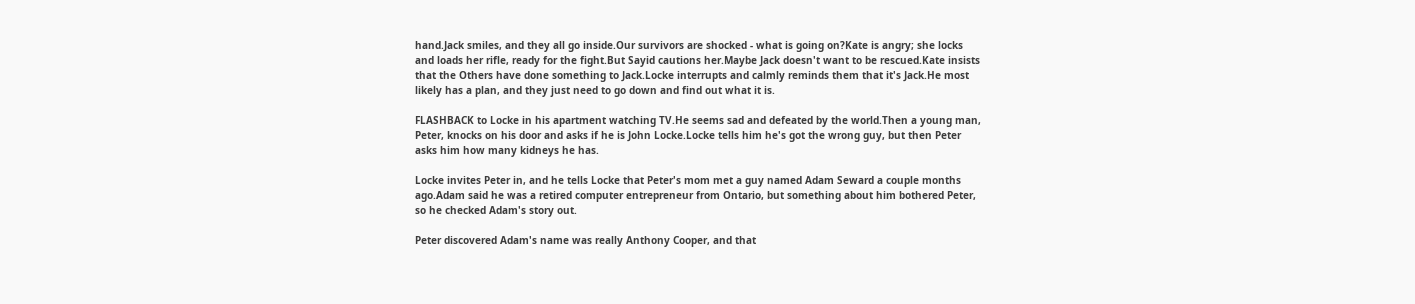hand.Jack smiles, and they all go inside.Our survivors are shocked - what is going on?Kate is angry; she locks and loads her rifle, ready for the fight.But Sayid cautions her.Maybe Jack doesn't want to be rescued.Kate insists that the Others have done something to Jack.Locke interrupts and calmly reminds them that it's Jack.He most likely has a plan, and they just need to go down and find out what it is.

FLASHBACK to Locke in his apartment watching TV.He seems sad and defeated by the world.Then a young man, Peter, knocks on his door and asks if he is John Locke.Locke tells him he's got the wrong guy, but then Peter asks him how many kidneys he has.

Locke invites Peter in, and he tells Locke that Peter's mom met a guy named Adam Seward a couple months ago.Adam said he was a retired computer entrepreneur from Ontario, but something about him bothered Peter, so he checked Adam's story out.

Peter discovered Adam's name was really Anthony Cooper, and that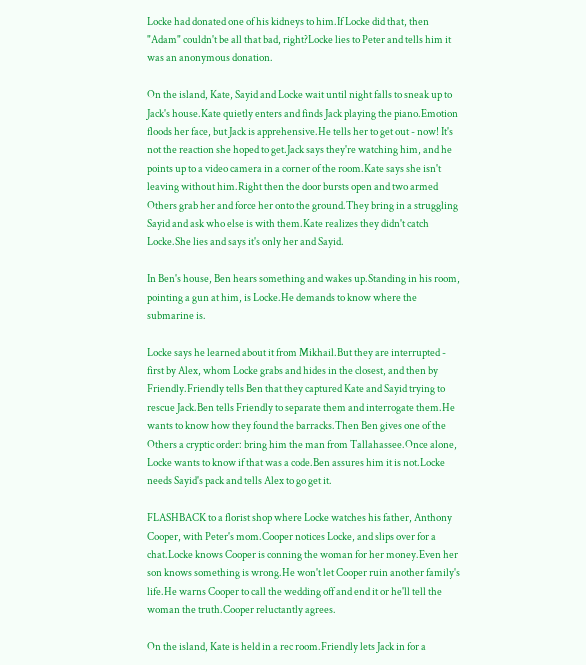Locke had donated one of his kidneys to him.If Locke did that, then "Adam" couldn't be all that bad, right?Locke lies to Peter and tells him it was an anonymous donation.

On the island, Kate, Sayid and Locke wait until night falls to sneak up to Jack's house.Kate quietly enters and finds Jack playing the piano.Emotion floods her face, but Jack is apprehensive.He tells her to get out - now! It's not the reaction she hoped to get.Jack says they're watching him, and he points up to a video camera in a corner of the room.Kate says she isn't leaving without him.Right then the door bursts open and two armed Others grab her and force her onto the ground.They bring in a struggling Sayid and ask who else is with them.Kate realizes they didn't catch Locke.She lies and says it's only her and Sayid.

In Ben's house, Ben hears something and wakes up.Standing in his room, pointing a gun at him, is Locke.He demands to know where the submarine is.

Locke says he learned about it from Mikhail.But they are interrupted - first by Alex, whom Locke grabs and hides in the closest, and then by Friendly.Friendly tells Ben that they captured Kate and Sayid trying to rescue Jack.Ben tells Friendly to separate them and interrogate them.He wants to know how they found the barracks.Then Ben gives one of the Others a cryptic order: bring him the man from Tallahassee.Once alone, Locke wants to know if that was a code.Ben assures him it is not.Locke needs Sayid's pack and tells Alex to go get it.

FLASHBACK to a florist shop where Locke watches his father, Anthony Cooper, with Peter's mom.Cooper notices Locke, and slips over for a chat.Locke knows Cooper is conning the woman for her money.Even her son knows something is wrong.He won't let Cooper ruin another family's life.He warns Cooper to call the wedding off and end it or he'll tell the woman the truth.Cooper reluctantly agrees.

On the island, Kate is held in a rec room.Friendly lets Jack in for a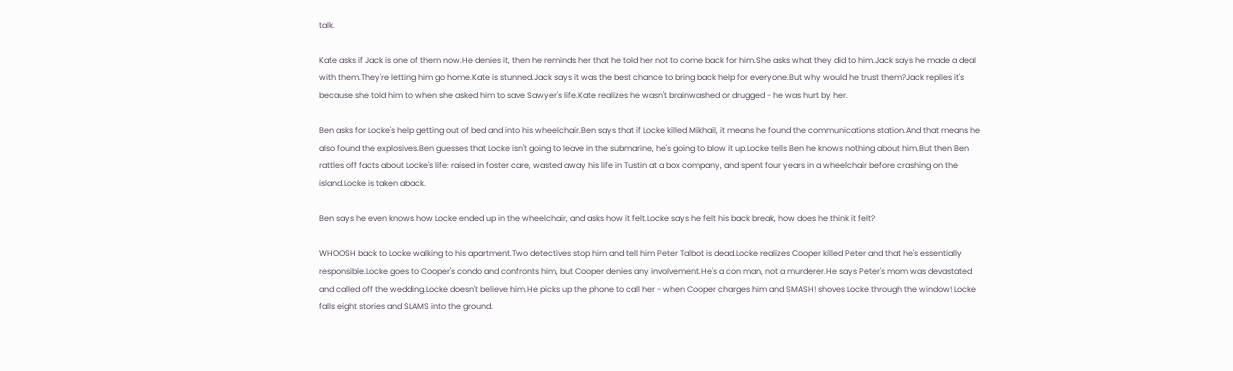talk.

Kate asks if Jack is one of them now.He denies it, then he reminds her that he told her not to come back for him.She asks what they did to him.Jack says he made a deal with them.They're letting him go home.Kate is stunned.Jack says it was the best chance to bring back help for everyone.But why would he trust them?Jack replies it's because she told him to when she asked him to save Sawyer's life.Kate realizes he wasn't brainwashed or drugged - he was hurt by her.

Ben asks for Locke's help getting out of bed and into his wheelchair.Ben says that if Locke killed Mikhail, it means he found the communications station.And that means he also found the explosives.Ben guesses that Locke isn't going to leave in the submarine, he's going to blow it up.Locke tells Ben he knows nothing about him.But then Ben rattles off facts about Locke's life: raised in foster care, wasted away his life in Tustin at a box company, and spent four years in a wheelchair before crashing on the island.Locke is taken aback.

Ben says he even knows how Locke ended up in the wheelchair, and asks how it felt.Locke says he felt his back break, how does he think it felt?

WHOOSH back to Locke walking to his apartment.Two detectives stop him and tell him Peter Talbot is dead.Locke realizes Cooper killed Peter and that he's essentially responsible.Locke goes to Cooper's condo and confronts him, but Cooper denies any involvement.He's a con man, not a murderer.He says Peter's mom was devastated and called off the wedding.Locke doesn't believe him.He picks up the phone to call her - when Cooper charges him and SMASH! shoves Locke through the window! Locke falls eight stories and SLAMS into the ground.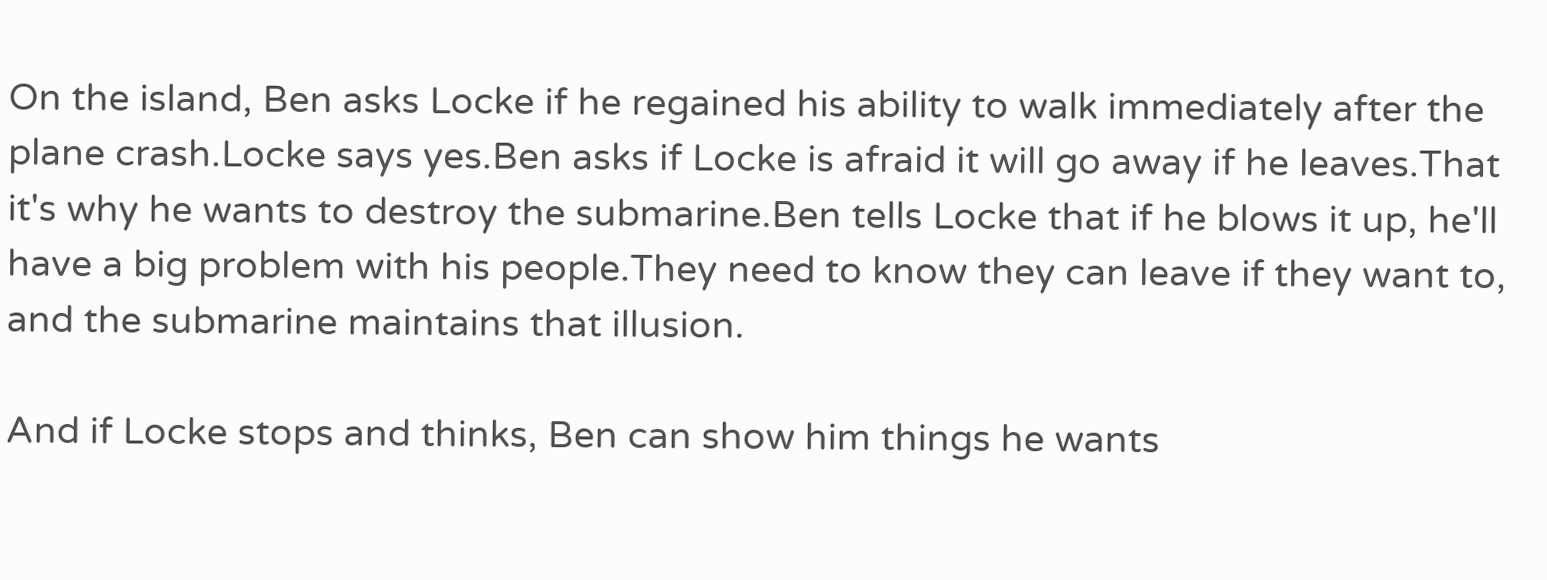On the island, Ben asks Locke if he regained his ability to walk immediately after the plane crash.Locke says yes.Ben asks if Locke is afraid it will go away if he leaves.That it's why he wants to destroy the submarine.Ben tells Locke that if he blows it up, he'll have a big problem with his people.They need to know they can leave if they want to, and the submarine maintains that illusion.

And if Locke stops and thinks, Ben can show him things he wants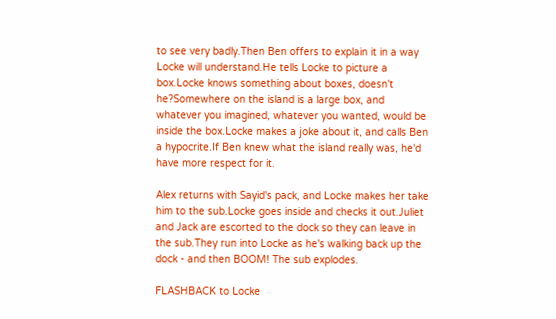to see very badly.Then Ben offers to explain it in a way Locke will understand.He tells Locke to picture a box.Locke knows something about boxes, doesn't he?Somewhere on the island is a large box, and whatever you imagined, whatever you wanted, would be inside the box.Locke makes a joke about it, and calls Ben a hypocrite.If Ben knew what the island really was, he'd have more respect for it.

Alex returns with Sayid's pack, and Locke makes her take him to the sub.Locke goes inside and checks it out.Juliet and Jack are escorted to the dock so they can leave in the sub.They run into Locke as he's walking back up the dock - and then BOOM! The sub explodes.

FLASHBACK to Locke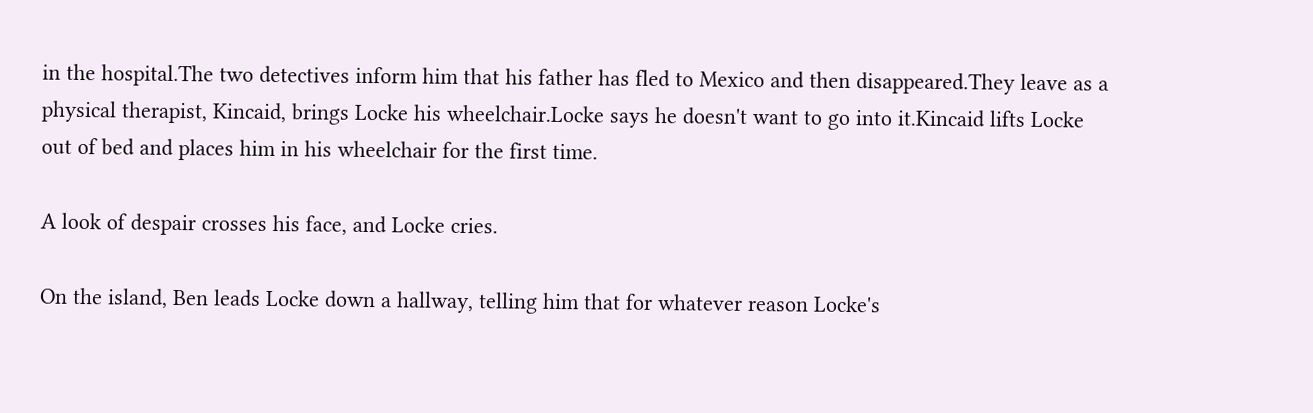in the hospital.The two detectives inform him that his father has fled to Mexico and then disappeared.They leave as a physical therapist, Kincaid, brings Locke his wheelchair.Locke says he doesn't want to go into it.Kincaid lifts Locke out of bed and places him in his wheelchair for the first time.

A look of despair crosses his face, and Locke cries.

On the island, Ben leads Locke down a hallway, telling him that for whatever reason Locke's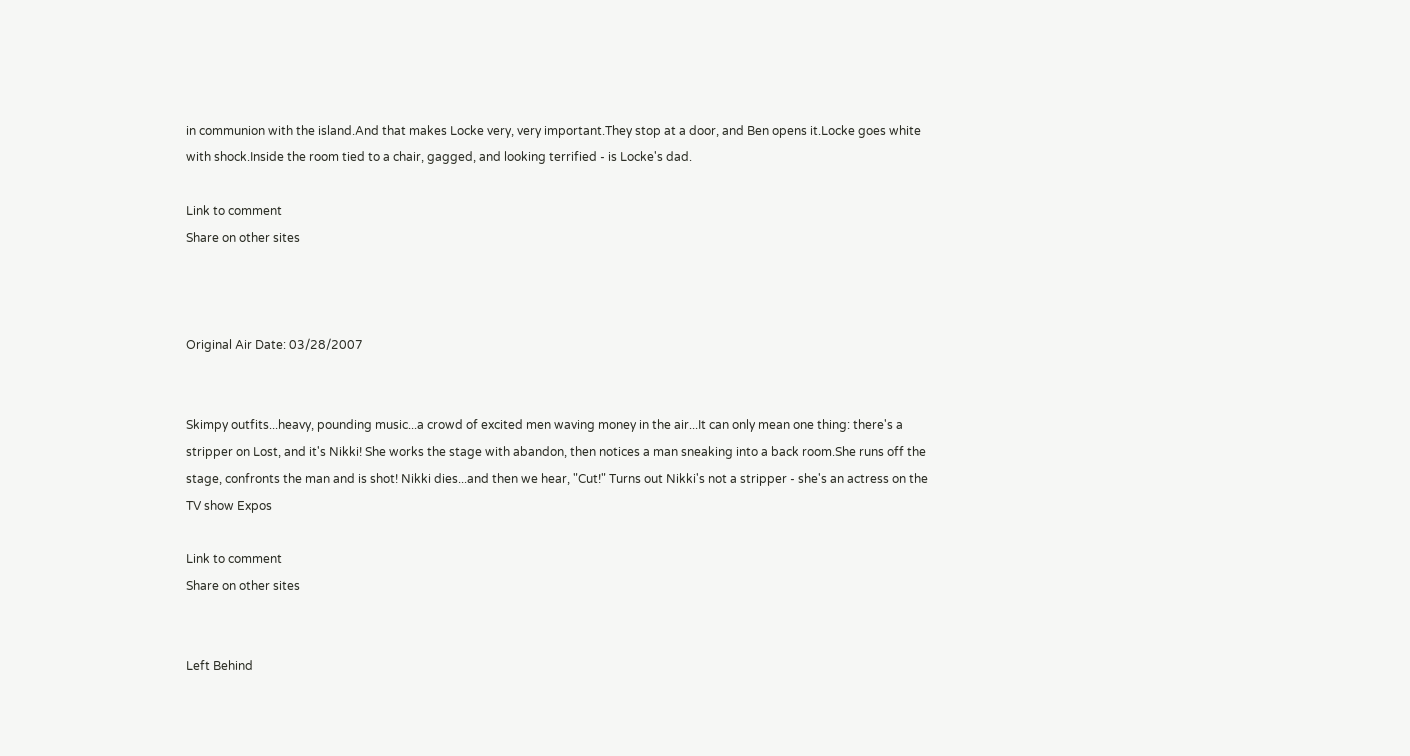in communion with the island.And that makes Locke very, very important.They stop at a door, and Ben opens it.Locke goes white with shock.Inside the room tied to a chair, gagged, and looking terrified - is Locke's dad.

Link to comment
Share on other sites



Original Air Date: 03/28/2007


Skimpy outfits...heavy, pounding music...a crowd of excited men waving money in the air...It can only mean one thing: there's a stripper on Lost, and it's Nikki! She works the stage with abandon, then notices a man sneaking into a back room.She runs off the stage, confronts the man and is shot! Nikki dies...and then we hear, "Cut!" Turns out Nikki's not a stripper - she's an actress on the TV show Expos

Link to comment
Share on other sites


Left Behind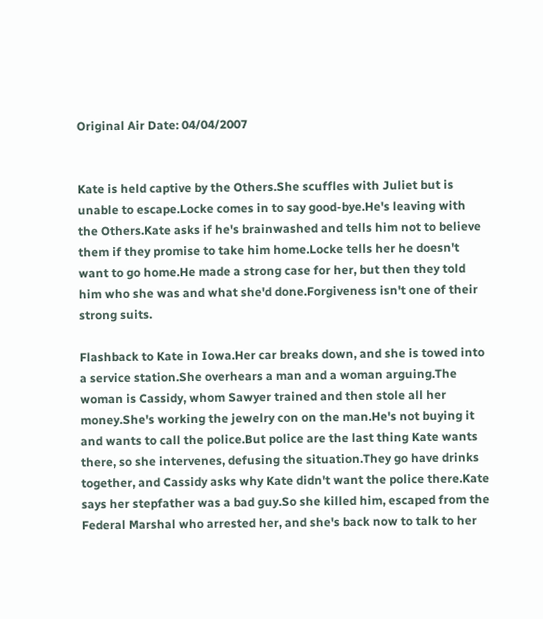Original Air Date: 04/04/2007


Kate is held captive by the Others.She scuffles with Juliet but is unable to escape.Locke comes in to say good-bye.He's leaving with the Others.Kate asks if he's brainwashed and tells him not to believe them if they promise to take him home.Locke tells her he doesn't want to go home.He made a strong case for her, but then they told him who she was and what she'd done.Forgiveness isn't one of their strong suits.

Flashback to Kate in Iowa.Her car breaks down, and she is towed into a service station.She overhears a man and a woman arguing.The woman is Cassidy, whom Sawyer trained and then stole all her money.She's working the jewelry con on the man.He's not buying it and wants to call the police.But police are the last thing Kate wants there, so she intervenes, defusing the situation.They go have drinks together, and Cassidy asks why Kate didn't want the police there.Kate says her stepfather was a bad guy.So she killed him, escaped from the Federal Marshal who arrested her, and she's back now to talk to her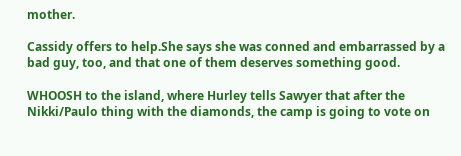mother.

Cassidy offers to help.She says she was conned and embarrassed by a bad guy, too, and that one of them deserves something good.

WHOOSH to the island, where Hurley tells Sawyer that after the Nikki/Paulo thing with the diamonds, the camp is going to vote on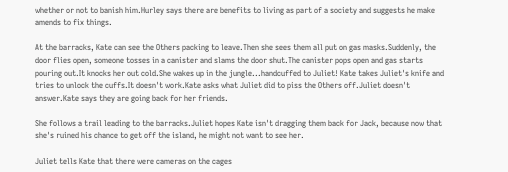whether or not to banish him.Hurley says there are benefits to living as part of a society and suggests he make amends to fix things.

At the barracks, Kate can see the Others packing to leave.Then she sees them all put on gas masks.Suddenly, the door flies open, someone tosses in a canister and slams the door shut.The canister pops open and gas starts pouring out.It knocks her out cold.She wakes up in the jungle...handcuffed to Juliet! Kate takes Juliet's knife and tries to unlock the cuffs.It doesn't work.Kate asks what Juliet did to piss the Others off.Juliet doesn't answer.Kate says they are going back for her friends.

She follows a trail leading to the barracks.Juliet hopes Kate isn't dragging them back for Jack, because now that she's ruined his chance to get off the island, he might not want to see her.

Juliet tells Kate that there were cameras on the cages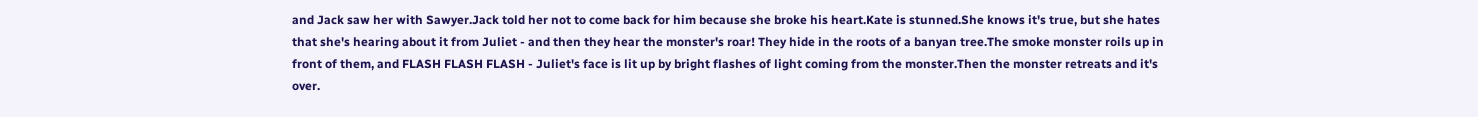and Jack saw her with Sawyer.Jack told her not to come back for him because she broke his heart.Kate is stunned.She knows it's true, but she hates that she's hearing about it from Juliet - and then they hear the monster's roar! They hide in the roots of a banyan tree.The smoke monster roils up in front of them, and FLASH FLASH FLASH - Juliet's face is lit up by bright flashes of light coming from the monster.Then the monster retreats and it's over.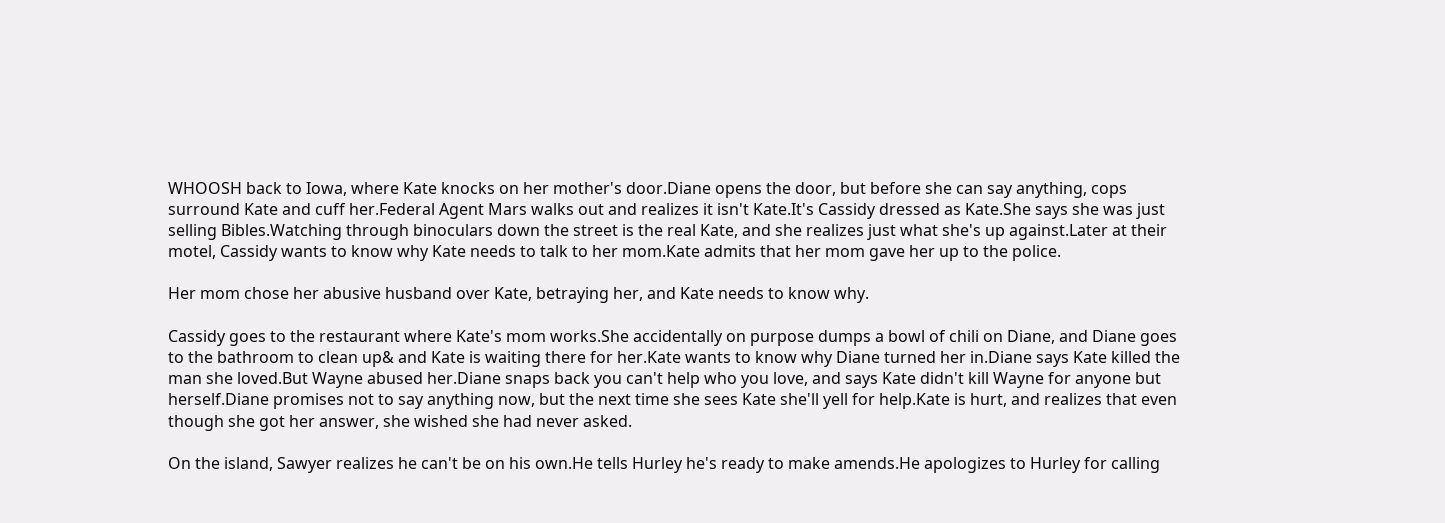WHOOSH back to Iowa, where Kate knocks on her mother's door.Diane opens the door, but before she can say anything, cops surround Kate and cuff her.Federal Agent Mars walks out and realizes it isn't Kate.It's Cassidy dressed as Kate.She says she was just selling Bibles.Watching through binoculars down the street is the real Kate, and she realizes just what she's up against.Later at their motel, Cassidy wants to know why Kate needs to talk to her mom.Kate admits that her mom gave her up to the police.

Her mom chose her abusive husband over Kate, betraying her, and Kate needs to know why.

Cassidy goes to the restaurant where Kate's mom works.She accidentally on purpose dumps a bowl of chili on Diane, and Diane goes to the bathroom to clean up& and Kate is waiting there for her.Kate wants to know why Diane turned her in.Diane says Kate killed the man she loved.But Wayne abused her.Diane snaps back you can't help who you love, and says Kate didn't kill Wayne for anyone but herself.Diane promises not to say anything now, but the next time she sees Kate she'll yell for help.Kate is hurt, and realizes that even though she got her answer, she wished she had never asked.

On the island, Sawyer realizes he can't be on his own.He tells Hurley he's ready to make amends.He apologizes to Hurley for calling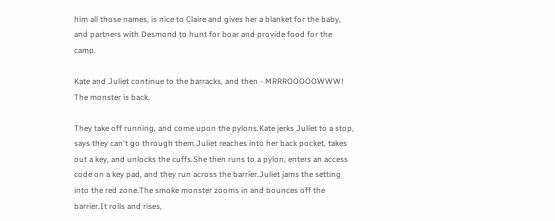him all those names, is nice to Claire and gives her a blanket for the baby, and partners with Desmond to hunt for boar and provide food for the camp.

Kate and Juliet continue to the barracks, and then - MRRROOOOOWWW! The monster is back.

They take off running, and come upon the pylons.Kate jerks Juliet to a stop, says they can't go through them.Juliet reaches into her back pocket, takes out a key, and unlocks the cuffs.She then runs to a pylon, enters an access code on a key pad, and they run across the barrier.Juliet jams the setting into the red zone.The smoke monster zooms in and bounces off the barrier.It roils and rises,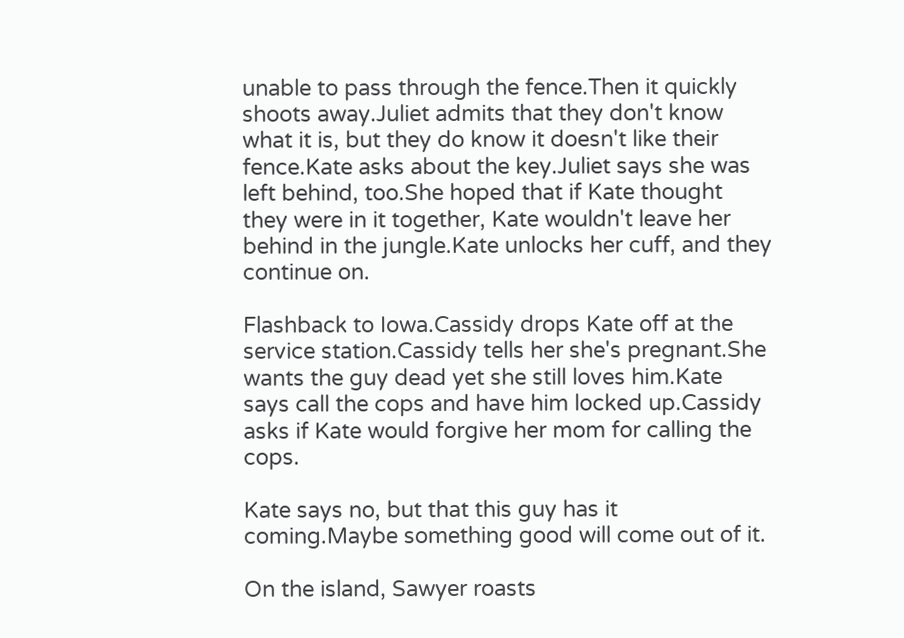unable to pass through the fence.Then it quickly shoots away.Juliet admits that they don't know what it is, but they do know it doesn't like their fence.Kate asks about the key.Juliet says she was left behind, too.She hoped that if Kate thought they were in it together, Kate wouldn't leave her behind in the jungle.Kate unlocks her cuff, and they continue on.

Flashback to Iowa.Cassidy drops Kate off at the service station.Cassidy tells her she's pregnant.She wants the guy dead yet she still loves him.Kate says call the cops and have him locked up.Cassidy asks if Kate would forgive her mom for calling the cops.

Kate says no, but that this guy has it coming.Maybe something good will come out of it.

On the island, Sawyer roasts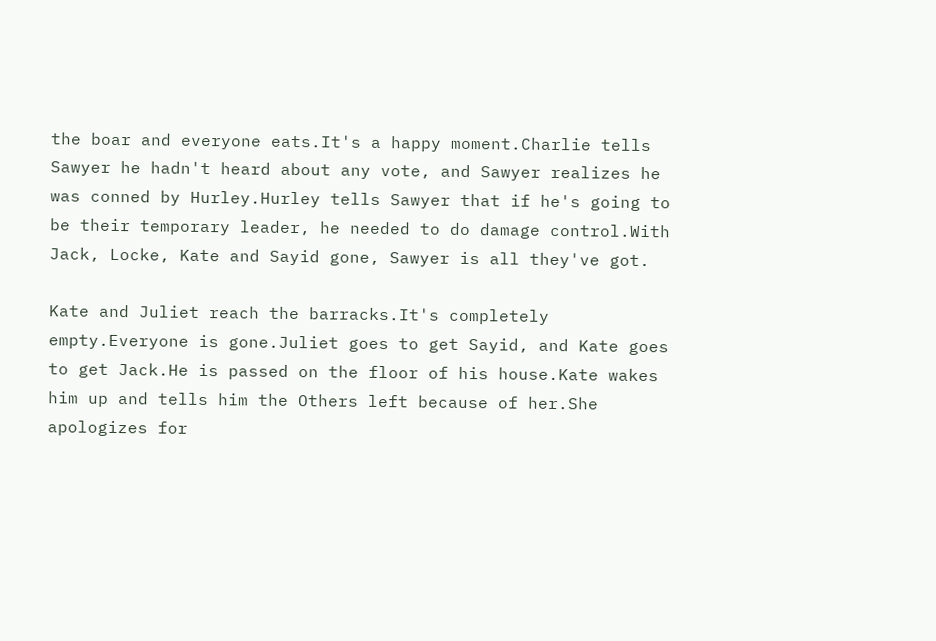the boar and everyone eats.It's a happy moment.Charlie tells Sawyer he hadn't heard about any vote, and Sawyer realizes he was conned by Hurley.Hurley tells Sawyer that if he's going to be their temporary leader, he needed to do damage control.With Jack, Locke, Kate and Sayid gone, Sawyer is all they've got.

Kate and Juliet reach the barracks.It's completely empty.Everyone is gone.Juliet goes to get Sayid, and Kate goes to get Jack.He is passed on the floor of his house.Kate wakes him up and tells him the Others left because of her.She apologizes for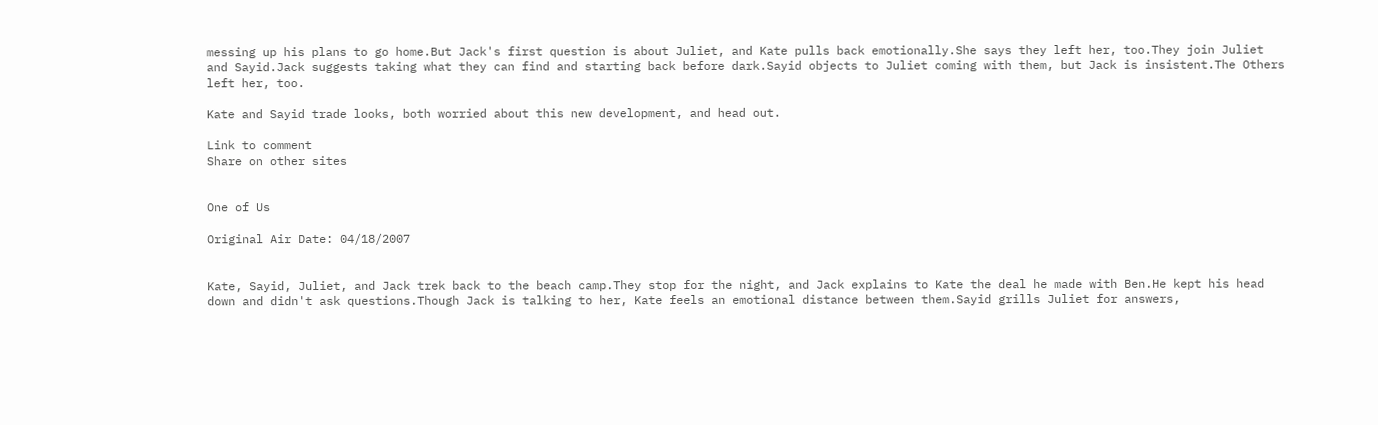messing up his plans to go home.But Jack's first question is about Juliet, and Kate pulls back emotionally.She says they left her, too.They join Juliet and Sayid.Jack suggests taking what they can find and starting back before dark.Sayid objects to Juliet coming with them, but Jack is insistent.The Others left her, too.

Kate and Sayid trade looks, both worried about this new development, and head out.

Link to comment
Share on other sites


One of Us

Original Air Date: 04/18/2007


Kate, Sayid, Juliet, and Jack trek back to the beach camp.They stop for the night, and Jack explains to Kate the deal he made with Ben.He kept his head down and didn't ask questions.Though Jack is talking to her, Kate feels an emotional distance between them.Sayid grills Juliet for answers,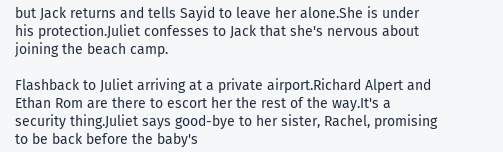but Jack returns and tells Sayid to leave her alone.She is under his protection.Juliet confesses to Jack that she's nervous about joining the beach camp.

Flashback to Juliet arriving at a private airport.Richard Alpert and Ethan Rom are there to escort her the rest of the way.It's a security thing.Juliet says good-bye to her sister, Rachel, promising to be back before the baby's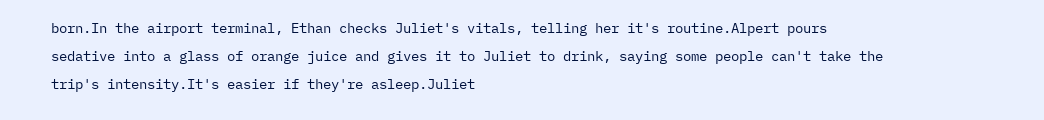born.In the airport terminal, Ethan checks Juliet's vitals, telling her it's routine.Alpert pours sedative into a glass of orange juice and gives it to Juliet to drink, saying some people can't take the trip's intensity.It's easier if they're asleep.Juliet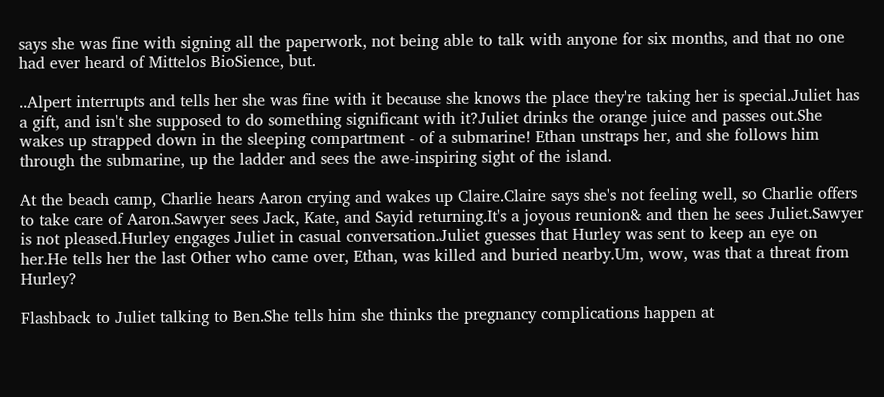says she was fine with signing all the paperwork, not being able to talk with anyone for six months, and that no one had ever heard of Mittelos BioSience, but.

..Alpert interrupts and tells her she was fine with it because she knows the place they're taking her is special.Juliet has a gift, and isn't she supposed to do something significant with it?Juliet drinks the orange juice and passes out.She wakes up strapped down in the sleeping compartment - of a submarine! Ethan unstraps her, and she follows him through the submarine, up the ladder and sees the awe-inspiring sight of the island.

At the beach camp, Charlie hears Aaron crying and wakes up Claire.Claire says she's not feeling well, so Charlie offers to take care of Aaron.Sawyer sees Jack, Kate, and Sayid returning.It's a joyous reunion& and then he sees Juliet.Sawyer is not pleased.Hurley engages Juliet in casual conversation.Juliet guesses that Hurley was sent to keep an eye on her.He tells her the last Other who came over, Ethan, was killed and buried nearby.Um, wow, was that a threat from Hurley?

Flashback to Juliet talking to Ben.She tells him she thinks the pregnancy complications happen at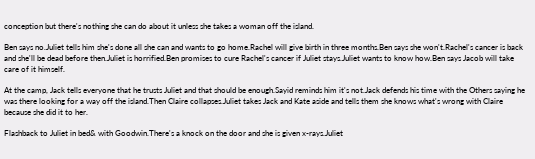conception but there's nothing she can do about it unless she takes a woman off the island.

Ben says no.Juliet tells him she's done all she can and wants to go home.Rachel will give birth in three months.Ben says she won't.Rachel's cancer is back and she'll be dead before then.Juliet is horrified.Ben promises to cure Rachel's cancer if Juliet stays.Juliet wants to know how.Ben says Jacob will take care of it himself.

At the camp, Jack tells everyone that he trusts Juliet and that should be enough.Sayid reminds him it's not.Jack defends his time with the Others saying he was there looking for a way off the island.Then Claire collapses.Juliet takes Jack and Kate aside and tells them she knows what's wrong with Claire because she did it to her.

Flashback to Juliet in bed& with Goodwin.There's a knock on the door and she is given x-rays.Juliet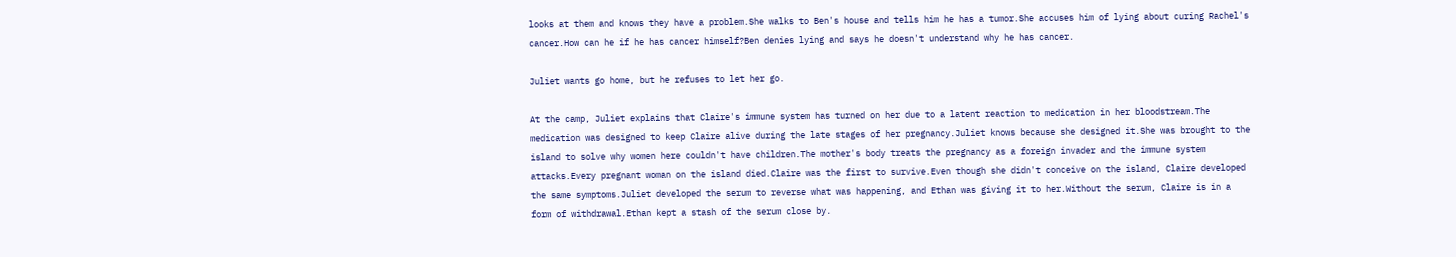looks at them and knows they have a problem.She walks to Ben's house and tells him he has a tumor.She accuses him of lying about curing Rachel's cancer.How can he if he has cancer himself?Ben denies lying and says he doesn't understand why he has cancer.

Juliet wants go home, but he refuses to let her go.

At the camp, Juliet explains that Claire's immune system has turned on her due to a latent reaction to medication in her bloodstream.The medication was designed to keep Claire alive during the late stages of her pregnancy.Juliet knows because she designed it.She was brought to the island to solve why women here couldn't have children.The mother's body treats the pregnancy as a foreign invader and the immune system attacks.Every pregnant woman on the island died.Claire was the first to survive.Even though she didn't conceive on the island, Claire developed the same symptoms.Juliet developed the serum to reverse what was happening, and Ethan was giving it to her.Without the serum, Claire is in a form of withdrawal.Ethan kept a stash of the serum close by.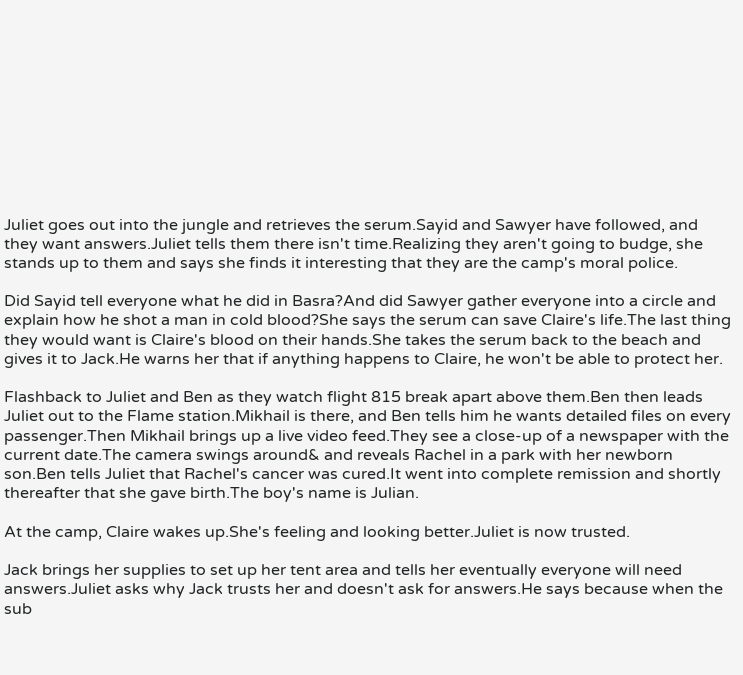Juliet goes out into the jungle and retrieves the serum.Sayid and Sawyer have followed, and they want answers.Juliet tells them there isn't time.Realizing they aren't going to budge, she stands up to them and says she finds it interesting that they are the camp's moral police.

Did Sayid tell everyone what he did in Basra?And did Sawyer gather everyone into a circle and explain how he shot a man in cold blood?She says the serum can save Claire's life.The last thing they would want is Claire's blood on their hands.She takes the serum back to the beach and gives it to Jack.He warns her that if anything happens to Claire, he won't be able to protect her.

Flashback to Juliet and Ben as they watch flight 815 break apart above them.Ben then leads Juliet out to the Flame station.Mikhail is there, and Ben tells him he wants detailed files on every passenger.Then Mikhail brings up a live video feed.They see a close-up of a newspaper with the current date.The camera swings around& and reveals Rachel in a park with her newborn son.Ben tells Juliet that Rachel's cancer was cured.It went into complete remission and shortly thereafter that she gave birth.The boy's name is Julian.

At the camp, Claire wakes up.She's feeling and looking better.Juliet is now trusted.

Jack brings her supplies to set up her tent area and tells her eventually everyone will need answers.Juliet asks why Jack trusts her and doesn't ask for answers.He says because when the sub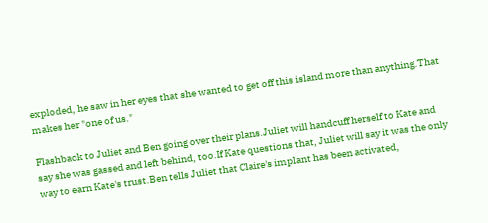exploded, he saw in her eyes that she wanted to get off this island more than anything.That makes her "one of us."

Flashback to Juliet and Ben going over their plans.Juliet will handcuff herself to Kate and say she was gassed and left behind, too.If Kate questions that, Juliet will say it was the only way to earn Kate's trust.Ben tells Juliet that Claire's implant has been activated,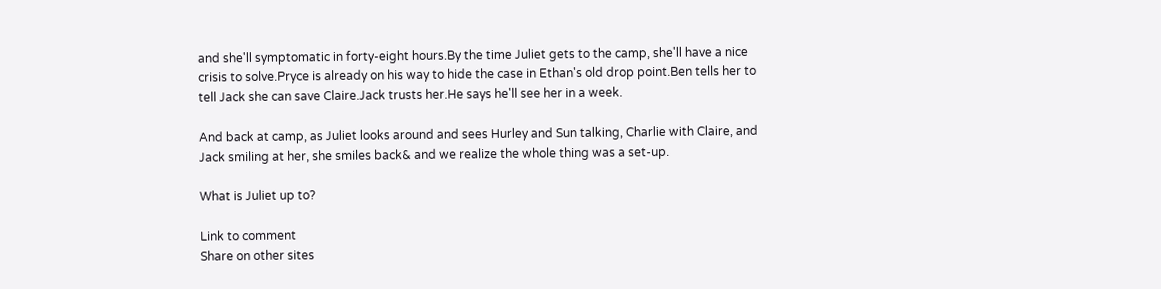and she'll symptomatic in forty-eight hours.By the time Juliet gets to the camp, she'll have a nice crisis to solve.Pryce is already on his way to hide the case in Ethan's old drop point.Ben tells her to tell Jack she can save Claire.Jack trusts her.He says he'll see her in a week.

And back at camp, as Juliet looks around and sees Hurley and Sun talking, Charlie with Claire, and Jack smiling at her, she smiles back& and we realize the whole thing was a set-up.

What is Juliet up to?

Link to comment
Share on other sites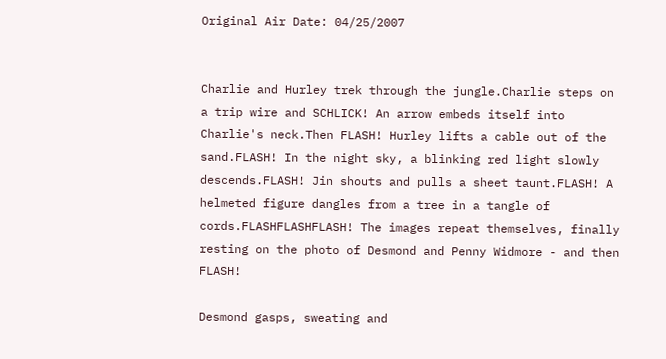Original Air Date: 04/25/2007


Charlie and Hurley trek through the jungle.Charlie steps on a trip wire and SCHLICK! An arrow embeds itself into Charlie's neck.Then FLASH! Hurley lifts a cable out of the sand.FLASH! In the night sky, a blinking red light slowly descends.FLASH! Jin shouts and pulls a sheet taunt.FLASH! A helmeted figure dangles from a tree in a tangle of cords.FLASHFLASHFLASH! The images repeat themselves, finally resting on the photo of Desmond and Penny Widmore - and then FLASH!

Desmond gasps, sweating and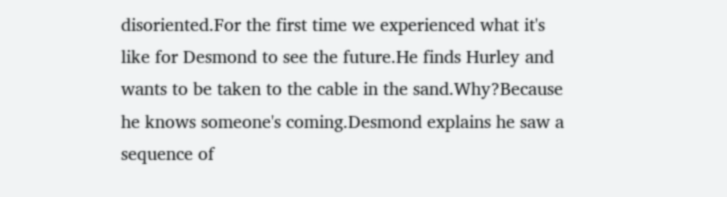disoriented.For the first time we experienced what it's like for Desmond to see the future.He finds Hurley and wants to be taken to the cable in the sand.Why?Because he knows someone's coming.Desmond explains he saw a sequence of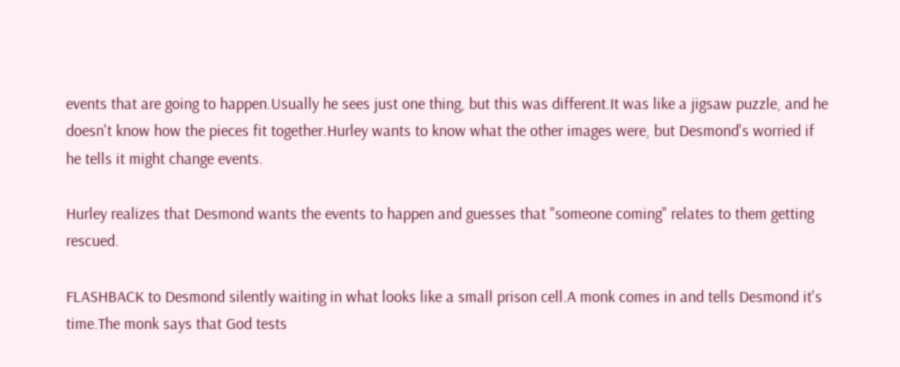events that are going to happen.Usually he sees just one thing, but this was different.It was like a jigsaw puzzle, and he doesn't know how the pieces fit together.Hurley wants to know what the other images were, but Desmond's worried if he tells it might change events.

Hurley realizes that Desmond wants the events to happen and guesses that "someone coming" relates to them getting rescued.

FLASHBACK to Desmond silently waiting in what looks like a small prison cell.A monk comes in and tells Desmond it's time.The monk says that God tests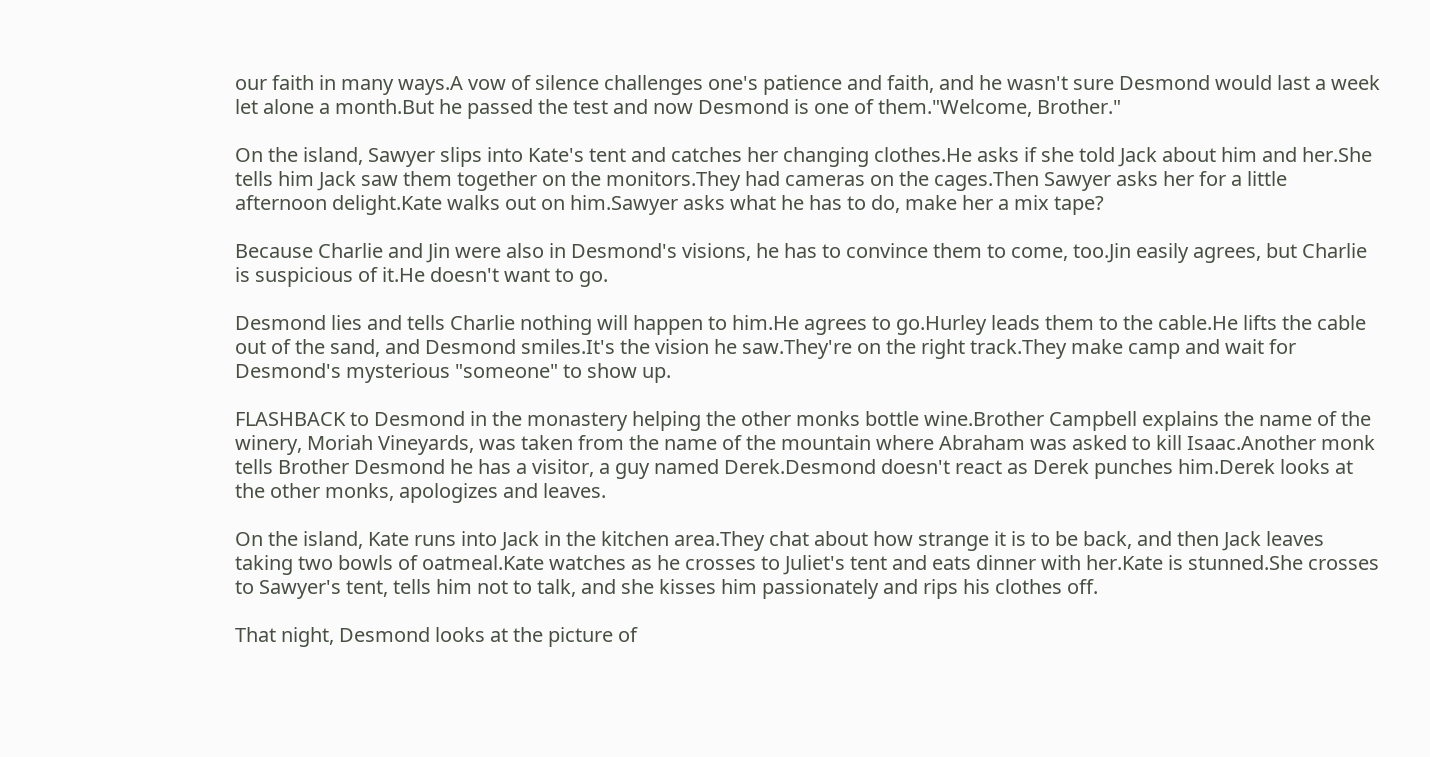our faith in many ways.A vow of silence challenges one's patience and faith, and he wasn't sure Desmond would last a week let alone a month.But he passed the test and now Desmond is one of them."Welcome, Brother."

On the island, Sawyer slips into Kate's tent and catches her changing clothes.He asks if she told Jack about him and her.She tells him Jack saw them together on the monitors.They had cameras on the cages.Then Sawyer asks her for a little afternoon delight.Kate walks out on him.Sawyer asks what he has to do, make her a mix tape?

Because Charlie and Jin were also in Desmond's visions, he has to convince them to come, too.Jin easily agrees, but Charlie is suspicious of it.He doesn't want to go.

Desmond lies and tells Charlie nothing will happen to him.He agrees to go.Hurley leads them to the cable.He lifts the cable out of the sand, and Desmond smiles.It's the vision he saw.They're on the right track.They make camp and wait for Desmond's mysterious "someone" to show up.

FLASHBACK to Desmond in the monastery helping the other monks bottle wine.Brother Campbell explains the name of the winery, Moriah Vineyards, was taken from the name of the mountain where Abraham was asked to kill Isaac.Another monk tells Brother Desmond he has a visitor, a guy named Derek.Desmond doesn't react as Derek punches him.Derek looks at the other monks, apologizes and leaves.

On the island, Kate runs into Jack in the kitchen area.They chat about how strange it is to be back, and then Jack leaves taking two bowls of oatmeal.Kate watches as he crosses to Juliet's tent and eats dinner with her.Kate is stunned.She crosses to Sawyer's tent, tells him not to talk, and she kisses him passionately and rips his clothes off.

That night, Desmond looks at the picture of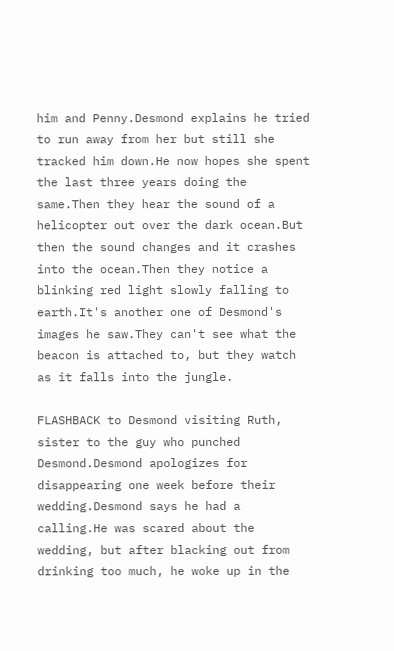him and Penny.Desmond explains he tried to run away from her but still she tracked him down.He now hopes she spent the last three years doing the same.Then they hear the sound of a helicopter out over the dark ocean.But then the sound changes and it crashes into the ocean.Then they notice a blinking red light slowly falling to earth.It's another one of Desmond's images he saw.They can't see what the beacon is attached to, but they watch as it falls into the jungle.

FLASHBACK to Desmond visiting Ruth, sister to the guy who punched Desmond.Desmond apologizes for disappearing one week before their wedding.Desmond says he had a calling.He was scared about the wedding, but after blacking out from drinking too much, he woke up in the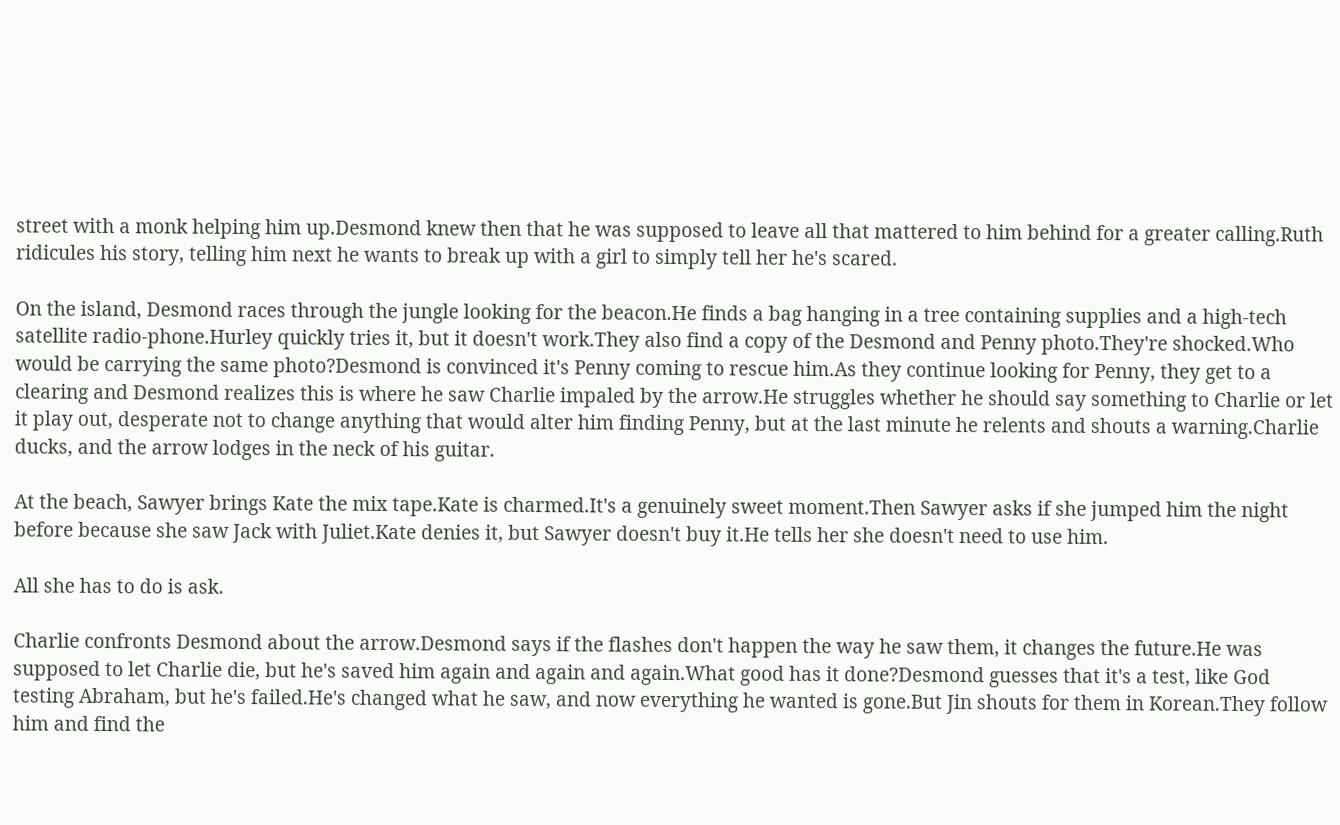street with a monk helping him up.Desmond knew then that he was supposed to leave all that mattered to him behind for a greater calling.Ruth ridicules his story, telling him next he wants to break up with a girl to simply tell her he's scared.

On the island, Desmond races through the jungle looking for the beacon.He finds a bag hanging in a tree containing supplies and a high-tech satellite radio-phone.Hurley quickly tries it, but it doesn't work.They also find a copy of the Desmond and Penny photo.They're shocked.Who would be carrying the same photo?Desmond is convinced it's Penny coming to rescue him.As they continue looking for Penny, they get to a clearing and Desmond realizes this is where he saw Charlie impaled by the arrow.He struggles whether he should say something to Charlie or let it play out, desperate not to change anything that would alter him finding Penny, but at the last minute he relents and shouts a warning.Charlie ducks, and the arrow lodges in the neck of his guitar.

At the beach, Sawyer brings Kate the mix tape.Kate is charmed.It's a genuinely sweet moment.Then Sawyer asks if she jumped him the night before because she saw Jack with Juliet.Kate denies it, but Sawyer doesn't buy it.He tells her she doesn't need to use him.

All she has to do is ask.

Charlie confronts Desmond about the arrow.Desmond says if the flashes don't happen the way he saw them, it changes the future.He was supposed to let Charlie die, but he's saved him again and again and again.What good has it done?Desmond guesses that it's a test, like God testing Abraham, but he's failed.He's changed what he saw, and now everything he wanted is gone.But Jin shouts for them in Korean.They follow him and find the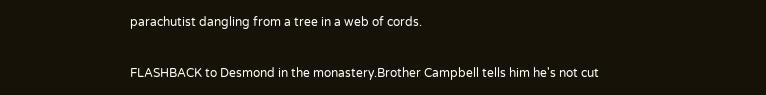parachutist dangling from a tree in a web of cords.

FLASHBACK to Desmond in the monastery.Brother Campbell tells him he's not cut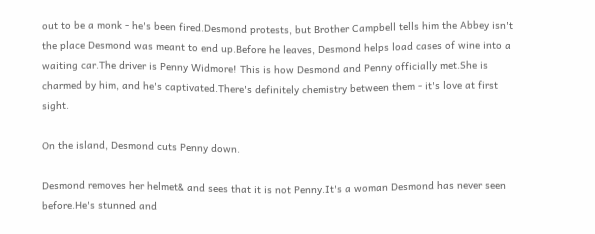out to be a monk - he's been fired.Desmond protests, but Brother Campbell tells him the Abbey isn't the place Desmond was meant to end up.Before he leaves, Desmond helps load cases of wine into a waiting car.The driver is Penny Widmore! This is how Desmond and Penny officially met.She is charmed by him, and he's captivated.There's definitely chemistry between them - it's love at first sight.

On the island, Desmond cuts Penny down.

Desmond removes her helmet& and sees that it is not Penny.It's a woman Desmond has never seen before.He's stunned and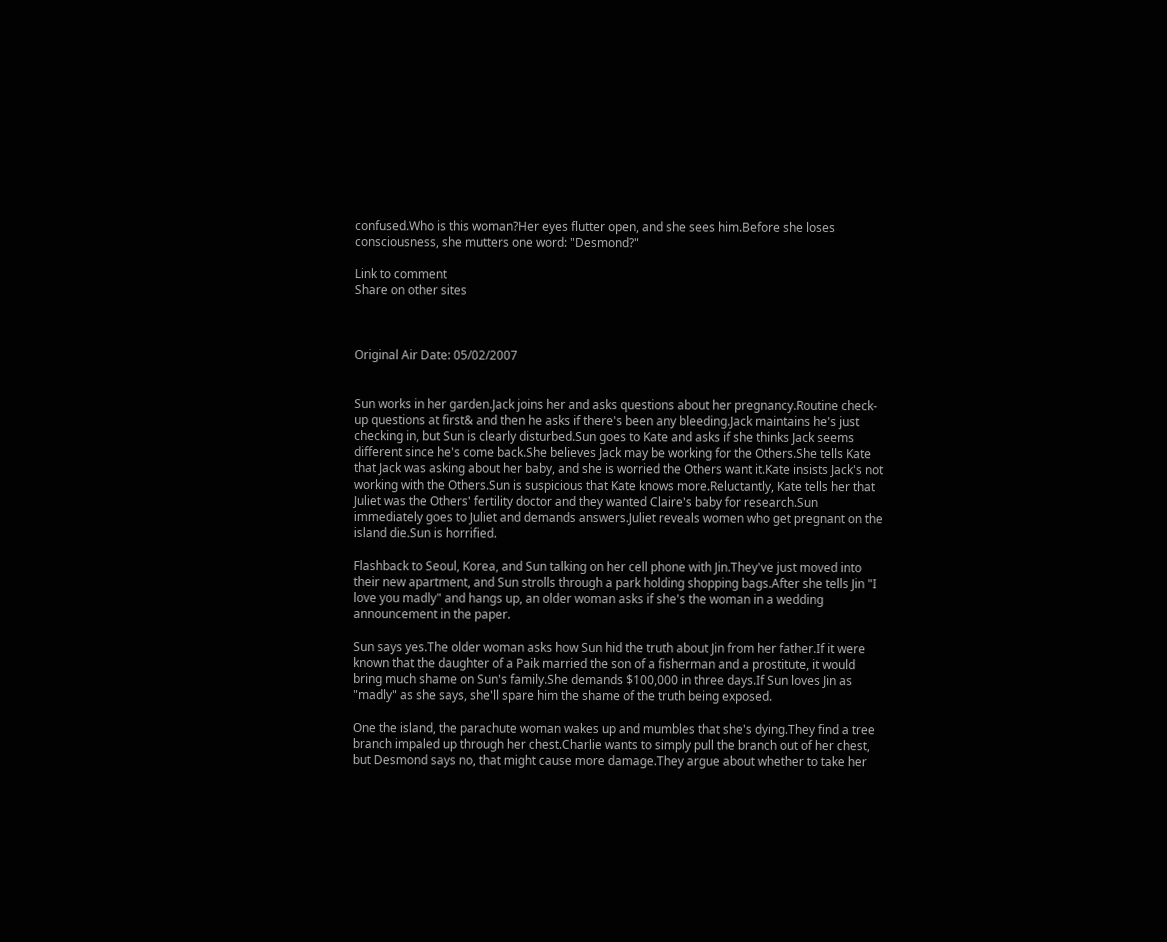confused.Who is this woman?Her eyes flutter open, and she sees him.Before she loses consciousness, she mutters one word: "Desmond?"

Link to comment
Share on other sites



Original Air Date: 05/02/2007


Sun works in her garden.Jack joins her and asks questions about her pregnancy.Routine check-up questions at first& and then he asks if there's been any bleeding.Jack maintains he's just checking in, but Sun is clearly disturbed.Sun goes to Kate and asks if she thinks Jack seems different since he's come back.She believes Jack may be working for the Others.She tells Kate that Jack was asking about her baby, and she is worried the Others want it.Kate insists Jack's not working with the Others.Sun is suspicious that Kate knows more.Reluctantly, Kate tells her that Juliet was the Others' fertility doctor and they wanted Claire's baby for research.Sun immediately goes to Juliet and demands answers.Juliet reveals women who get pregnant on the island die.Sun is horrified.

Flashback to Seoul, Korea, and Sun talking on her cell phone with Jin.They've just moved into their new apartment, and Sun strolls through a park holding shopping bags.After she tells Jin "I love you madly" and hangs up, an older woman asks if she's the woman in a wedding announcement in the paper.

Sun says yes.The older woman asks how Sun hid the truth about Jin from her father.If it were known that the daughter of a Paik married the son of a fisherman and a prostitute, it would bring much shame on Sun's family.She demands $100,000 in three days.If Sun loves Jin as "madly" as she says, she'll spare him the shame of the truth being exposed.

One the island, the parachute woman wakes up and mumbles that she's dying.They find a tree branch impaled up through her chest.Charlie wants to simply pull the branch out of her chest, but Desmond says no, that might cause more damage.They argue about whether to take her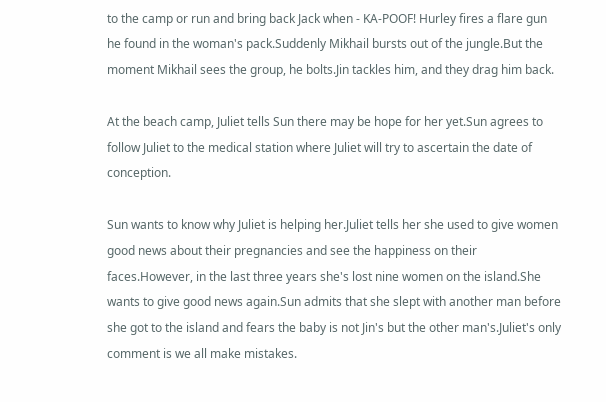to the camp or run and bring back Jack when - KA-POOF! Hurley fires a flare gun he found in the woman's pack.Suddenly Mikhail bursts out of the jungle.But the moment Mikhail sees the group, he bolts.Jin tackles him, and they drag him back.

At the beach camp, Juliet tells Sun there may be hope for her yet.Sun agrees to follow Juliet to the medical station where Juliet will try to ascertain the date of conception.

Sun wants to know why Juliet is helping her.Juliet tells her she used to give women good news about their pregnancies and see the happiness on their faces.However, in the last three years she's lost nine women on the island.She wants to give good news again.Sun admits that she slept with another man before she got to the island and fears the baby is not Jin's but the other man's.Juliet's only comment is we all make mistakes.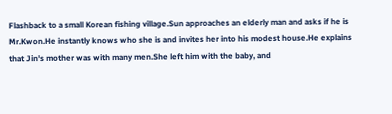Flashback to a small Korean fishing village.Sun approaches an elderly man and asks if he is Mr.Kwon.He instantly knows who she is and invites her into his modest house.He explains that Jin's mother was with many men.She left him with the baby, and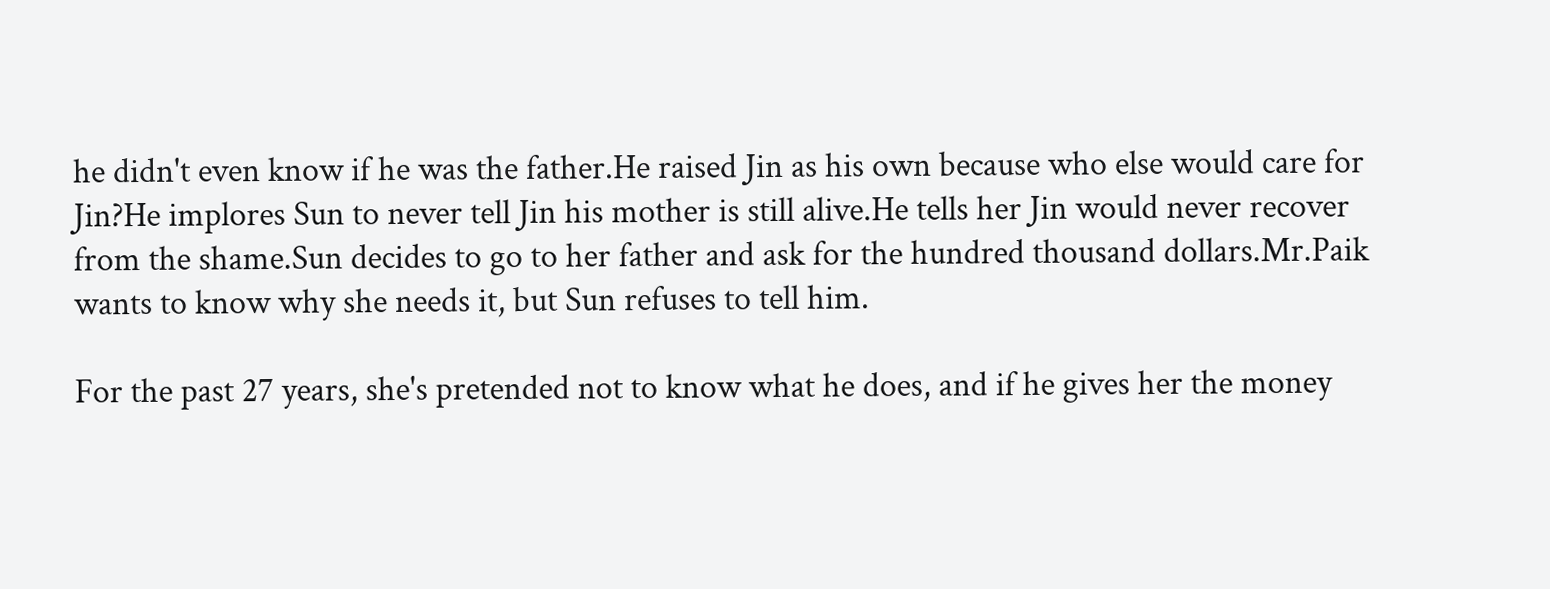he didn't even know if he was the father.He raised Jin as his own because who else would care for Jin?He implores Sun to never tell Jin his mother is still alive.He tells her Jin would never recover from the shame.Sun decides to go to her father and ask for the hundred thousand dollars.Mr.Paik wants to know why she needs it, but Sun refuses to tell him.

For the past 27 years, she's pretended not to know what he does, and if he gives her the money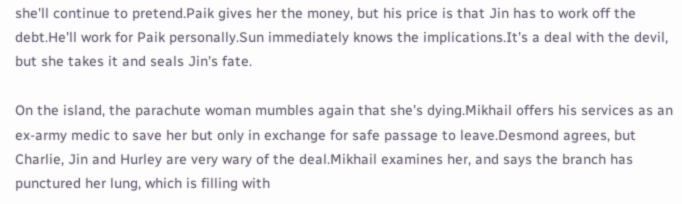she'll continue to pretend.Paik gives her the money, but his price is that Jin has to work off the debt.He'll work for Paik personally.Sun immediately knows the implications.It's a deal with the devil, but she takes it and seals Jin's fate.

On the island, the parachute woman mumbles again that she's dying.Mikhail offers his services as an ex-army medic to save her but only in exchange for safe passage to leave.Desmond agrees, but Charlie, Jin and Hurley are very wary of the deal.Mikhail examines her, and says the branch has punctured her lung, which is filling with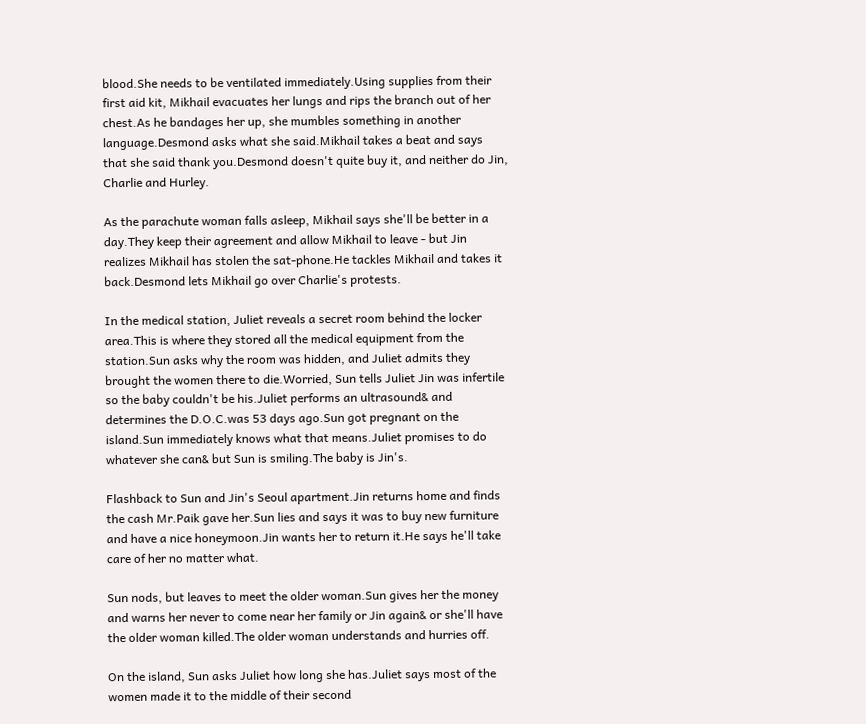blood.She needs to be ventilated immediately.Using supplies from their first aid kit, Mikhail evacuates her lungs and rips the branch out of her chest.As he bandages her up, she mumbles something in another language.Desmond asks what she said.Mikhail takes a beat and says that she said thank you.Desmond doesn't quite buy it, and neither do Jin, Charlie and Hurley.

As the parachute woman falls asleep, Mikhail says she'll be better in a day.They keep their agreement and allow Mikhail to leave - but Jin realizes Mikhail has stolen the sat-phone.He tackles Mikhail and takes it back.Desmond lets Mikhail go over Charlie's protests.

In the medical station, Juliet reveals a secret room behind the locker area.This is where they stored all the medical equipment from the station.Sun asks why the room was hidden, and Juliet admits they brought the women there to die.Worried, Sun tells Juliet Jin was infertile so the baby couldn't be his.Juliet performs an ultrasound& and determines the D.O.C.was 53 days ago.Sun got pregnant on the island.Sun immediately knows what that means.Juliet promises to do whatever she can& but Sun is smiling.The baby is Jin's.

Flashback to Sun and Jin's Seoul apartment.Jin returns home and finds the cash Mr.Paik gave her.Sun lies and says it was to buy new furniture and have a nice honeymoon.Jin wants her to return it.He says he'll take care of her no matter what.

Sun nods, but leaves to meet the older woman.Sun gives her the money and warns her never to come near her family or Jin again& or she'll have the older woman killed.The older woman understands and hurries off.

On the island, Sun asks Juliet how long she has.Juliet says most of the women made it to the middle of their second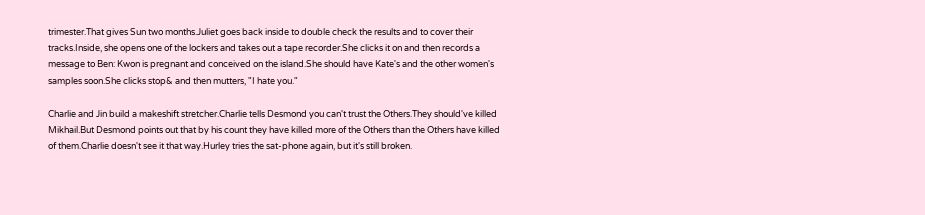trimester.That gives Sun two months.Juliet goes back inside to double check the results and to cover their tracks.Inside, she opens one of the lockers and takes out a tape recorder.She clicks it on and then records a message to Ben: Kwon is pregnant and conceived on the island.She should have Kate's and the other women's samples soon.She clicks stop& and then mutters, "I hate you."

Charlie and Jin build a makeshift stretcher.Charlie tells Desmond you can't trust the Others.They should've killed Mikhail.But Desmond points out that by his count they have killed more of the Others than the Others have killed of them.Charlie doesn't see it that way.Hurley tries the sat-phone again, but it's still broken.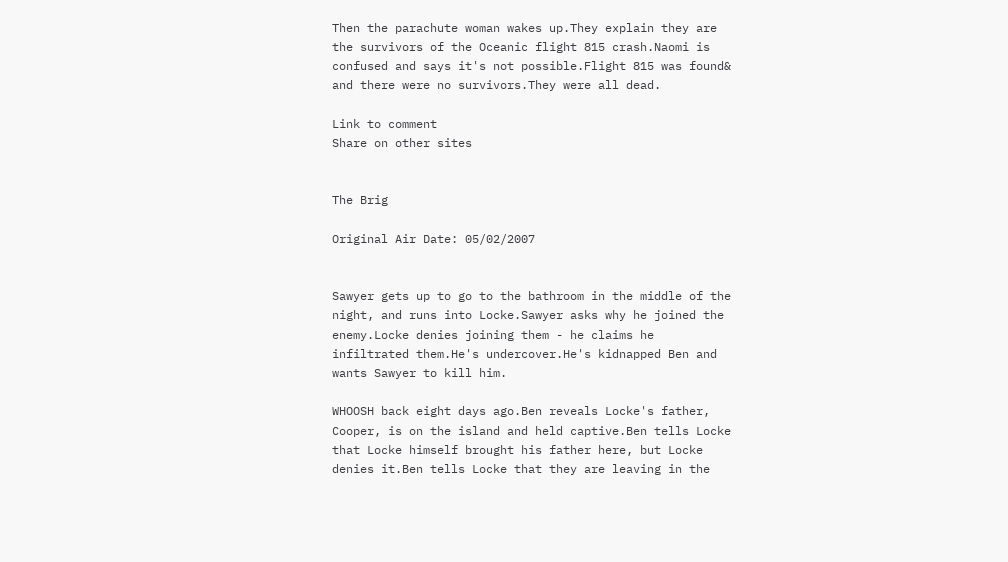Then the parachute woman wakes up.They explain they are the survivors of the Oceanic flight 815 crash.Naomi is confused and says it's not possible.Flight 815 was found& and there were no survivors.They were all dead.

Link to comment
Share on other sites


The Brig

Original Air Date: 05/02/2007


Sawyer gets up to go to the bathroom in the middle of the night, and runs into Locke.Sawyer asks why he joined the enemy.Locke denies joining them - he claims he infiltrated them.He's undercover.He's kidnapped Ben and wants Sawyer to kill him.

WHOOSH back eight days ago.Ben reveals Locke's father, Cooper, is on the island and held captive.Ben tells Locke that Locke himself brought his father here, but Locke denies it.Ben tells Locke that they are leaving in the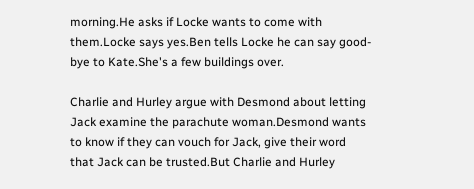morning.He asks if Locke wants to come with them.Locke says yes.Ben tells Locke he can say good-bye to Kate.She's a few buildings over.

Charlie and Hurley argue with Desmond about letting Jack examine the parachute woman.Desmond wants to know if they can vouch for Jack, give their word that Jack can be trusted.But Charlie and Hurley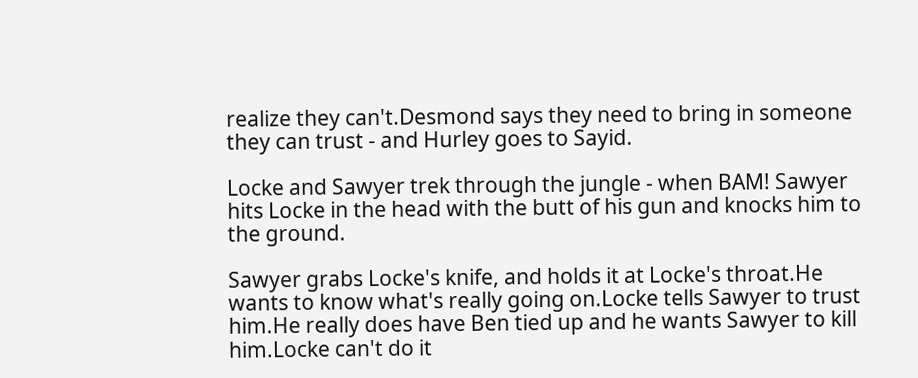realize they can't.Desmond says they need to bring in someone they can trust - and Hurley goes to Sayid.

Locke and Sawyer trek through the jungle - when BAM! Sawyer hits Locke in the head with the butt of his gun and knocks him to the ground.

Sawyer grabs Locke's knife, and holds it at Locke's throat.He wants to know what's really going on.Locke tells Sawyer to trust him.He really does have Ben tied up and he wants Sawyer to kill him.Locke can't do it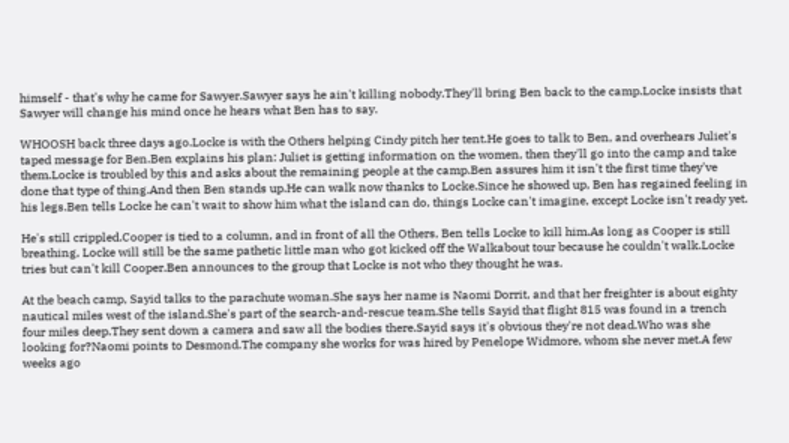himself - that's why he came for Sawyer.Sawyer says he ain't killing nobody.They'll bring Ben back to the camp.Locke insists that Sawyer will change his mind once he hears what Ben has to say.

WHOOSH back three days ago.Locke is with the Others helping Cindy pitch her tent.He goes to talk to Ben, and overhears Juliet's taped message for Ben.Ben explains his plan: Juliet is getting information on the women, then they'll go into the camp and take them.Locke is troubled by this and asks about the remaining people at the camp.Ben assures him it isn't the first time they've done that type of thing.And then Ben stands up.He can walk now thanks to Locke.Since he showed up, Ben has regained feeling in his legs.Ben tells Locke he can't wait to show him what the island can do, things Locke can't imagine, except Locke isn't ready yet.

He's still crippled.Cooper is tied to a column, and in front of all the Others, Ben tells Locke to kill him.As long as Cooper is still breathing, Locke will still be the same pathetic little man who got kicked off the Walkabout tour because he couldn't walk.Locke tries but can't kill Cooper.Ben announces to the group that Locke is not who they thought he was.

At the beach camp, Sayid talks to the parachute woman.She says her name is Naomi Dorrit, and that her freighter is about eighty nautical miles west of the island.She's part of the search-and-rescue team.She tells Sayid that flight 815 was found in a trench four miles deep.They sent down a camera and saw all the bodies there.Sayid says it's obvious they're not dead.Who was she looking for?Naomi points to Desmond.The company she works for was hired by Penelope Widmore, whom she never met.A few weeks ago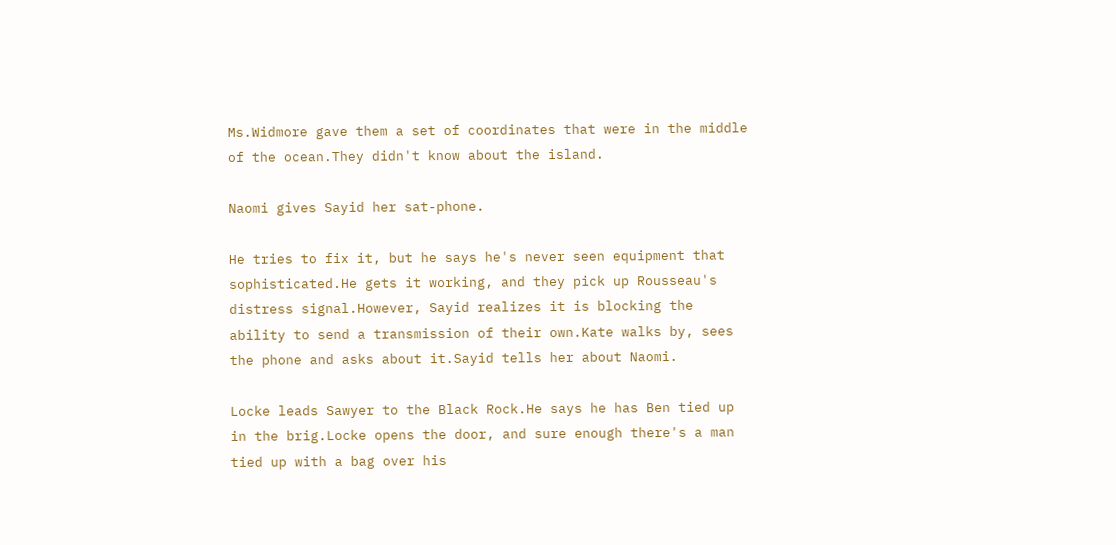Ms.Widmore gave them a set of coordinates that were in the middle of the ocean.They didn't know about the island.

Naomi gives Sayid her sat-phone.

He tries to fix it, but he says he's never seen equipment that sophisticated.He gets it working, and they pick up Rousseau's distress signal.However, Sayid realizes it is blocking the ability to send a transmission of their own.Kate walks by, sees the phone and asks about it.Sayid tells her about Naomi.

Locke leads Sawyer to the Black Rock.He says he has Ben tied up in the brig.Locke opens the door, and sure enough there's a man tied up with a bag over his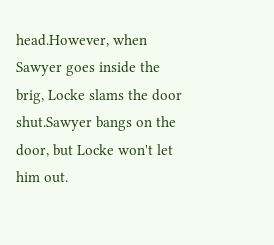head.However, when Sawyer goes inside the brig, Locke slams the door shut.Sawyer bangs on the door, but Locke won't let him out.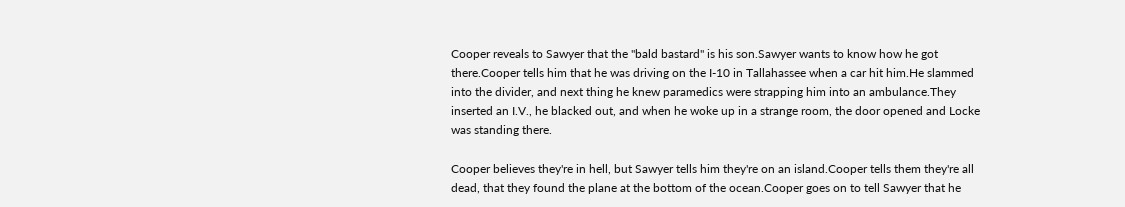Cooper reveals to Sawyer that the "bald bastard" is his son.Sawyer wants to know how he got there.Cooper tells him that he was driving on the I-10 in Tallahassee when a car hit him.He slammed into the divider, and next thing he knew paramedics were strapping him into an ambulance.They inserted an I.V., he blacked out, and when he woke up in a strange room, the door opened and Locke was standing there.

Cooper believes they're in hell, but Sawyer tells him they're on an island.Cooper tells them they're all dead, that they found the plane at the bottom of the ocean.Cooper goes on to tell Sawyer that he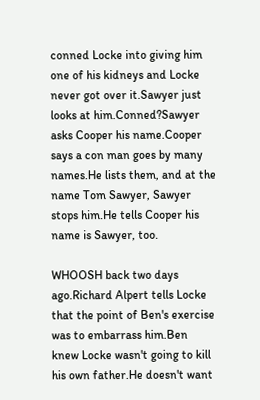conned Locke into giving him one of his kidneys and Locke never got over it.Sawyer just looks at him.Conned?Sawyer asks Cooper his name.Cooper says a con man goes by many names.He lists them, and at the name Tom Sawyer, Sawyer stops him.He tells Cooper his name is Sawyer, too.

WHOOSH back two days ago.Richard Alpert tells Locke that the point of Ben's exercise was to embarrass him.Ben knew Locke wasn't going to kill his own father.He doesn't want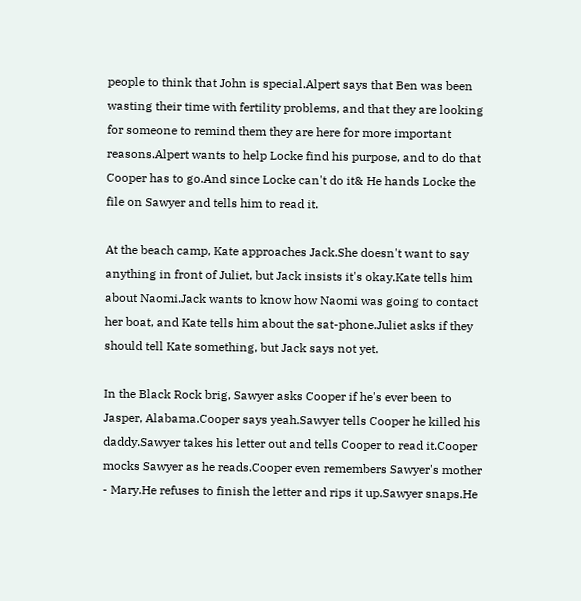people to think that John is special.Alpert says that Ben was been wasting their time with fertility problems, and that they are looking for someone to remind them they are here for more important reasons.Alpert wants to help Locke find his purpose, and to do that Cooper has to go.And since Locke can't do it& He hands Locke the file on Sawyer and tells him to read it.

At the beach camp, Kate approaches Jack.She doesn't want to say anything in front of Juliet, but Jack insists it's okay.Kate tells him about Naomi.Jack wants to know how Naomi was going to contact her boat, and Kate tells him about the sat-phone.Juliet asks if they should tell Kate something, but Jack says not yet.

In the Black Rock brig, Sawyer asks Cooper if he's ever been to Jasper, Alabama.Cooper says yeah.Sawyer tells Cooper he killed his daddy.Sawyer takes his letter out and tells Cooper to read it.Cooper mocks Sawyer as he reads.Cooper even remembers Sawyer's mother - Mary.He refuses to finish the letter and rips it up.Sawyer snaps.He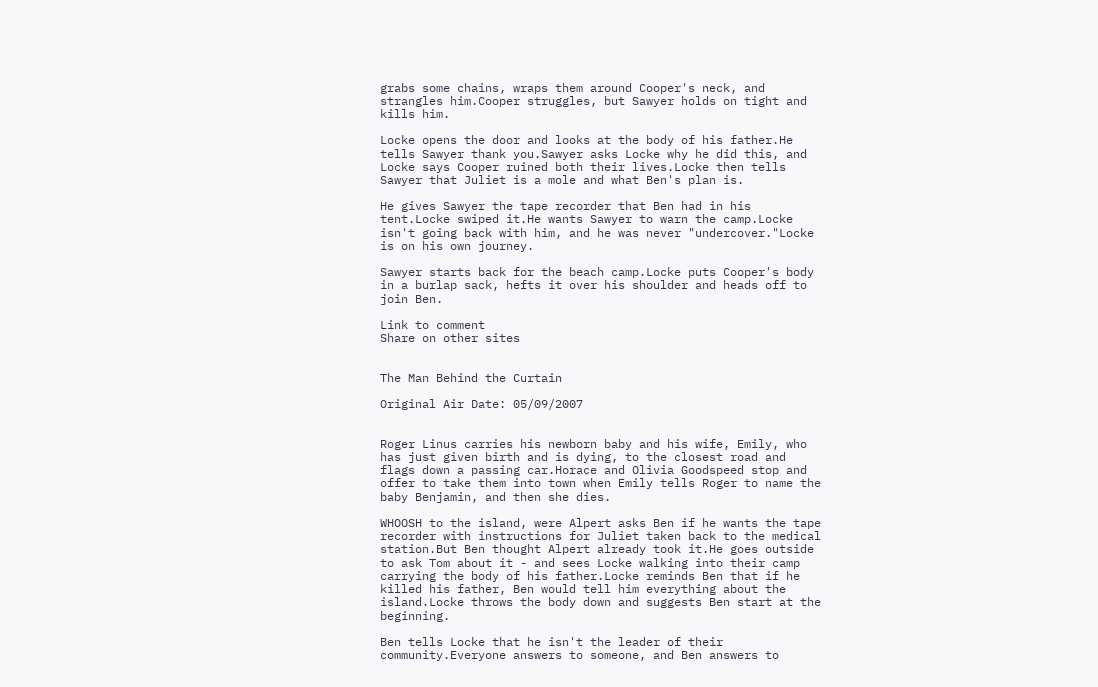grabs some chains, wraps them around Cooper's neck, and strangles him.Cooper struggles, but Sawyer holds on tight and kills him.

Locke opens the door and looks at the body of his father.He tells Sawyer thank you.Sawyer asks Locke why he did this, and Locke says Cooper ruined both their lives.Locke then tells Sawyer that Juliet is a mole and what Ben's plan is.

He gives Sawyer the tape recorder that Ben had in his tent.Locke swiped it.He wants Sawyer to warn the camp.Locke isn't going back with him, and he was never "undercover."Locke is on his own journey.

Sawyer starts back for the beach camp.Locke puts Cooper's body in a burlap sack, hefts it over his shoulder and heads off to join Ben.

Link to comment
Share on other sites


The Man Behind the Curtain

Original Air Date: 05/09/2007


Roger Linus carries his newborn baby and his wife, Emily, who has just given birth and is dying, to the closest road and flags down a passing car.Horace and Olivia Goodspeed stop and offer to take them into town when Emily tells Roger to name the baby Benjamin, and then she dies.

WHOOSH to the island, were Alpert asks Ben if he wants the tape recorder with instructions for Juliet taken back to the medical station.But Ben thought Alpert already took it.He goes outside to ask Tom about it - and sees Locke walking into their camp carrying the body of his father.Locke reminds Ben that if he killed his father, Ben would tell him everything about the island.Locke throws the body down and suggests Ben start at the beginning.

Ben tells Locke that he isn't the leader of their community.Everyone answers to someone, and Ben answers to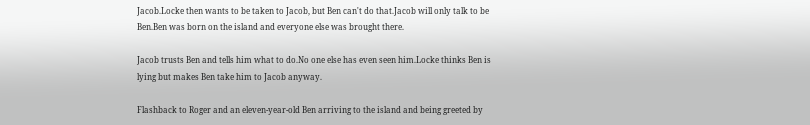Jacob.Locke then wants to be taken to Jacob, but Ben can't do that.Jacob will only talk to be Ben.Ben was born on the island and everyone else was brought there.

Jacob trusts Ben and tells him what to do.No one else has even seen him.Locke thinks Ben is lying but makes Ben take him to Jacob anyway.

Flashback to Roger and an eleven-year-old Ben arriving to the island and being greeted by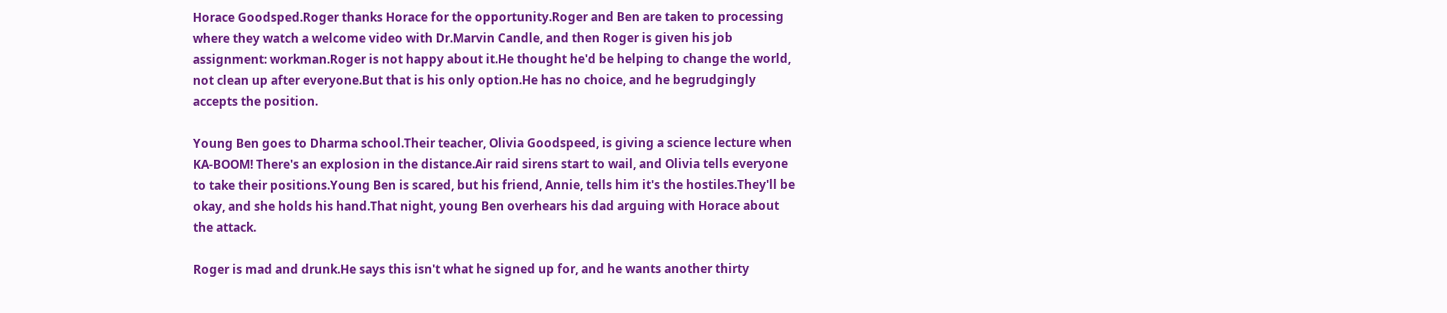Horace Goodsped.Roger thanks Horace for the opportunity.Roger and Ben are taken to processing where they watch a welcome video with Dr.Marvin Candle, and then Roger is given his job assignment: workman.Roger is not happy about it.He thought he'd be helping to change the world, not clean up after everyone.But that is his only option.He has no choice, and he begrudgingly accepts the position.

Young Ben goes to Dharma school.Their teacher, Olivia Goodspeed, is giving a science lecture when KA-BOOM! There's an explosion in the distance.Air raid sirens start to wail, and Olivia tells everyone to take their positions.Young Ben is scared, but his friend, Annie, tells him it's the hostiles.They'll be okay, and she holds his hand.That night, young Ben overhears his dad arguing with Horace about the attack.

Roger is mad and drunk.He says this isn't what he signed up for, and he wants another thirty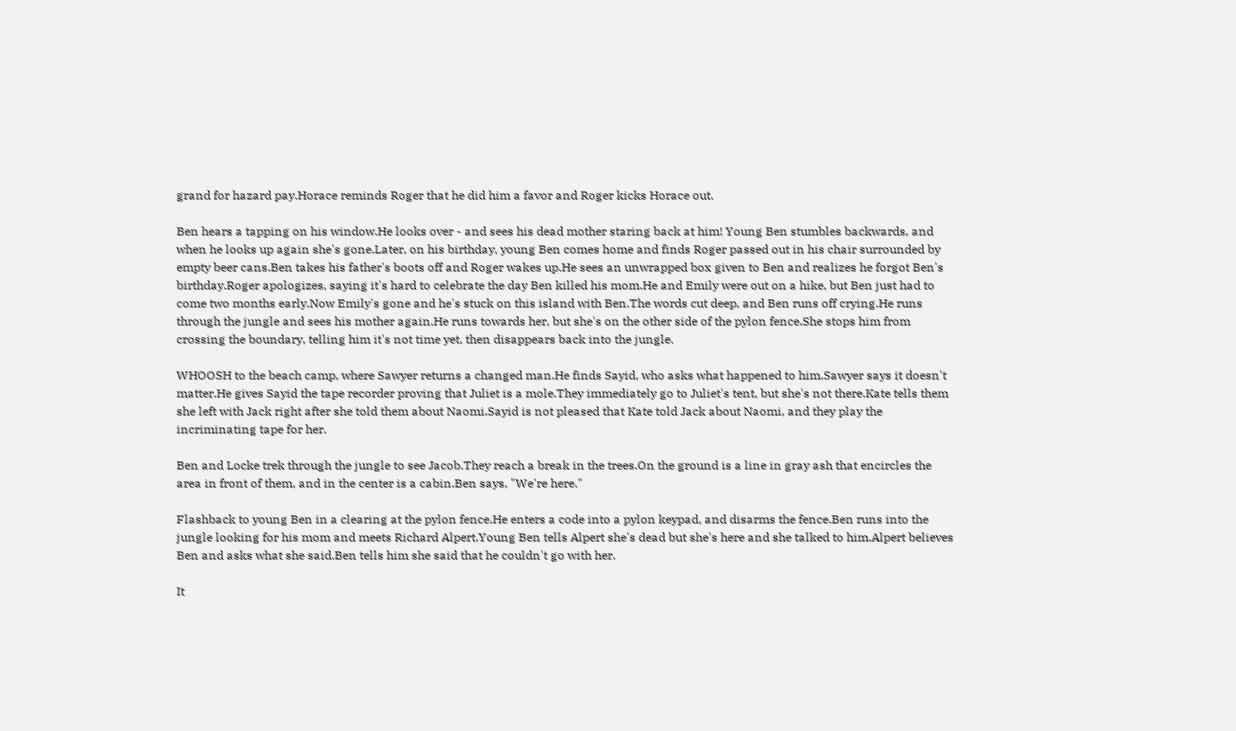grand for hazard pay.Horace reminds Roger that he did him a favor and Roger kicks Horace out.

Ben hears a tapping on his window.He looks over - and sees his dead mother staring back at him! Young Ben stumbles backwards, and when he looks up again she's gone.Later, on his birthday, young Ben comes home and finds Roger passed out in his chair surrounded by empty beer cans.Ben takes his father's boots off and Roger wakes up.He sees an unwrapped box given to Ben and realizes he forgot Ben's birthday.Roger apologizes, saying it's hard to celebrate the day Ben killed his mom.He and Emily were out on a hike, but Ben just had to come two months early.Now Emily's gone and he's stuck on this island with Ben.The words cut deep, and Ben runs off crying.He runs through the jungle and sees his mother again.He runs towards her, but she's on the other side of the pylon fence.She stops him from crossing the boundary, telling him it's not time yet, then disappears back into the jungle.

WHOOSH to the beach camp, where Sawyer returns a changed man.He finds Sayid, who asks what happened to him.Sawyer says it doesn't matter.He gives Sayid the tape recorder proving that Juliet is a mole.They immediately go to Juliet's tent, but she's not there.Kate tells them she left with Jack right after she told them about Naomi.Sayid is not pleased that Kate told Jack about Naomi, and they play the incriminating tape for her.

Ben and Locke trek through the jungle to see Jacob.They reach a break in the trees.On the ground is a line in gray ash that encircles the area in front of them, and in the center is a cabin.Ben says, "We're here."

Flashback to young Ben in a clearing at the pylon fence.He enters a code into a pylon keypad, and disarms the fence.Ben runs into the jungle looking for his mom and meets Richard Alpert.Young Ben tells Alpert she's dead but she's here and she talked to him.Alpert believes Ben and asks what she said.Ben tells him she said that he couldn't go with her.

It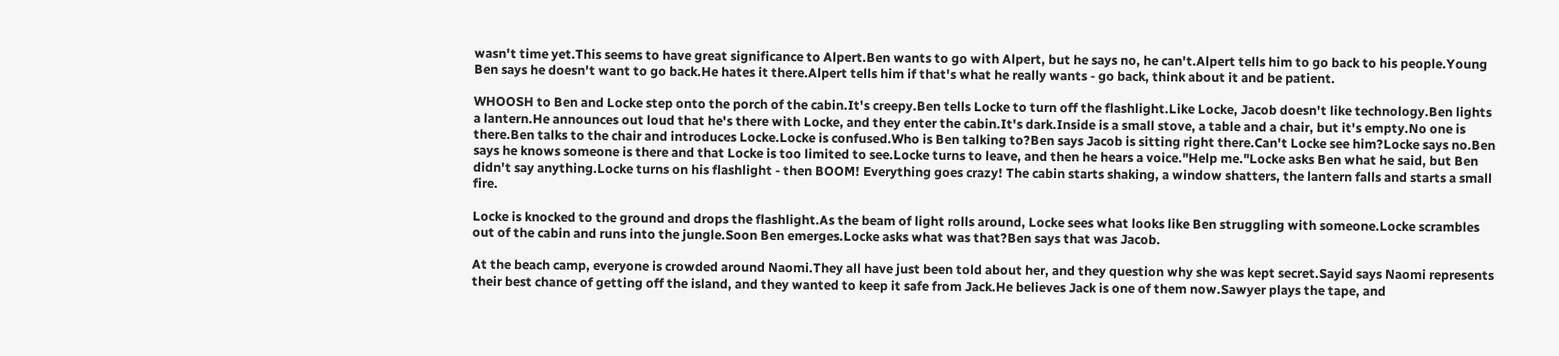wasn't time yet.This seems to have great significance to Alpert.Ben wants to go with Alpert, but he says no, he can't.Alpert tells him to go back to his people.Young Ben says he doesn't want to go back.He hates it there.Alpert tells him if that's what he really wants - go back, think about it and be patient.

WHOOSH to Ben and Locke step onto the porch of the cabin.It's creepy.Ben tells Locke to turn off the flashlight.Like Locke, Jacob doesn't like technology.Ben lights a lantern.He announces out loud that he's there with Locke, and they enter the cabin.It's dark.Inside is a small stove, a table and a chair, but it's empty.No one is there.Ben talks to the chair and introduces Locke.Locke is confused.Who is Ben talking to?Ben says Jacob is sitting right there.Can't Locke see him?Locke says no.Ben says he knows someone is there and that Locke is too limited to see.Locke turns to leave, and then he hears a voice."Help me."Locke asks Ben what he said, but Ben didn't say anything.Locke turns on his flashlight - then BOOM! Everything goes crazy! The cabin starts shaking, a window shatters, the lantern falls and starts a small fire.

Locke is knocked to the ground and drops the flashlight.As the beam of light rolls around, Locke sees what looks like Ben struggling with someone.Locke scrambles out of the cabin and runs into the jungle.Soon Ben emerges.Locke asks what was that?Ben says that was Jacob.

At the beach camp, everyone is crowded around Naomi.They all have just been told about her, and they question why she was kept secret.Sayid says Naomi represents their best chance of getting off the island, and they wanted to keep it safe from Jack.He believes Jack is one of them now.Sawyer plays the tape, and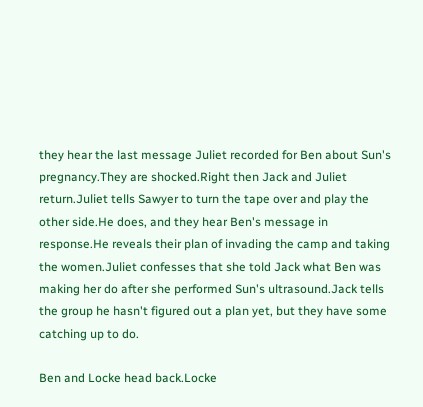they hear the last message Juliet recorded for Ben about Sun's pregnancy.They are shocked.Right then Jack and Juliet return.Juliet tells Sawyer to turn the tape over and play the other side.He does, and they hear Ben's message in response.He reveals their plan of invading the camp and taking the women.Juliet confesses that she told Jack what Ben was making her do after she performed Sun's ultrasound.Jack tells the group he hasn't figured out a plan yet, but they have some catching up to do.

Ben and Locke head back.Locke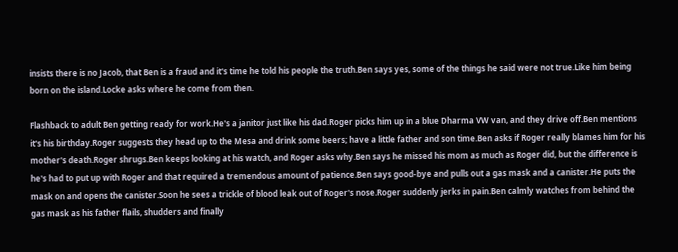insists there is no Jacob, that Ben is a fraud and it's time he told his people the truth.Ben says yes, some of the things he said were not true.Like him being born on the island.Locke asks where he come from then.

Flashback to adult Ben getting ready for work.He's a janitor just like his dad.Roger picks him up in a blue Dharma VW van, and they drive off.Ben mentions it's his birthday.Roger suggests they head up to the Mesa and drink some beers; have a little father and son time.Ben asks if Roger really blames him for his mother's death.Roger shrugs.Ben keeps looking at his watch, and Roger asks why.Ben says he missed his mom as much as Roger did, but the difference is he's had to put up with Roger and that required a tremendous amount of patience.Ben says good-bye and pulls out a gas mask and a canister.He puts the mask on and opens the canister.Soon he sees a trickle of blood leak out of Roger's nose.Roger suddenly jerks in pain.Ben calmly watches from behind the gas mask as his father flails, shudders and finally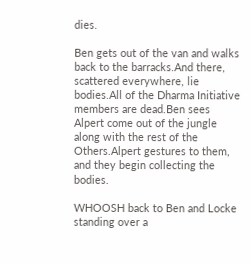dies.

Ben gets out of the van and walks back to the barracks.And there, scattered everywhere, lie bodies.All of the Dharma Initiative members are dead.Ben sees Alpert come out of the jungle along with the rest of the Others.Alpert gestures to them, and they begin collecting the bodies.

WHOOSH back to Ben and Locke standing over a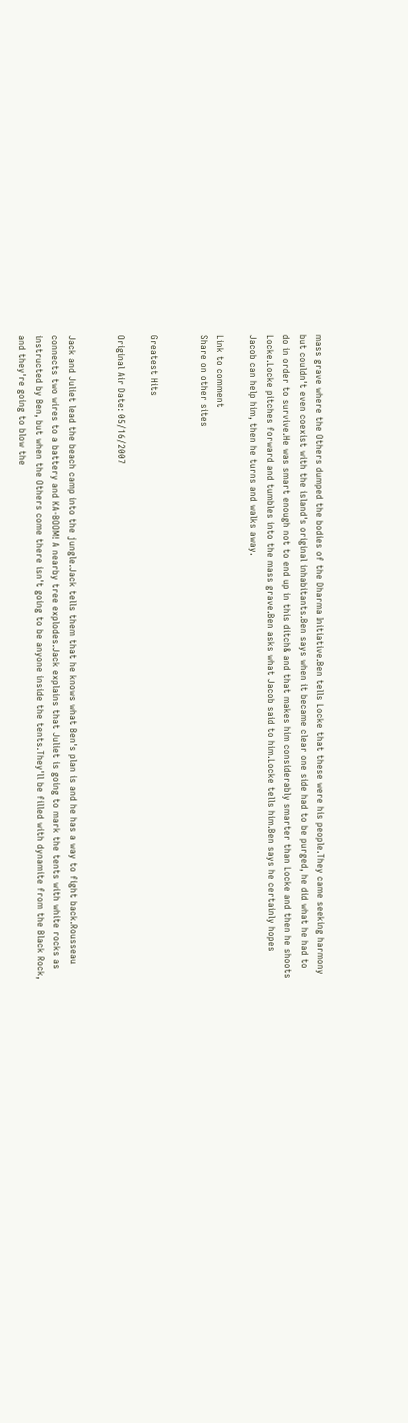mass grave where the Others dumped the bodies of the Dharma Initiative.Ben tells Locke that these were his people.They came seeking harmony but couldn't even coexist with the island's original inhabitants.Ben says when it became clear one side had to be purged, he did what he had to do in order to survive.He was smart enough not to end up in this ditch& and that makes him considerably smarter than Locke and then he shoots Locke.Locke pitches forward and tumbles into the mass grave.Ben asks what Jacob said to him.Locke tells him.Ben says he certainly hopes Jacob can help him, then he turns and walks away.

Link to comment
Share on other sites


Greatest Hits

Original Air Date: 05/16/2007


Jack and Juliet lead the beach camp into the jungle.Jack tells them that he knows what Ben's plan is and he has a way to fight back.Rousseau connects two wires to a battery and KA-BOOM! A nearby tree explodes.Jack explains that Juliet is going to mark the tents with white rocks as instructed by Ben, but when the Others come there isn't going to be anyone inside the tents.They'll be filled with dynamite from the Black Rock, and they're going to blow the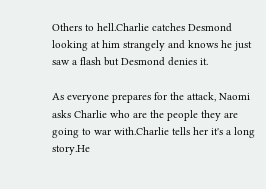Others to hell.Charlie catches Desmond looking at him strangely and knows he just saw a flash but Desmond denies it.

As everyone prepares for the attack, Naomi asks Charlie who are the people they are going to war with.Charlie tells her it's a long story.He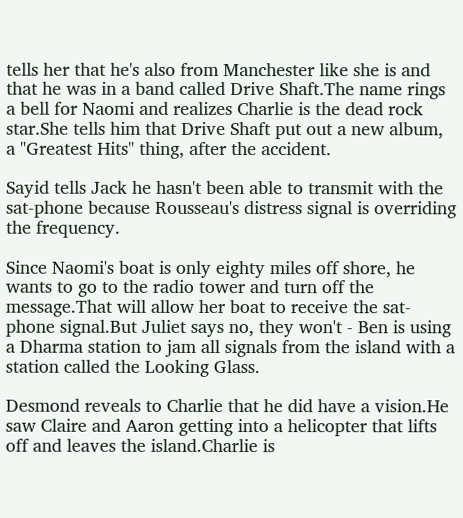tells her that he's also from Manchester like she is and that he was in a band called Drive Shaft.The name rings a bell for Naomi and realizes Charlie is the dead rock star.She tells him that Drive Shaft put out a new album, a "Greatest Hits" thing, after the accident.

Sayid tells Jack he hasn't been able to transmit with the sat-phone because Rousseau's distress signal is overriding the frequency.

Since Naomi's boat is only eighty miles off shore, he wants to go to the radio tower and turn off the message.That will allow her boat to receive the sat-phone signal.But Juliet says no, they won't - Ben is using a Dharma station to jam all signals from the island with a station called the Looking Glass.

Desmond reveals to Charlie that he did have a vision.He saw Claire and Aaron getting into a helicopter that lifts off and leaves the island.Charlie is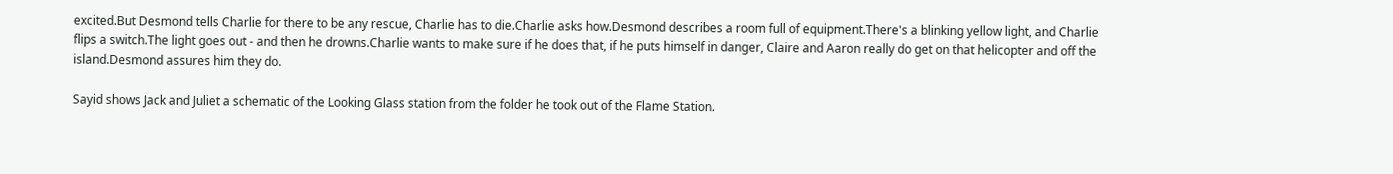excited.But Desmond tells Charlie for there to be any rescue, Charlie has to die.Charlie asks how.Desmond describes a room full of equipment.There's a blinking yellow light, and Charlie flips a switch.The light goes out - and then he drowns.Charlie wants to make sure if he does that, if he puts himself in danger, Claire and Aaron really do get on that helicopter and off the island.Desmond assures him they do.

Sayid shows Jack and Juliet a schematic of the Looking Glass station from the folder he took out of the Flame Station.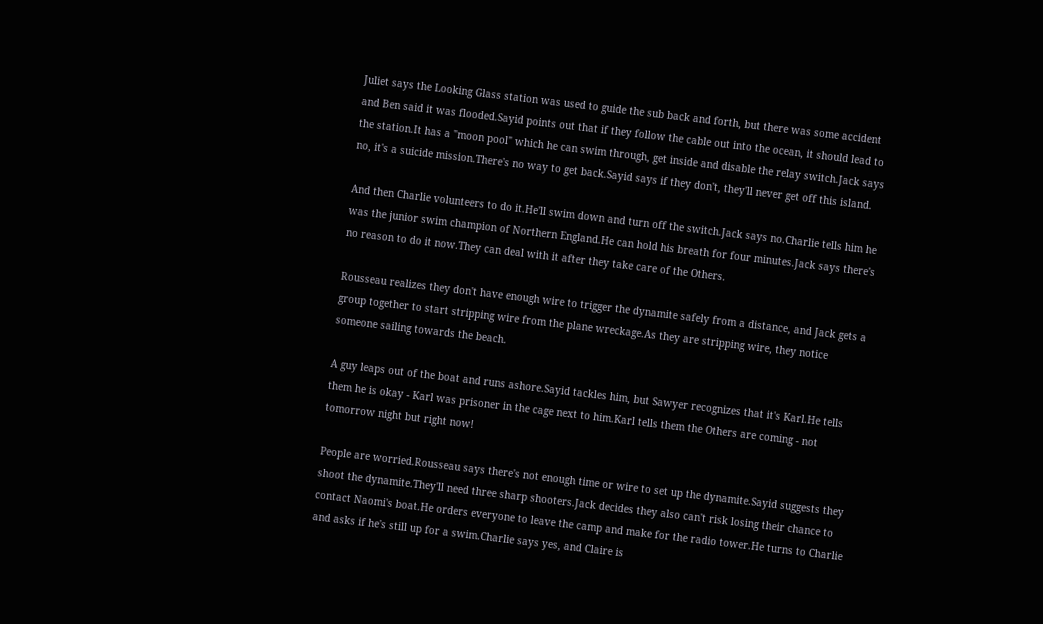Juliet says the Looking Glass station was used to guide the sub back and forth, but there was some accident and Ben said it was flooded.Sayid points out that if they follow the cable out into the ocean, it should lead to the station.It has a "moon pool" which he can swim through, get inside and disable the relay switch.Jack says no, it's a suicide mission.There's no way to get back.Sayid says if they don't, they'll never get off this island.

And then Charlie volunteers to do it.He'll swim down and turn off the switch.Jack says no.Charlie tells him he was the junior swim champion of Northern England.He can hold his breath for four minutes.Jack says there's no reason to do it now.They can deal with it after they take care of the Others.

Rousseau realizes they don't have enough wire to trigger the dynamite safely from a distance, and Jack gets a group together to start stripping wire from the plane wreckage.As they are stripping wire, they notice someone sailing towards the beach.

A guy leaps out of the boat and runs ashore.Sayid tackles him, but Sawyer recognizes that it's Karl.He tells them he is okay - Karl was prisoner in the cage next to him.Karl tells them the Others are coming - not tomorrow night but right now!

People are worried.Rousseau says there's not enough time or wire to set up the dynamite.Sayid suggests they shoot the dynamite.They'll need three sharp shooters.Jack decides they also can't risk losing their chance to contact Naomi's boat.He orders everyone to leave the camp and make for the radio tower.He turns to Charlie and asks if he's still up for a swim.Charlie says yes, and Claire is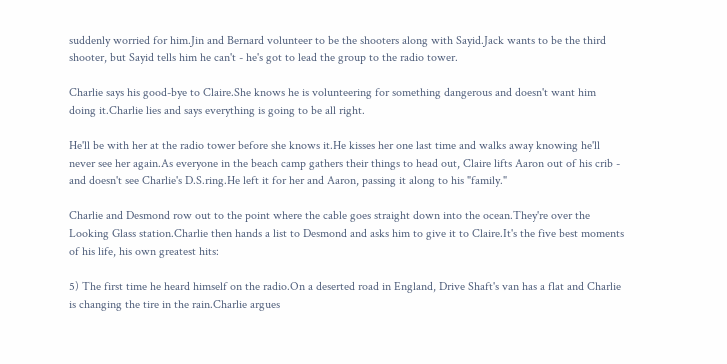suddenly worried for him.Jin and Bernard volunteer to be the shooters along with Sayid.Jack wants to be the third shooter, but Sayid tells him he can't - he's got to lead the group to the radio tower.

Charlie says his good-bye to Claire.She knows he is volunteering for something dangerous and doesn't want him doing it.Charlie lies and says everything is going to be all right.

He'll be with her at the radio tower before she knows it.He kisses her one last time and walks away knowing he'll never see her again.As everyone in the beach camp gathers their things to head out, Claire lifts Aaron out of his crib - and doesn't see Charlie's D.S.ring.He left it for her and Aaron, passing it along to his "family."

Charlie and Desmond row out to the point where the cable goes straight down into the ocean.They're over the Looking Glass station.Charlie then hands a list to Desmond and asks him to give it to Claire.It's the five best moments of his life, his own greatest hits:

5) The first time he heard himself on the radio.On a deserted road in England, Drive Shaft's van has a flat and Charlie is changing the tire in the rain.Charlie argues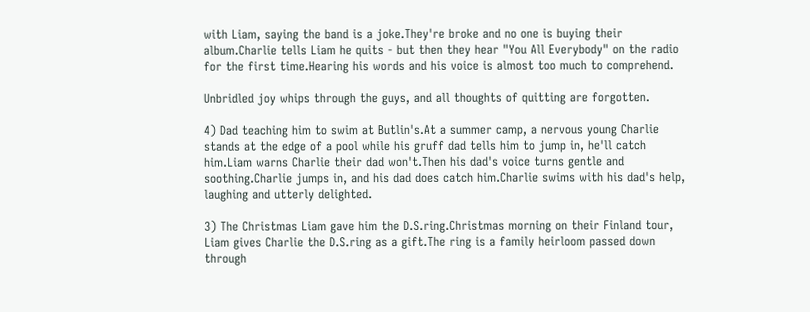with Liam, saying the band is a joke.They're broke and no one is buying their album.Charlie tells Liam he quits - but then they hear "You All Everybody" on the radio for the first time.Hearing his words and his voice is almost too much to comprehend.

Unbridled joy whips through the guys, and all thoughts of quitting are forgotten.

4) Dad teaching him to swim at Butlin's.At a summer camp, a nervous young Charlie stands at the edge of a pool while his gruff dad tells him to jump in, he'll catch him.Liam warns Charlie their dad won't.Then his dad's voice turns gentle and soothing.Charlie jumps in, and his dad does catch him.Charlie swims with his dad's help, laughing and utterly delighted.

3) The Christmas Liam gave him the D.S.ring.Christmas morning on their Finland tour, Liam gives Charlie the D.S.ring as a gift.The ring is a family heirloom passed down through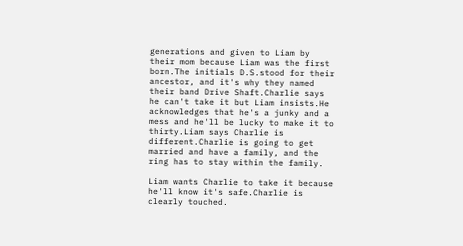generations and given to Liam by their mom because Liam was the first born.The initials D.S.stood for their ancestor, and it's why they named their band Drive Shaft.Charlie says he can't take it but Liam insists.He acknowledges that he's a junky and a mess and he'll be lucky to make it to thirty.Liam says Charlie is different.Charlie is going to get married and have a family, and the ring has to stay within the family.

Liam wants Charlie to take it because he'll know it's safe.Charlie is clearly touched.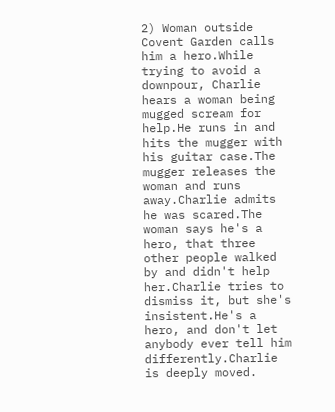2) Woman outside Covent Garden calls him a hero.While trying to avoid a downpour, Charlie hears a woman being mugged scream for help.He runs in and hits the mugger with his guitar case.The mugger releases the woman and runs away.Charlie admits he was scared.The woman says he's a hero, that three other people walked by and didn't help her.Charlie tries to dismiss it, but she's insistent.He's a hero, and don't let anybody ever tell him differently.Charlie is deeply moved.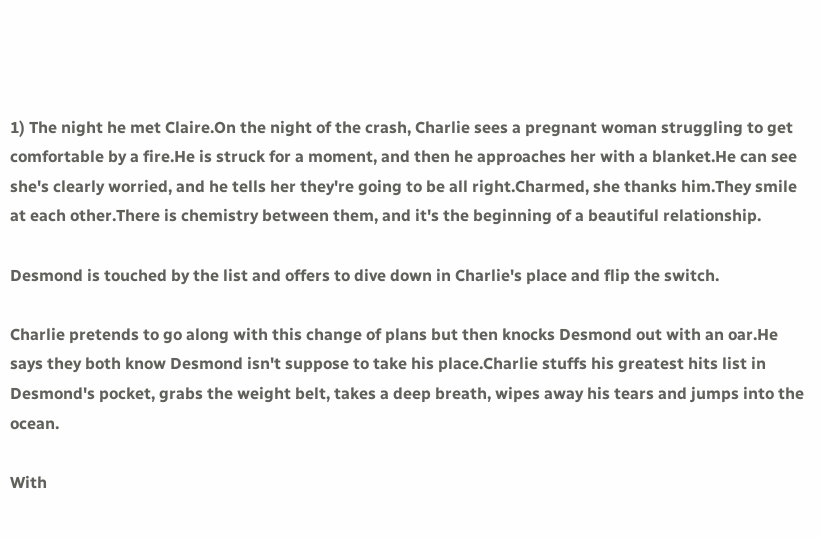1) The night he met Claire.On the night of the crash, Charlie sees a pregnant woman struggling to get comfortable by a fire.He is struck for a moment, and then he approaches her with a blanket.He can see she's clearly worried, and he tells her they're going to be all right.Charmed, she thanks him.They smile at each other.There is chemistry between them, and it's the beginning of a beautiful relationship.

Desmond is touched by the list and offers to dive down in Charlie's place and flip the switch.

Charlie pretends to go along with this change of plans but then knocks Desmond out with an oar.He says they both know Desmond isn't suppose to take his place.Charlie stuffs his greatest hits list in Desmond's pocket, grabs the weight belt, takes a deep breath, wipes away his tears and jumps into the ocean.

With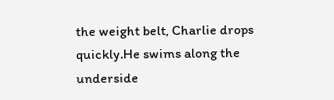the weight belt, Charlie drops quickly.He swims along the underside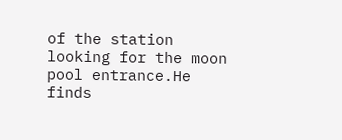of the station looking for the moon pool entrance.He finds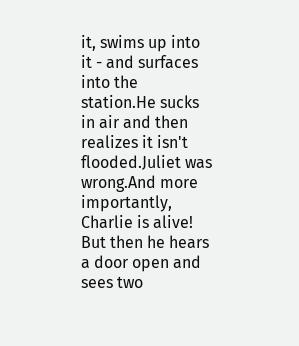it, swims up into it - and surfaces into the station.He sucks in air and then realizes it isn't flooded.Juliet was wrong.And more importantly, Charlie is alive! But then he hears a door open and sees two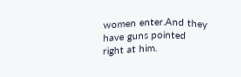women enter.And they have guns pointed right at him.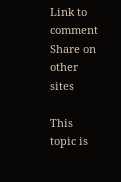Link to comment
Share on other sites

This topic is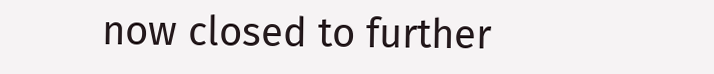now closed to further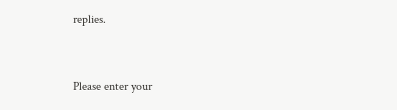replies.



Please enter your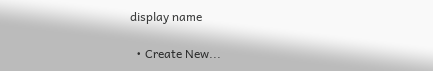display name

  • Create New...